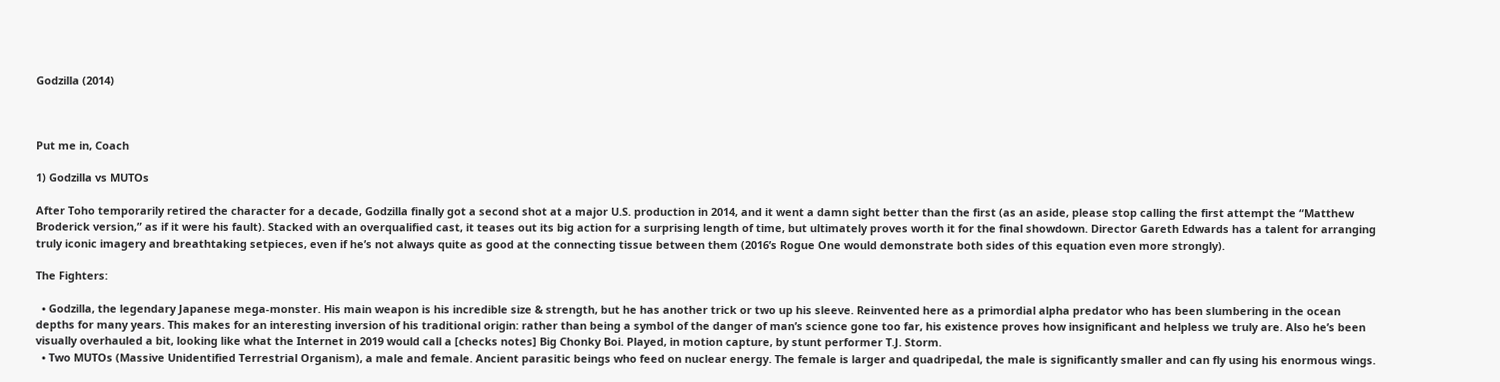Godzilla (2014)



Put me in, Coach

1) Godzilla vs MUTOs

After Toho temporarily retired the character for a decade, Godzilla finally got a second shot at a major U.S. production in 2014, and it went a damn sight better than the first (as an aside, please stop calling the first attempt the “Matthew Broderick version,” as if it were his fault). Stacked with an overqualified cast, it teases out its big action for a surprising length of time, but ultimately proves worth it for the final showdown. Director Gareth Edwards has a talent for arranging truly iconic imagery and breathtaking setpieces, even if he’s not always quite as good at the connecting tissue between them (2016’s Rogue One would demonstrate both sides of this equation even more strongly).

The Fighters:

  • Godzilla, the legendary Japanese mega-monster. His main weapon is his incredible size & strength, but he has another trick or two up his sleeve. Reinvented here as a primordial alpha predator who has been slumbering in the ocean depths for many years. This makes for an interesting inversion of his traditional origin: rather than being a symbol of the danger of man’s science gone too far, his existence proves how insignificant and helpless we truly are. Also he’s been visually overhauled a bit, looking like what the Internet in 2019 would call a [checks notes] Big Chonky Boi. Played, in motion capture, by stunt performer T.J. Storm.
  • Two MUTOs (Massive Unidentified Terrestrial Organism), a male and female. Ancient parasitic beings who feed on nuclear energy. The female is larger and quadripedal, the male is significantly smaller and can fly using his enormous wings.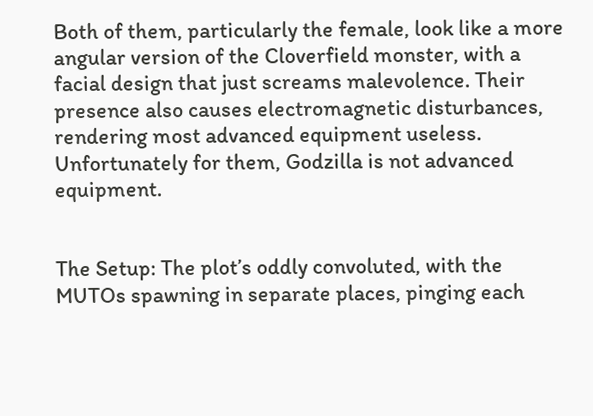Both of them, particularly the female, look like a more angular version of the Cloverfield monster, with a facial design that just screams malevolence. Their presence also causes electromagnetic disturbances, rendering most advanced equipment useless. Unfortunately for them, Godzilla is not advanced equipment.


The Setup: The plot’s oddly convoluted, with the MUTOs spawning in separate places, pinging each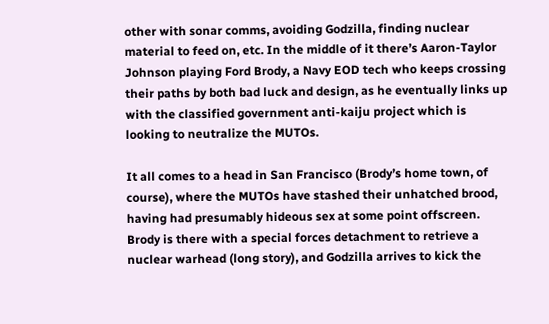other with sonar comms, avoiding Godzilla, finding nuclear material to feed on, etc. In the middle of it there’s Aaron-Taylor Johnson playing Ford Brody, a Navy EOD tech who keeps crossing their paths by both bad luck and design, as he eventually links up with the classified government anti-kaiju project which is looking to neutralize the MUTOs.

It all comes to a head in San Francisco (Brody’s home town, of course), where the MUTOs have stashed their unhatched brood, having had presumably hideous sex at some point offscreen. Brody is there with a special forces detachment to retrieve a nuclear warhead (long story), and Godzilla arrives to kick the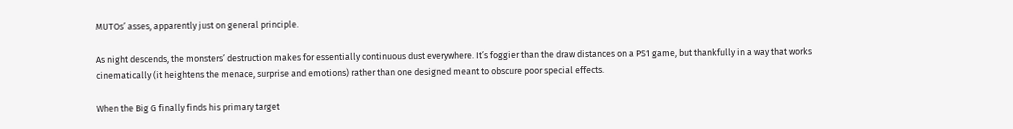MUTOs’ asses, apparently just on general principle.

As night descends, the monsters’ destruction makes for essentially continuous dust everywhere. It’s foggier than the draw distances on a PS1 game, but thankfully in a way that works cinematically (it heightens the menace, surprise and emotions) rather than one designed meant to obscure poor special effects.

When the Big G finally finds his primary target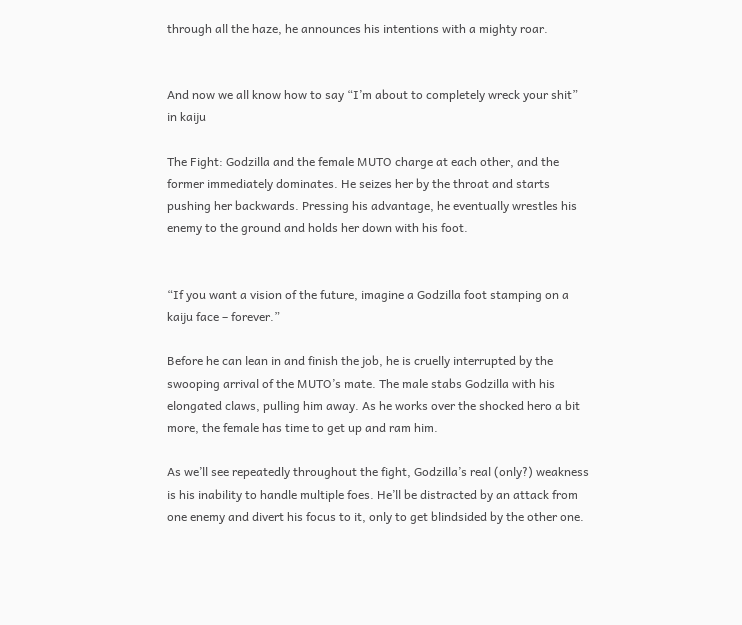through all the haze, he announces his intentions with a mighty roar.


And now we all know how to say “I’m about to completely wreck your shit” in kaiju

The Fight: Godzilla and the female MUTO charge at each other, and the former immediately dominates. He seizes her by the throat and starts pushing her backwards. Pressing his advantage, he eventually wrestles his enemy to the ground and holds her down with his foot.


“If you want a vision of the future, imagine a Godzilla foot stamping on a kaiju face – forever.”

Before he can lean in and finish the job, he is cruelly interrupted by the swooping arrival of the MUTO’s mate. The male stabs Godzilla with his elongated claws, pulling him away. As he works over the shocked hero a bit more, the female has time to get up and ram him.

As we’ll see repeatedly throughout the fight, Godzilla’s real (only?) weakness is his inability to handle multiple foes. He’ll be distracted by an attack from one enemy and divert his focus to it, only to get blindsided by the other one.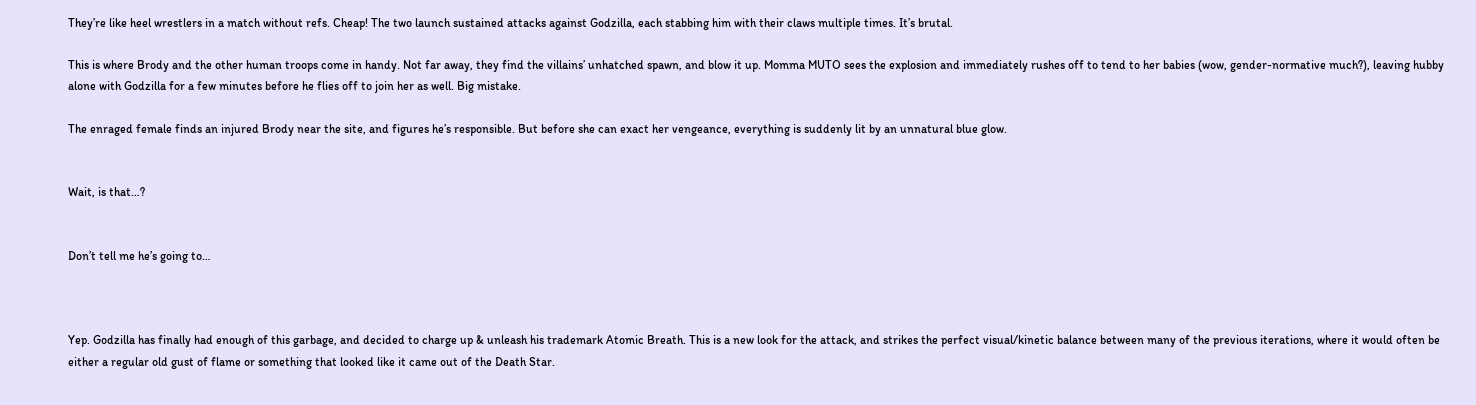They’re like heel wrestlers in a match without refs. Cheap! The two launch sustained attacks against Godzilla, each stabbing him with their claws multiple times. It’s brutal.

This is where Brody and the other human troops come in handy. Not far away, they find the villains’ unhatched spawn, and blow it up. Momma MUTO sees the explosion and immediately rushes off to tend to her babies (wow, gender-normative much?), leaving hubby alone with Godzilla for a few minutes before he flies off to join her as well. Big mistake.

The enraged female finds an injured Brody near the site, and figures he’s responsible. But before she can exact her vengeance, everything is suddenly lit by an unnatural blue glow.


Wait, is that…?


Don’t tell me he’s going to…



Yep. Godzilla has finally had enough of this garbage, and decided to charge up & unleash his trademark Atomic Breath. This is a new look for the attack, and strikes the perfect visual/kinetic balance between many of the previous iterations, where it would often be either a regular old gust of flame or something that looked like it came out of the Death Star.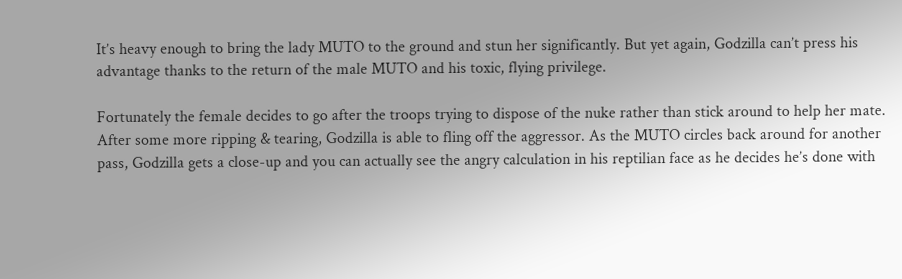It’s heavy enough to bring the lady MUTO to the ground and stun her significantly. But yet again, Godzilla can’t press his advantage thanks to the return of the male MUTO and his toxic, flying privilege.

Fortunately the female decides to go after the troops trying to dispose of the nuke rather than stick around to help her mate. After some more ripping & tearing, Godzilla is able to fling off the aggressor. As the MUTO circles back around for another pass, Godzilla gets a close-up and you can actually see the angry calculation in his reptilian face as he decides he’s done with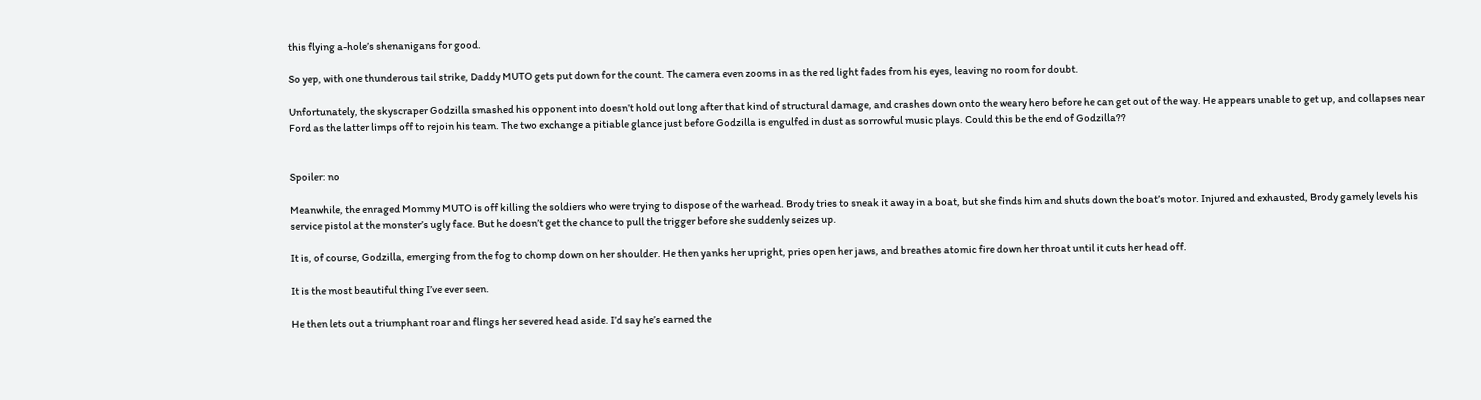this flying a-hole’s shenanigans for good.

So yep, with one thunderous tail strike, Daddy MUTO gets put down for the count. The camera even zooms in as the red light fades from his eyes, leaving no room for doubt.

Unfortunately, the skyscraper Godzilla smashed his opponent into doesn’t hold out long after that kind of structural damage, and crashes down onto the weary hero before he can get out of the way. He appears unable to get up, and collapses near Ford as the latter limps off to rejoin his team. The two exchange a pitiable glance just before Godzilla is engulfed in dust as sorrowful music plays. Could this be the end of Godzilla??


Spoiler: no

Meanwhile, the enraged Mommy MUTO is off killing the soldiers who were trying to dispose of the warhead. Brody tries to sneak it away in a boat, but she finds him and shuts down the boat’s motor. Injured and exhausted, Brody gamely levels his service pistol at the monster’s ugly face. But he doesn’t get the chance to pull the trigger before she suddenly seizes up.

It is, of course, Godzilla, emerging from the fog to chomp down on her shoulder. He then yanks her upright, pries open her jaws, and breathes atomic fire down her throat until it cuts her head off.

It is the most beautiful thing I’ve ever seen.

He then lets out a triumphant roar and flings her severed head aside. I’d say he’s earned the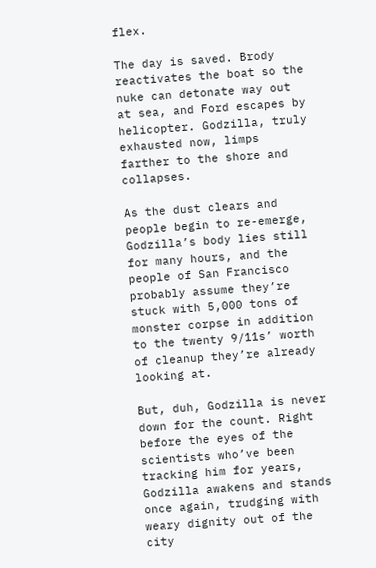flex.

The day is saved. Brody reactivates the boat so the nuke can detonate way out at sea, and Ford escapes by helicopter. Godzilla, truly exhausted now, limps farther to the shore and collapses.

As the dust clears and people begin to re-emerge, Godzilla’s body lies still for many hours, and the people of San Francisco probably assume they’re stuck with 5,000 tons of monster corpse in addition to the twenty 9/11s’ worth of cleanup they’re already looking at.

But, duh, Godzilla is never down for the count. Right before the eyes of the scientists who’ve been tracking him for years, Godzilla awakens and stands once again, trudging with weary dignity out of the city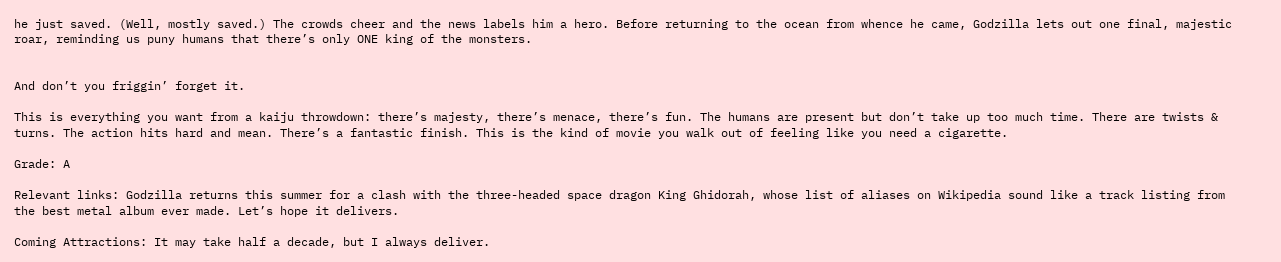he just saved. (Well, mostly saved.) The crowds cheer and the news labels him a hero. Before returning to the ocean from whence he came, Godzilla lets out one final, majestic roar, reminding us puny humans that there’s only ONE king of the monsters.


And don’t you friggin’ forget it.

This is everything you want from a kaiju throwdown: there’s majesty, there’s menace, there’s fun. The humans are present but don’t take up too much time. There are twists & turns. The action hits hard and mean. There’s a fantastic finish. This is the kind of movie you walk out of feeling like you need a cigarette.

Grade: A

Relevant links: Godzilla returns this summer for a clash with the three-headed space dragon King Ghidorah, whose list of aliases on Wikipedia sound like a track listing from the best metal album ever made. Let’s hope it delivers.

Coming Attractions: It may take half a decade, but I always deliver.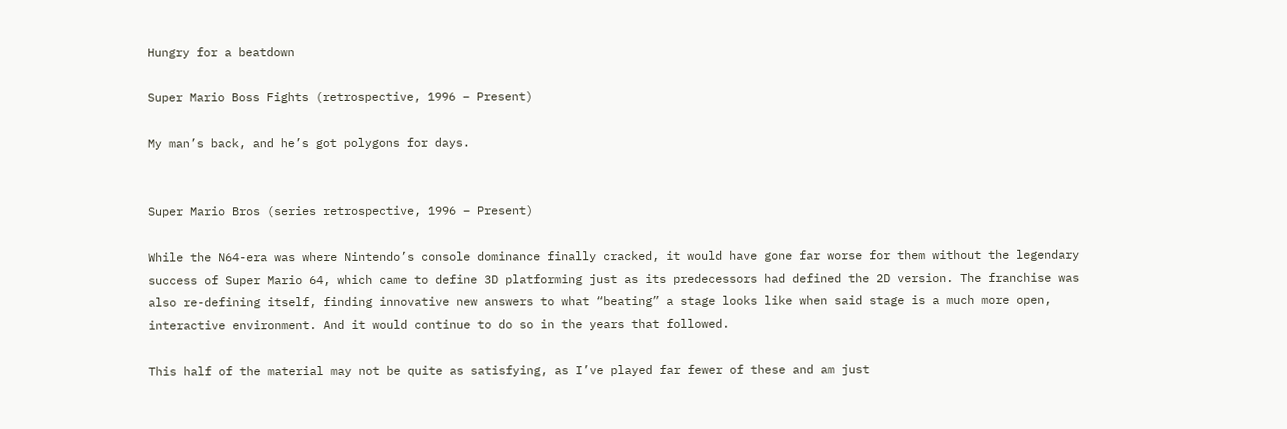Hungry for a beatdown

Super Mario Boss Fights (retrospective, 1996 – Present)

My man’s back, and he’s got polygons for days.


Super Mario Bros (series retrospective, 1996 – Present)

While the N64-era was where Nintendo’s console dominance finally cracked, it would have gone far worse for them without the legendary success of Super Mario 64, which came to define 3D platforming just as its predecessors had defined the 2D version. The franchise was also re-defining itself, finding innovative new answers to what “beating” a stage looks like when said stage is a much more open, interactive environment. And it would continue to do so in the years that followed.

This half of the material may not be quite as satisfying, as I’ve played far fewer of these and am just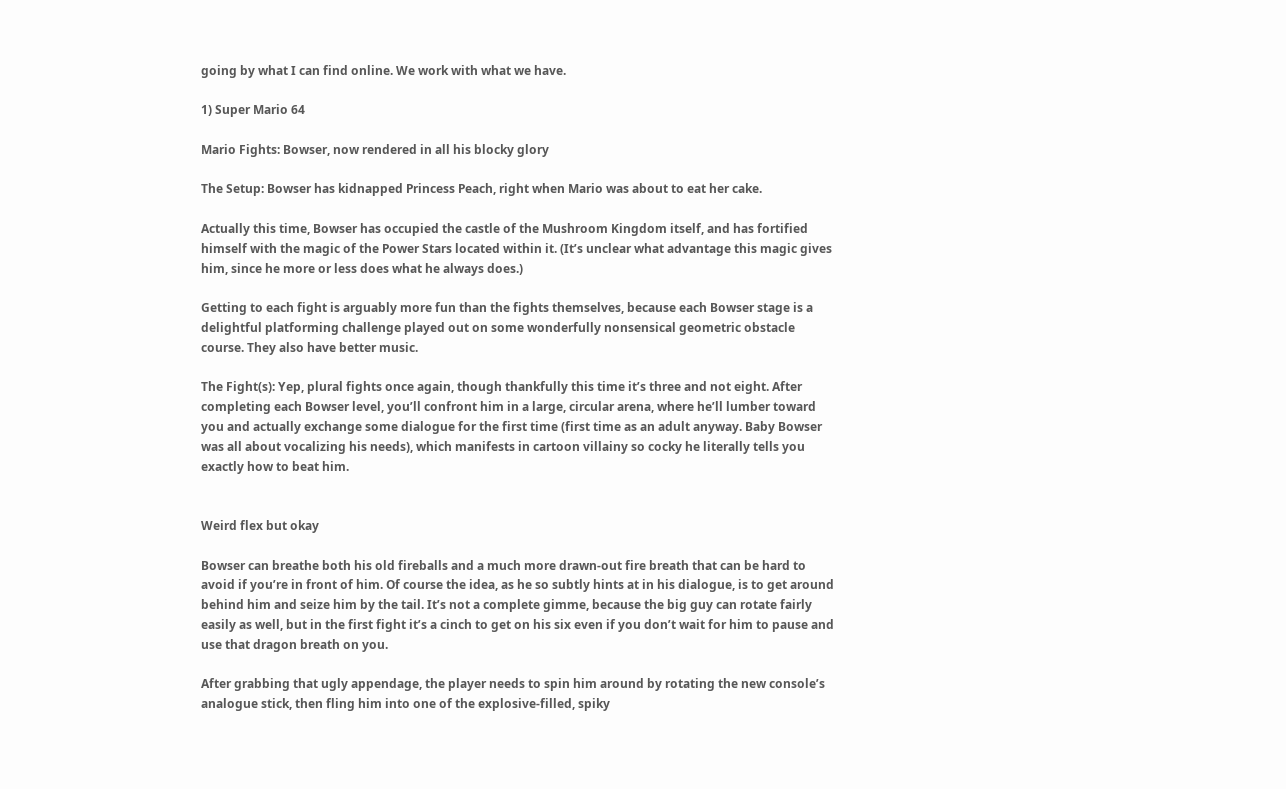going by what I can find online. We work with what we have.

1) Super Mario 64

Mario Fights: Bowser, now rendered in all his blocky glory

The Setup: Bowser has kidnapped Princess Peach, right when Mario was about to eat her cake.

Actually this time, Bowser has occupied the castle of the Mushroom Kingdom itself, and has fortified himself with the magic of the Power Stars located within it. (It’s unclear what advantage this magic gives him, since he more or less does what he always does.)

Getting to each fight is arguably more fun than the fights themselves, because each Bowser stage is a delightful platforming challenge played out on some wonderfully nonsensical geometric obstacle course. They also have better music.

The Fight(s): Yep, plural fights once again, though thankfully this time it’s three and not eight. After completing each Bowser level, you’ll confront him in a large, circular arena, where he’ll lumber toward you and actually exchange some dialogue for the first time (first time as an adult anyway. Baby Bowser was all about vocalizing his needs), which manifests in cartoon villainy so cocky he literally tells you exactly how to beat him.


Weird flex but okay

Bowser can breathe both his old fireballs and a much more drawn-out fire breath that can be hard to avoid if you’re in front of him. Of course the idea, as he so subtly hints at in his dialogue, is to get around behind him and seize him by the tail. It’s not a complete gimme, because the big guy can rotate fairly easily as well, but in the first fight it’s a cinch to get on his six even if you don’t wait for him to pause and use that dragon breath on you.

After grabbing that ugly appendage, the player needs to spin him around by rotating the new console’s analogue stick, then fling him into one of the explosive-filled, spiky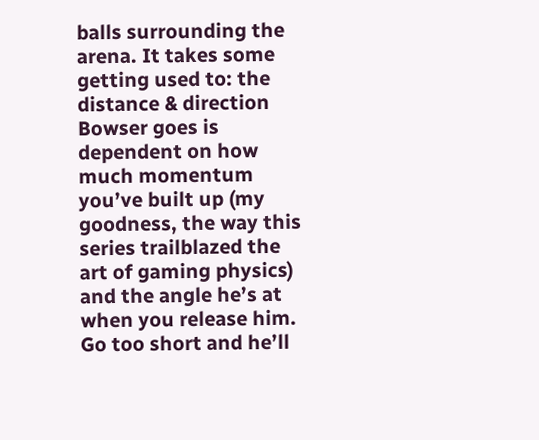balls surrounding the arena. It takes some getting used to: the distance & direction Bowser goes is dependent on how much momentum you’ve built up (my goodness, the way this series trailblazed the art of gaming physics) and the angle he’s at when you release him. Go too short and he’ll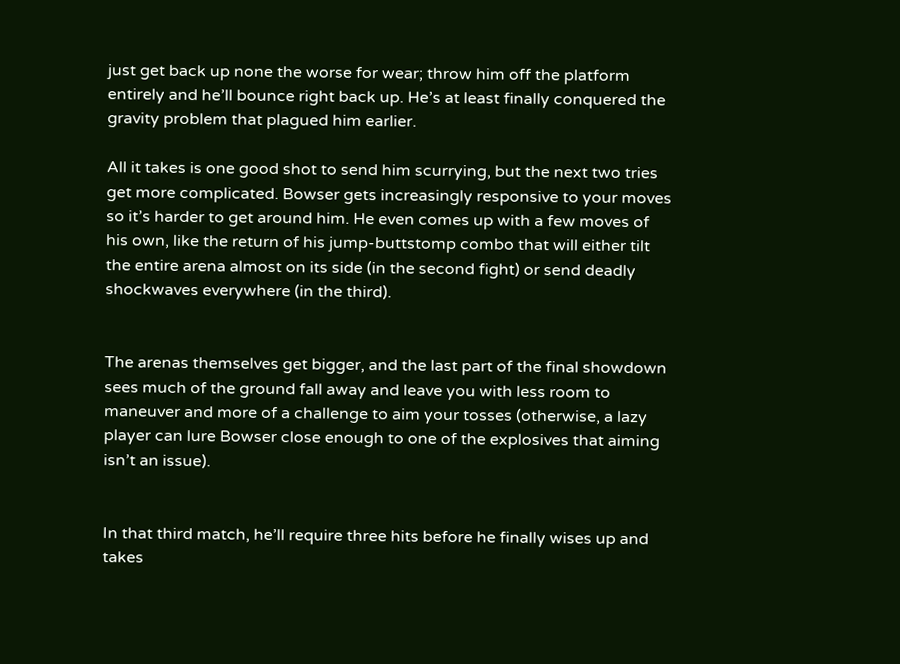just get back up none the worse for wear; throw him off the platform entirely and he’ll bounce right back up. He’s at least finally conquered the gravity problem that plagued him earlier.

All it takes is one good shot to send him scurrying, but the next two tries get more complicated. Bowser gets increasingly responsive to your moves so it’s harder to get around him. He even comes up with a few moves of his own, like the return of his jump-buttstomp combo that will either tilt the entire arena almost on its side (in the second fight) or send deadly shockwaves everywhere (in the third).


The arenas themselves get bigger, and the last part of the final showdown sees much of the ground fall away and leave you with less room to maneuver and more of a challenge to aim your tosses (otherwise, a lazy player can lure Bowser close enough to one of the explosives that aiming isn’t an issue).


In that third match, he’ll require three hits before he finally wises up and takes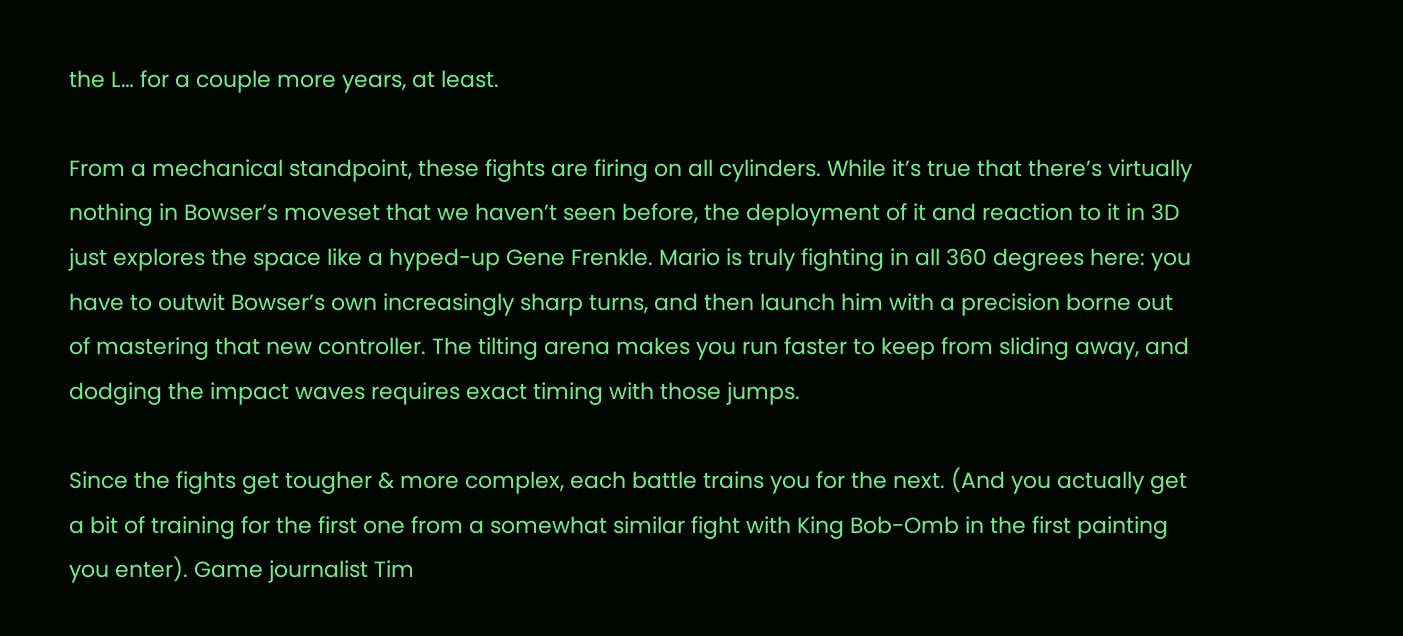the L… for a couple more years, at least.

From a mechanical standpoint, these fights are firing on all cylinders. While it’s true that there’s virtually nothing in Bowser’s moveset that we haven’t seen before, the deployment of it and reaction to it in 3D just explores the space like a hyped-up Gene Frenkle. Mario is truly fighting in all 360 degrees here: you have to outwit Bowser’s own increasingly sharp turns, and then launch him with a precision borne out of mastering that new controller. The tilting arena makes you run faster to keep from sliding away, and dodging the impact waves requires exact timing with those jumps.

Since the fights get tougher & more complex, each battle trains you for the next. (And you actually get a bit of training for the first one from a somewhat similar fight with King Bob-Omb in the first painting you enter). Game journalist Tim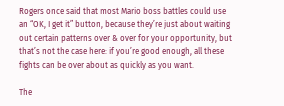Rogers once said that most Mario boss battles could use an “OK, I get it” button, because they’re just about waiting out certain patterns over & over for your opportunity, but that’s not the case here: if you’re good enough, all these fights can be over about as quickly as you want.

The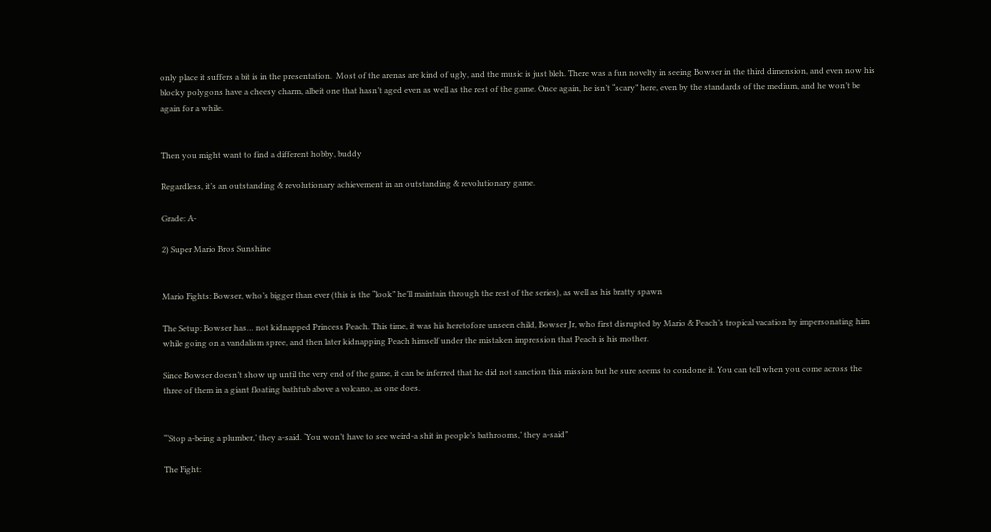only place it suffers a bit is in the presentation.  Most of the arenas are kind of ugly, and the music is just bleh. There was a fun novelty in seeing Bowser in the third dimension, and even now his blocky polygons have a cheesy charm, albeit one that hasn’t aged even as well as the rest of the game. Once again, he isn’t “scary” here, even by the standards of the medium, and he won’t be again for a while.


Then you might want to find a different hobby, buddy

Regardless, it’s an outstanding & revolutionary achievement in an outstanding & revolutionary game.

Grade: A-

2) Super Mario Bros Sunshine


Mario Fights: Bowser, who’s bigger than ever (this is the “look” he’ll maintain through the rest of the series), as well as his bratty spawn

The Setup: Bowser has… not kidnapped Princess Peach. This time, it was his heretofore unseen child, Bowser Jr, who first disrupted by Mario & Peach’s tropical vacation by impersonating him while going on a vandalism spree, and then later kidnapping Peach himself under the mistaken impression that Peach is his mother.

Since Bowser doesn’t show up until the very end of the game, it can be inferred that he did not sanction this mission but he sure seems to condone it. You can tell when you come across the three of them in a giant floating bathtub above a volcano, as one does.


“‘Stop a-being a plumber,’ they a-said. ‘You won’t have to see weird-a shit in people’s bathrooms,’ they a-said”

The Fight: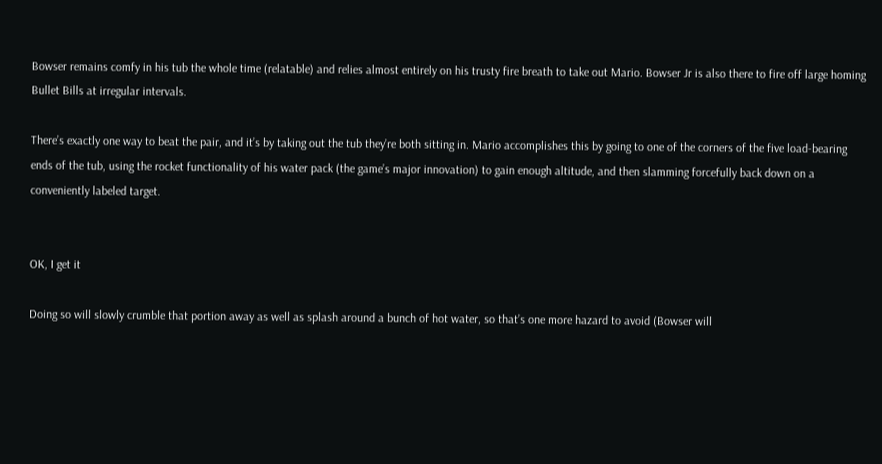Bowser remains comfy in his tub the whole time (relatable) and relies almost entirely on his trusty fire breath to take out Mario. Bowser Jr is also there to fire off large homing Bullet Bills at irregular intervals.

There’s exactly one way to beat the pair, and it’s by taking out the tub they’re both sitting in. Mario accomplishes this by going to one of the corners of the five load-bearing ends of the tub, using the rocket functionality of his water pack (the game’s major innovation) to gain enough altitude, and then slamming forcefully back down on a conveniently labeled target.


OK, I get it

Doing so will slowly crumble that portion away as well as splash around a bunch of hot water, so that’s one more hazard to avoid (Bowser will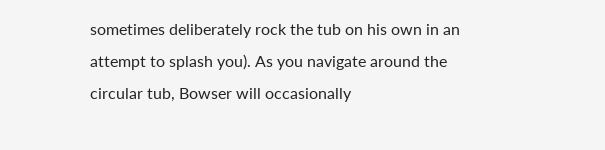sometimes deliberately rock the tub on his own in an attempt to splash you). As you navigate around the circular tub, Bowser will occasionally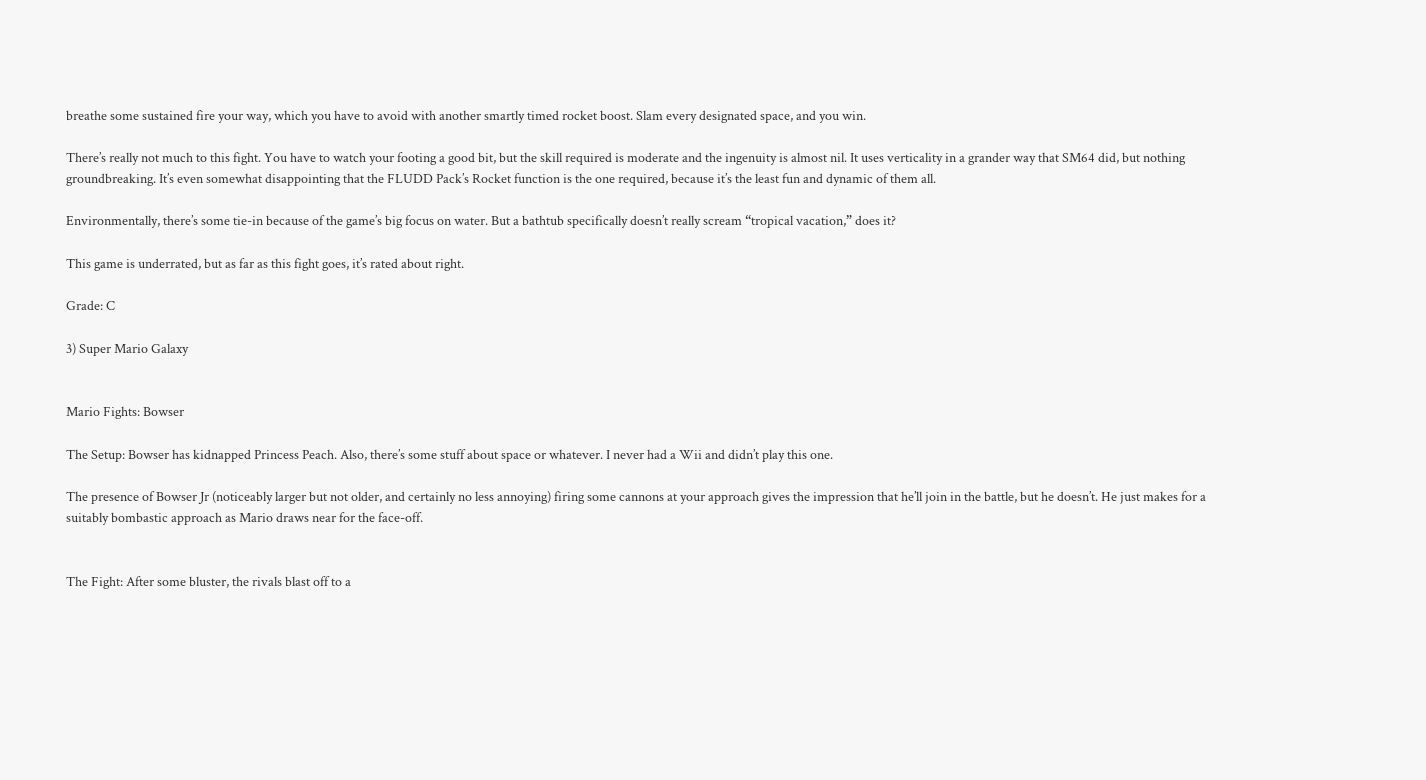breathe some sustained fire your way, which you have to avoid with another smartly timed rocket boost. Slam every designated space, and you win.

There’s really not much to this fight. You have to watch your footing a good bit, but the skill required is moderate and the ingenuity is almost nil. It uses verticality in a grander way that SM64 did, but nothing groundbreaking. It’s even somewhat disappointing that the FLUDD Pack’s Rocket function is the one required, because it’s the least fun and dynamic of them all.

Environmentally, there’s some tie-in because of the game’s big focus on water. But a bathtub specifically doesn’t really scream “tropical vacation,” does it?

This game is underrated, but as far as this fight goes, it’s rated about right.

Grade: C

3) Super Mario Galaxy


Mario Fights: Bowser

The Setup: Bowser has kidnapped Princess Peach. Also, there’s some stuff about space or whatever. I never had a Wii and didn’t play this one.

The presence of Bowser Jr (noticeably larger but not older, and certainly no less annoying) firing some cannons at your approach gives the impression that he’ll join in the battle, but he doesn’t. He just makes for a suitably bombastic approach as Mario draws near for the face-off.


The Fight: After some bluster, the rivals blast off to a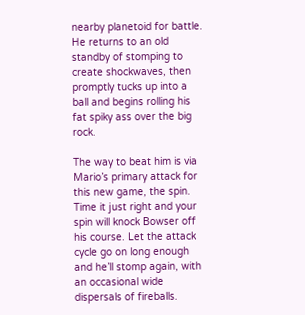nearby planetoid for battle. He returns to an old standby of stomping to create shockwaves, then promptly tucks up into a ball and begins rolling his fat spiky ass over the big rock.

The way to beat him is via Mario’s primary attack for this new game, the spin. Time it just right and your spin will knock Bowser off his course. Let the attack cycle go on long enough and he’ll stomp again, with an occasional wide dispersals of fireballs.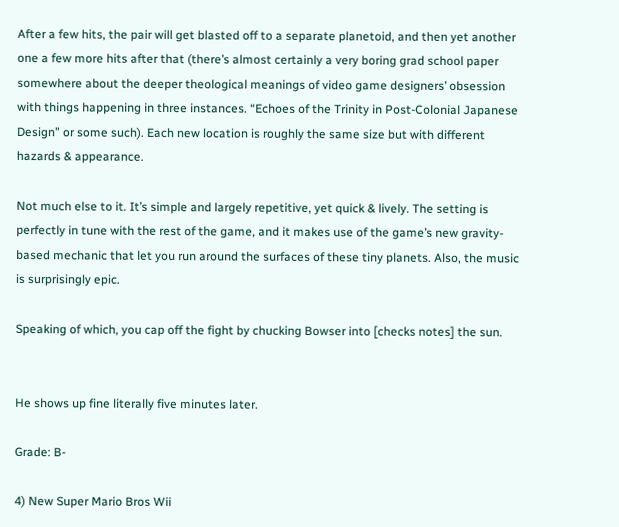After a few hits, the pair will get blasted off to a separate planetoid, and then yet another one a few more hits after that (there’s almost certainly a very boring grad school paper somewhere about the deeper theological meanings of video game designers’ obsession with things happening in three instances. “Echoes of the Trinity in Post-Colonial Japanese Design” or some such). Each new location is roughly the same size but with different hazards & appearance.

Not much else to it. It’s simple and largely repetitive, yet quick & lively. The setting is perfectly in tune with the rest of the game, and it makes use of the game’s new gravity-based mechanic that let you run around the surfaces of these tiny planets. Also, the music is surprisingly epic.

Speaking of which, you cap off the fight by chucking Bowser into [checks notes] the sun.


He shows up fine literally five minutes later.

Grade: B-

4) New Super Mario Bros Wii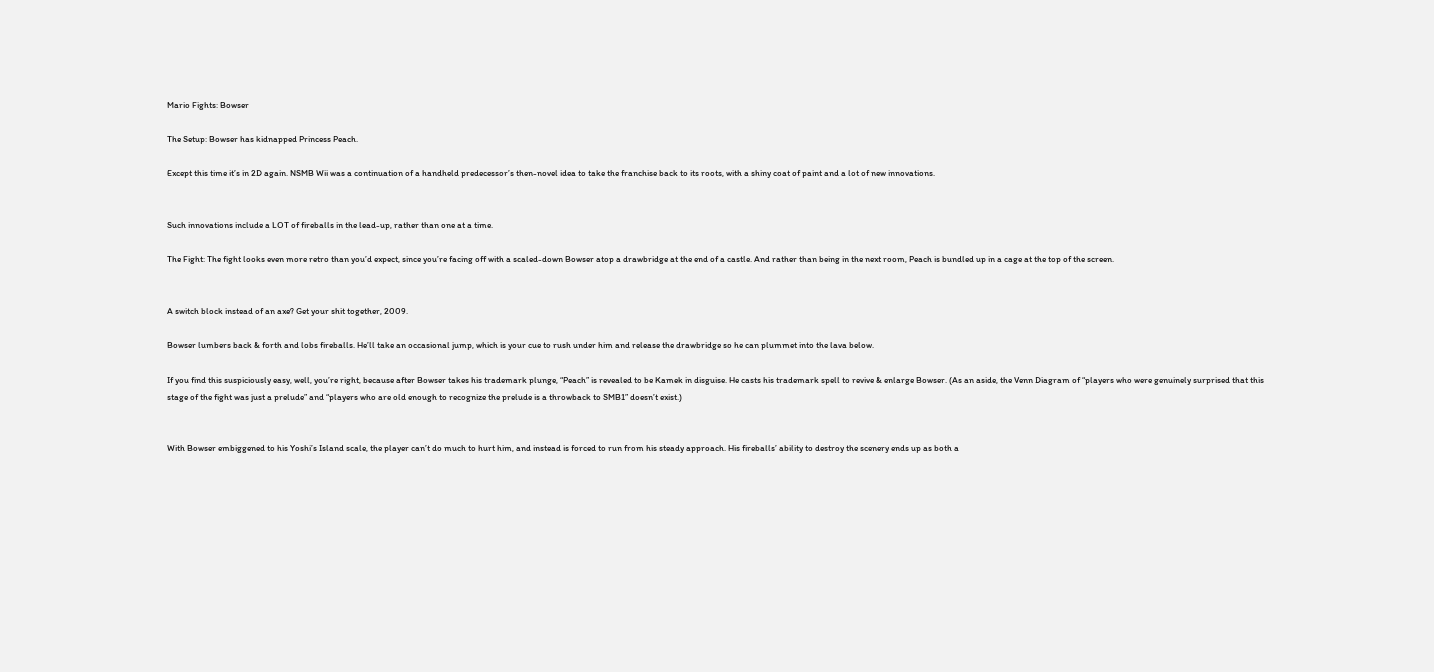Mario Fights: Bowser

The Setup: Bowser has kidnapped Princess Peach.

Except this time it’s in 2D again. NSMB Wii was a continuation of a handheld predecessor’s then-novel idea to take the franchise back to its roots, with a shiny coat of paint and a lot of new innovations.


Such innovations include a LOT of fireballs in the lead-up, rather than one at a time.

The Fight: The fight looks even more retro than you’d expect, since you’re facing off with a scaled-down Bowser atop a drawbridge at the end of a castle. And rather than being in the next room, Peach is bundled up in a cage at the top of the screen.


A switch block instead of an axe? Get your shit together, 2009.

Bowser lumbers back & forth and lobs fireballs. He’ll take an occasional jump, which is your cue to rush under him and release the drawbridge so he can plummet into the lava below.

If you find this suspiciously easy, well, you’re right, because after Bowser takes his trademark plunge, “Peach” is revealed to be Kamek in disguise. He casts his trademark spell to revive & enlarge Bowser. (As an aside, the Venn Diagram of “players who were genuinely surprised that this stage of the fight was just a prelude” and “players who are old enough to recognize the prelude is a throwback to SMB1” doesn’t exist.)


With Bowser embiggened to his Yoshi’s Island scale, the player can’t do much to hurt him, and instead is forced to run from his steady approach. His fireballs’ ability to destroy the scenery ends up as both a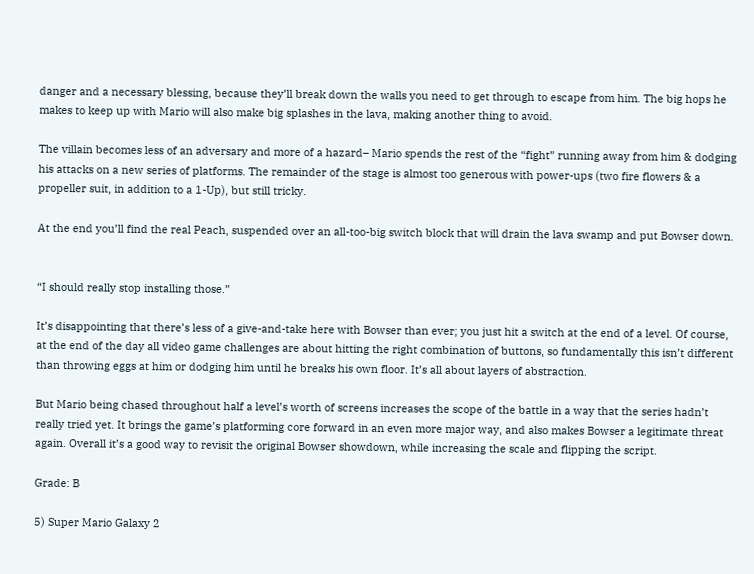danger and a necessary blessing, because they’ll break down the walls you need to get through to escape from him. The big hops he makes to keep up with Mario will also make big splashes in the lava, making another thing to avoid.

The villain becomes less of an adversary and more of a hazard– Mario spends the rest of the “fight” running away from him & dodging his attacks on a new series of platforms. The remainder of the stage is almost too generous with power-ups (two fire flowers & a propeller suit, in addition to a 1-Up), but still tricky.

At the end you’ll find the real Peach, suspended over an all-too-big switch block that will drain the lava swamp and put Bowser down.


“I should really stop installing those.”

It’s disappointing that there’s less of a give-and-take here with Bowser than ever; you just hit a switch at the end of a level. Of course, at the end of the day all video game challenges are about hitting the right combination of buttons, so fundamentally this isn’t different than throwing eggs at him or dodging him until he breaks his own floor. It’s all about layers of abstraction.

But Mario being chased throughout half a level’s worth of screens increases the scope of the battle in a way that the series hadn’t really tried yet. It brings the game’s platforming core forward in an even more major way, and also makes Bowser a legitimate threat again. Overall it’s a good way to revisit the original Bowser showdown, while increasing the scale and flipping the script.

Grade: B

5) Super Mario Galaxy 2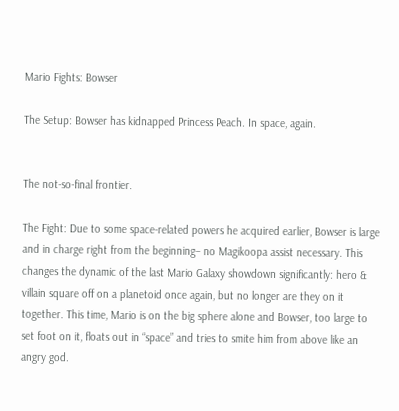Mario Fights: Bowser

The Setup: Bowser has kidnapped Princess Peach. In space, again.


The not-so-final frontier.

The Fight: Due to some space-related powers he acquired earlier, Bowser is large and in charge right from the beginning– no Magikoopa assist necessary. This changes the dynamic of the last Mario Galaxy showdown significantly: hero & villain square off on a planetoid once again, but no longer are they on it together. This time, Mario is on the big sphere alone and Bowser, too large to set foot on it, floats out in “space” and tries to smite him from above like an angry god.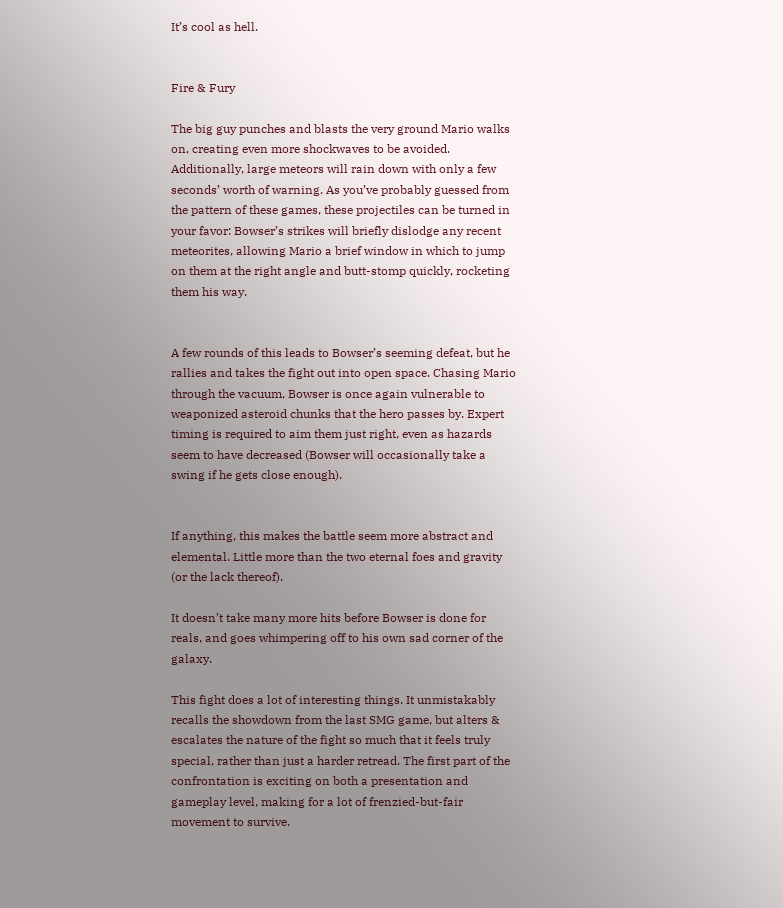It’s cool as hell.


Fire & Fury

The big guy punches and blasts the very ground Mario walks on, creating even more shockwaves to be avoided. Additionally, large meteors will rain down with only a few seconds’ worth of warning. As you’ve probably guessed from the pattern of these games, these projectiles can be turned in your favor: Bowser’s strikes will briefly dislodge any recent meteorites, allowing Mario a brief window in which to jump on them at the right angle and butt-stomp quickly, rocketing them his way.


A few rounds of this leads to Bowser’s seeming defeat, but he rallies and takes the fight out into open space. Chasing Mario through the vacuum, Bowser is once again vulnerable to weaponized asteroid chunks that the hero passes by. Expert timing is required to aim them just right, even as hazards seem to have decreased (Bowser will occasionally take a swing if he gets close enough).


If anything, this makes the battle seem more abstract and elemental. Little more than the two eternal foes and gravity (or the lack thereof).

It doesn’t take many more hits before Bowser is done for reals, and goes whimpering off to his own sad corner of the galaxy.

This fight does a lot of interesting things. It unmistakably recalls the showdown from the last SMG game, but alters & escalates the nature of the fight so much that it feels truly special, rather than just a harder retread. The first part of the confrontation is exciting on both a presentation and gameplay level, making for a lot of frenzied-but-fair movement to survive.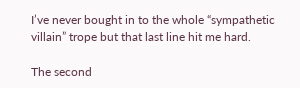I’ve never bought in to the whole “sympathetic villain” trope but that last line hit me hard.

The second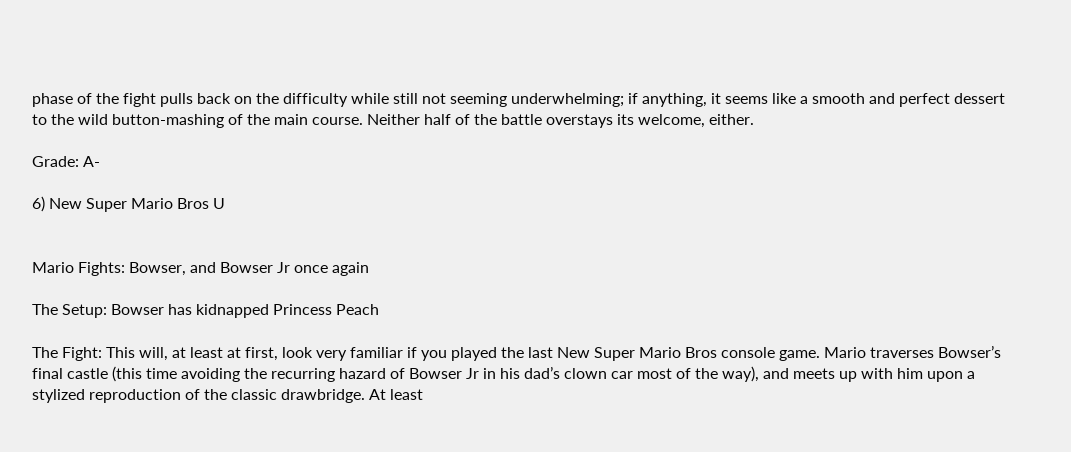phase of the fight pulls back on the difficulty while still not seeming underwhelming; if anything, it seems like a smooth and perfect dessert to the wild button-mashing of the main course. Neither half of the battle overstays its welcome, either.

Grade: A-

6) New Super Mario Bros U


Mario Fights: Bowser, and Bowser Jr once again

The Setup: Bowser has kidnapped Princess Peach

The Fight: This will, at least at first, look very familiar if you played the last New Super Mario Bros console game. Mario traverses Bowser’s final castle (this time avoiding the recurring hazard of Bowser Jr in his dad’s clown car most of the way), and meets up with him upon a stylized reproduction of the classic drawbridge. At least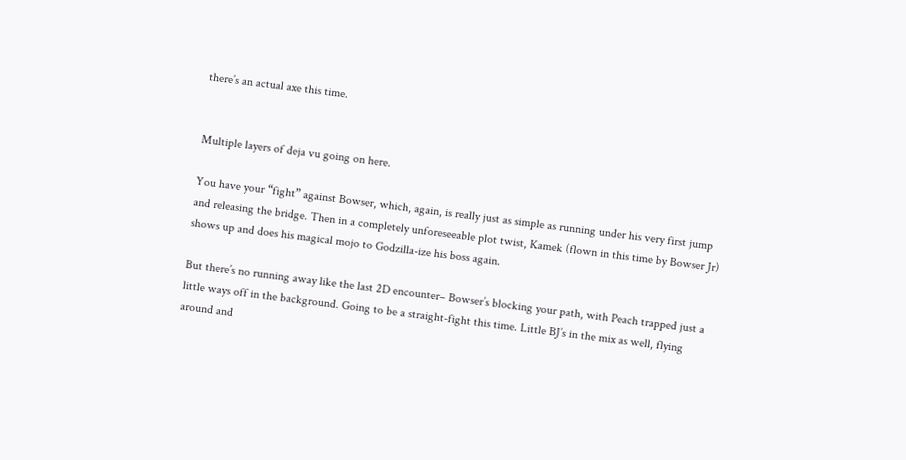there’s an actual axe this time.


Multiple layers of deja vu going on here.

You have your “fight” against Bowser, which, again, is really just as simple as running under his very first jump and releasing the bridge. Then in a completely unforeseeable plot twist, Kamek (flown in this time by Bowser Jr) shows up and does his magical mojo to Godzilla-ize his boss again.

But there’s no running away like the last 2D encounter– Bowser’s blocking your path, with Peach trapped just a little ways off in the background. Going to be a straight-fight this time. Little BJ’s in the mix as well, flying around and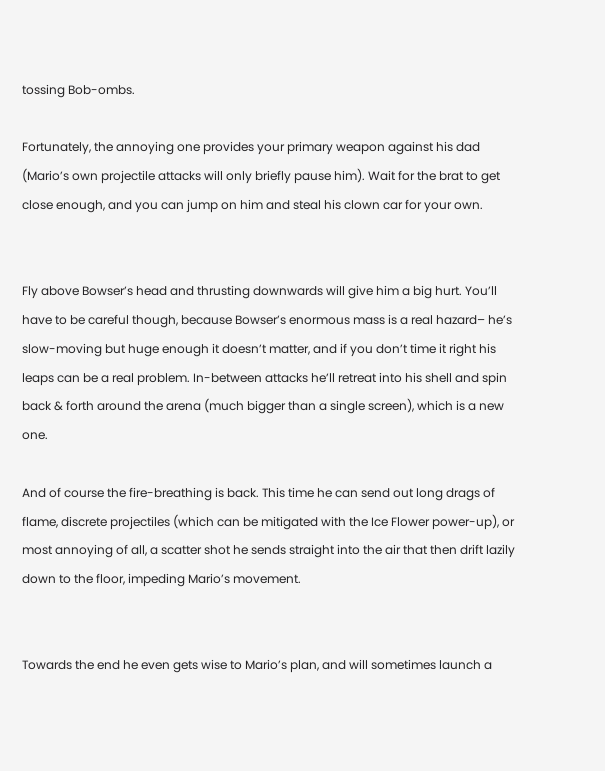tossing Bob-ombs.

Fortunately, the annoying one provides your primary weapon against his dad (Mario’s own projectile attacks will only briefly pause him). Wait for the brat to get close enough, and you can jump on him and steal his clown car for your own.


Fly above Bowser’s head and thrusting downwards will give him a big hurt. You’ll have to be careful though, because Bowser’s enormous mass is a real hazard– he’s slow-moving but huge enough it doesn’t matter, and if you don’t time it right his leaps can be a real problem. In-between attacks he’ll retreat into his shell and spin back & forth around the arena (much bigger than a single screen), which is a new one.

And of course the fire-breathing is back. This time he can send out long drags of flame, discrete projectiles (which can be mitigated with the Ice Flower power-up), or most annoying of all, a scatter shot he sends straight into the air that then drift lazily down to the floor, impeding Mario’s movement.


Towards the end he even gets wise to Mario’s plan, and will sometimes launch a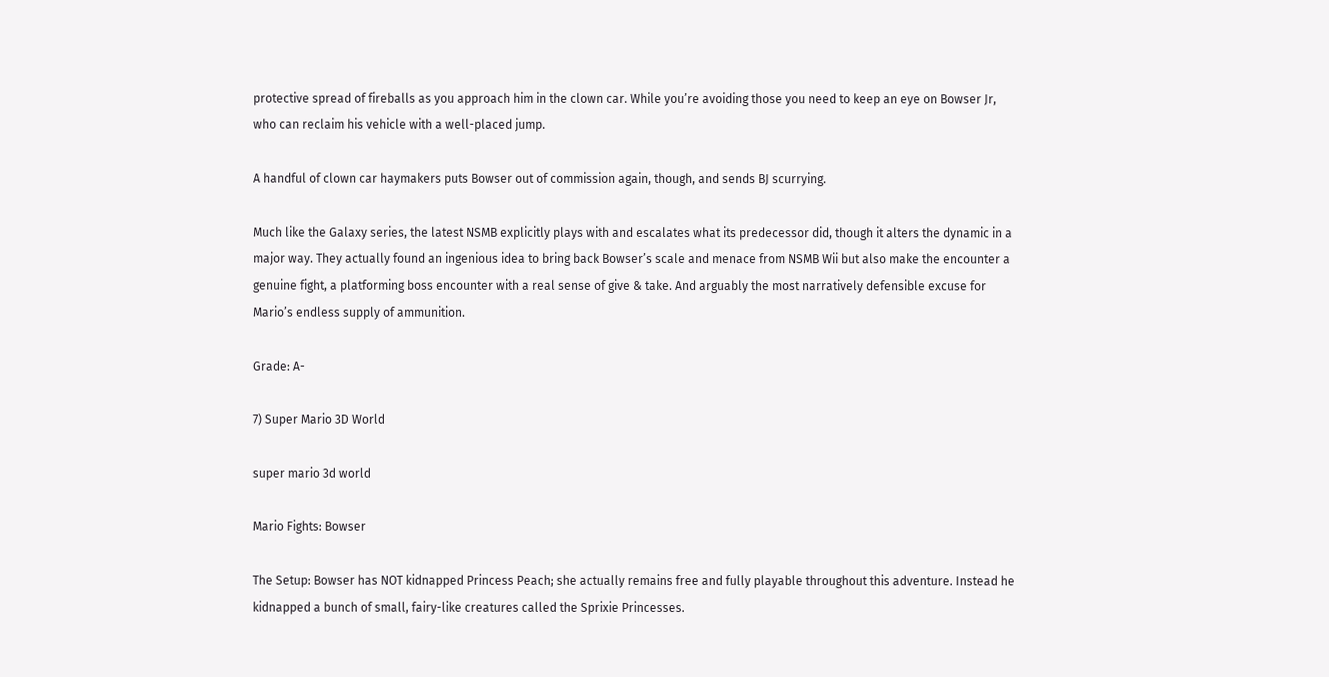protective spread of fireballs as you approach him in the clown car. While you’re avoiding those you need to keep an eye on Bowser Jr, who can reclaim his vehicle with a well-placed jump.

A handful of clown car haymakers puts Bowser out of commission again, though, and sends BJ scurrying.

Much like the Galaxy series, the latest NSMB explicitly plays with and escalates what its predecessor did, though it alters the dynamic in a major way. They actually found an ingenious idea to bring back Bowser’s scale and menace from NSMB Wii but also make the encounter a genuine fight, a platforming boss encounter with a real sense of give & take. And arguably the most narratively defensible excuse for Mario’s endless supply of ammunition.

Grade: A-

7) Super Mario 3D World

super mario 3d world

Mario Fights: Bowser

The Setup: Bowser has NOT kidnapped Princess Peach; she actually remains free and fully playable throughout this adventure. Instead he kidnapped a bunch of small, fairy-like creatures called the Sprixie Princesses.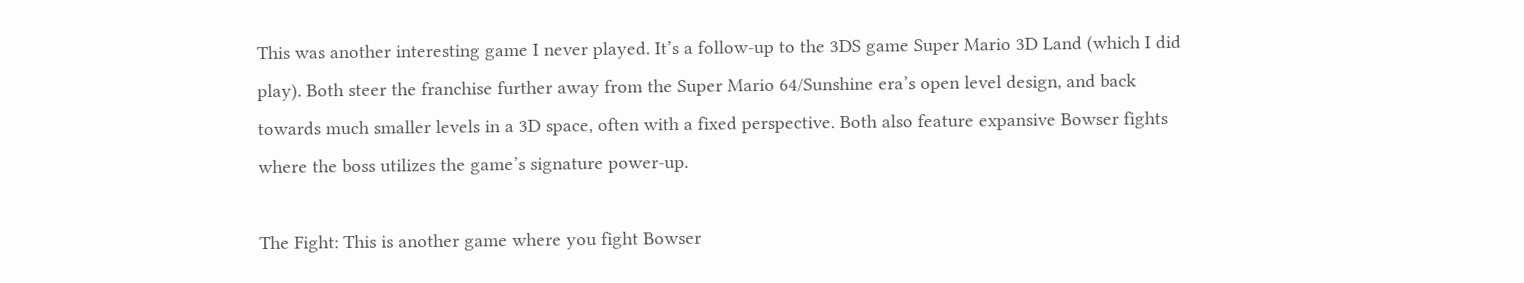This was another interesting game I never played. It’s a follow-up to the 3DS game Super Mario 3D Land (which I did play). Both steer the franchise further away from the Super Mario 64/Sunshine era’s open level design, and back towards much smaller levels in a 3D space, often with a fixed perspective. Both also feature expansive Bowser fights where the boss utilizes the game’s signature power-up.

The Fight: This is another game where you fight Bowser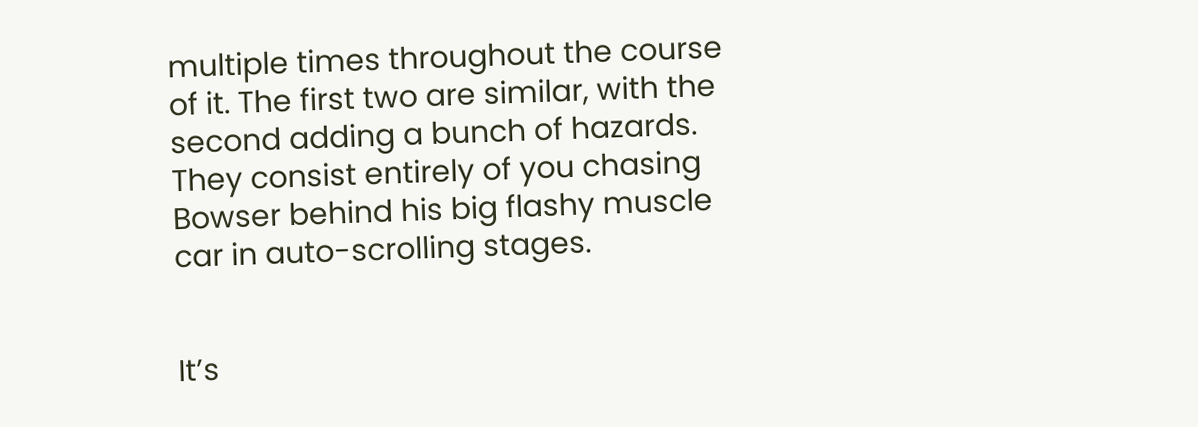multiple times throughout the course of it. The first two are similar, with the second adding a bunch of hazards. They consist entirely of you chasing Bowser behind his big flashy muscle car in auto-scrolling stages.


It’s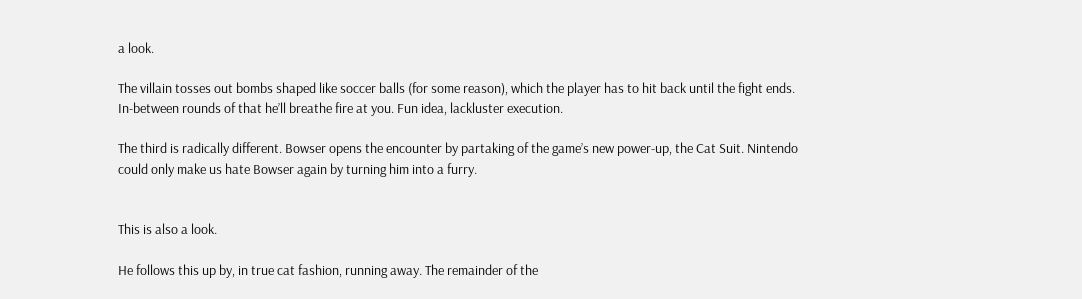a look.

The villain tosses out bombs shaped like soccer balls (for some reason), which the player has to hit back until the fight ends. In-between rounds of that he’ll breathe fire at you. Fun idea, lackluster execution.

The third is radically different. Bowser opens the encounter by partaking of the game’s new power-up, the Cat Suit. Nintendo could only make us hate Bowser again by turning him into a furry.


This is also a look.

He follows this up by, in true cat fashion, running away. The remainder of the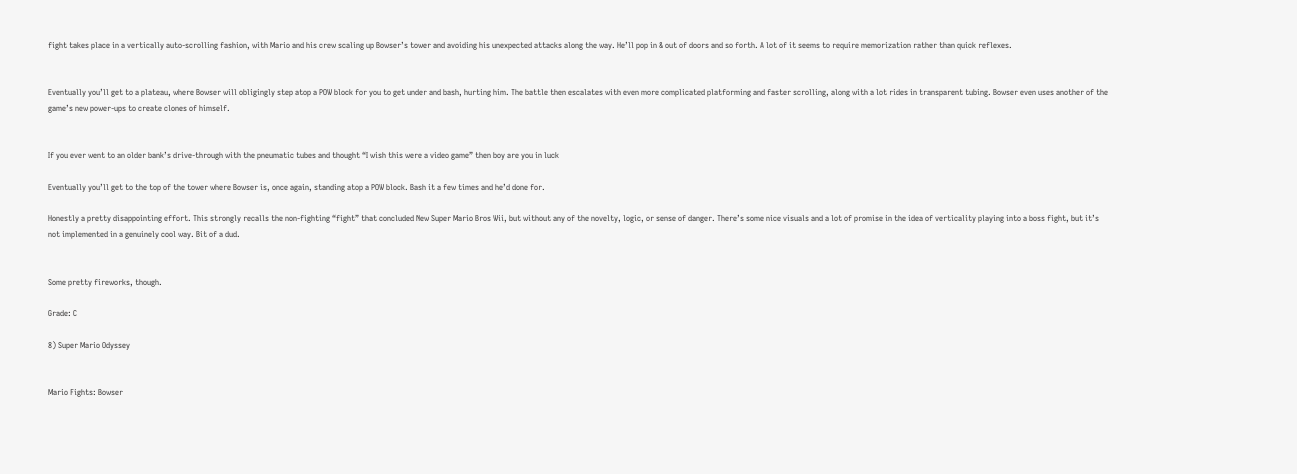fight takes place in a vertically auto-scrolling fashion, with Mario and his crew scaling up Bowser’s tower and avoiding his unexpected attacks along the way. He’ll pop in & out of doors and so forth. A lot of it seems to require memorization rather than quick reflexes.


Eventually you’ll get to a plateau, where Bowser will obligingly step atop a POW block for you to get under and bash, hurting him. The battle then escalates with even more complicated platforming and faster scrolling, along with a lot rides in transparent tubing. Bowser even uses another of the game’s new power-ups to create clones of himself.


If you ever went to an older bank’s drive-through with the pneumatic tubes and thought “I wish this were a video game” then boy are you in luck

Eventually you’ll get to the top of the tower where Bowser is, once again, standing atop a POW block. Bash it a few times and he’d done for.

Honestly a pretty disappointing effort. This strongly recalls the non-fighting “fight” that concluded New Super Mario Bros Wii, but without any of the novelty, logic, or sense of danger. There’s some nice visuals and a lot of promise in the idea of verticality playing into a boss fight, but it’s not implemented in a genuinely cool way. Bit of a dud.


Some pretty fireworks, though.

Grade: C

8) Super Mario Odyssey


Mario Fights: Bowser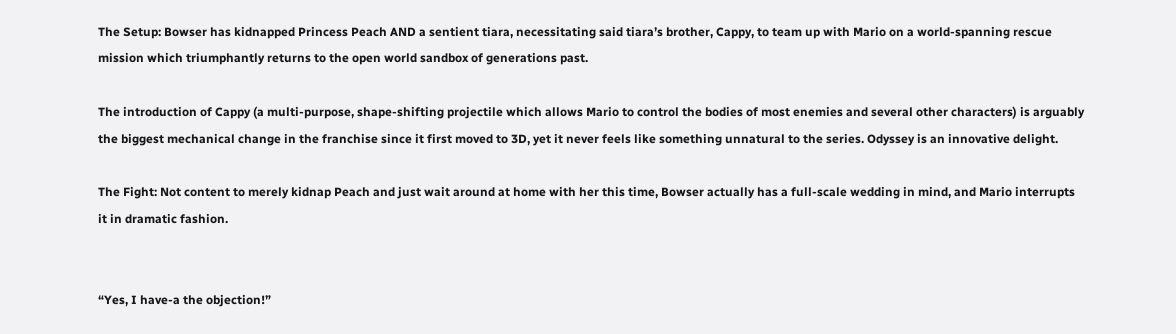The Setup: Bowser has kidnapped Princess Peach AND a sentient tiara, necessitating said tiara’s brother, Cappy, to team up with Mario on a world-spanning rescue mission which triumphantly returns to the open world sandbox of generations past.

The introduction of Cappy (a multi-purpose, shape-shifting projectile which allows Mario to control the bodies of most enemies and several other characters) is arguably the biggest mechanical change in the franchise since it first moved to 3D, yet it never feels like something unnatural to the series. Odyssey is an innovative delight.

The Fight: Not content to merely kidnap Peach and just wait around at home with her this time, Bowser actually has a full-scale wedding in mind, and Mario interrupts it in dramatic fashion.


“Yes, I have-a the objection!”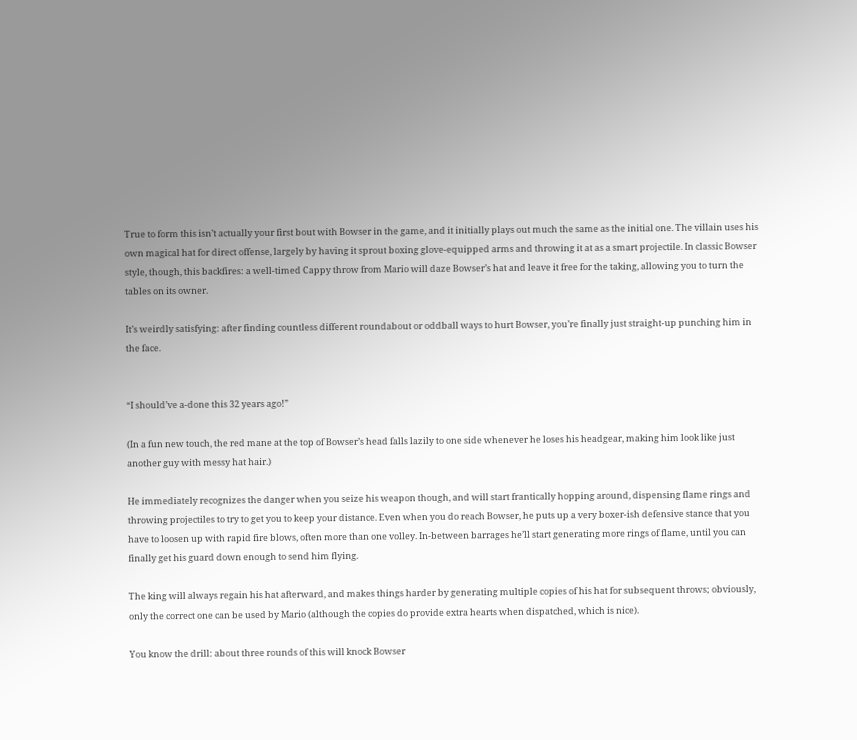True to form this isn’t actually your first bout with Bowser in the game, and it initially plays out much the same as the initial one. The villain uses his own magical hat for direct offense, largely by having it sprout boxing glove-equipped arms and throwing it at as a smart projectile. In classic Bowser style, though, this backfires: a well-timed Cappy throw from Mario will daze Bowser’s hat and leave it free for the taking, allowing you to turn the tables on its owner.

It’s weirdly satisfying: after finding countless different roundabout or oddball ways to hurt Bowser, you’re finally just straight-up punching him in the face.


“I should’ve a-done this 32 years ago!”

(In a fun new touch, the red mane at the top of Bowser’s head falls lazily to one side whenever he loses his headgear, making him look like just another guy with messy hat hair.)

He immediately recognizes the danger when you seize his weapon though, and will start frantically hopping around, dispensing flame rings and throwing projectiles to try to get you to keep your distance. Even when you do reach Bowser, he puts up a very boxer-ish defensive stance that you have to loosen up with rapid fire blows, often more than one volley. In-between barrages he’ll start generating more rings of flame, until you can finally get his guard down enough to send him flying.

The king will always regain his hat afterward, and makes things harder by generating multiple copies of his hat for subsequent throws; obviously, only the correct one can be used by Mario (although the copies do provide extra hearts when dispatched, which is nice).

You know the drill: about three rounds of this will knock Bowser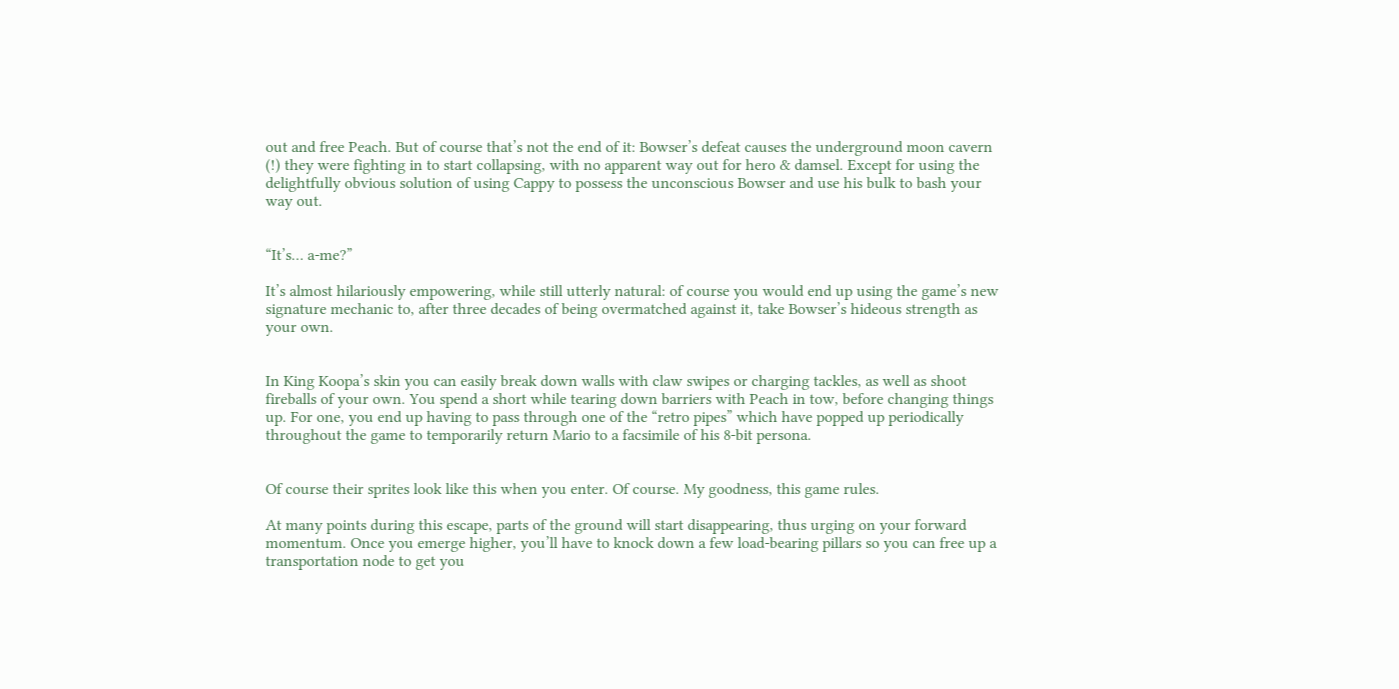out and free Peach. But of course that’s not the end of it: Bowser’s defeat causes the underground moon cavern (!) they were fighting in to start collapsing, with no apparent way out for hero & damsel. Except for using the delightfully obvious solution of using Cappy to possess the unconscious Bowser and use his bulk to bash your way out.


“It’s… a-me?”

It’s almost hilariously empowering, while still utterly natural: of course you would end up using the game’s new signature mechanic to, after three decades of being overmatched against it, take Bowser’s hideous strength as your own.


In King Koopa’s skin you can easily break down walls with claw swipes or charging tackles, as well as shoot fireballs of your own. You spend a short while tearing down barriers with Peach in tow, before changing things up. For one, you end up having to pass through one of the “retro pipes” which have popped up periodically throughout the game to temporarily return Mario to a facsimile of his 8-bit persona.


Of course their sprites look like this when you enter. Of course. My goodness, this game rules.

At many points during this escape, parts of the ground will start disappearing, thus urging on your forward momentum. Once you emerge higher, you’ll have to knock down a few load-bearing pillars so you can free up a transportation node to get you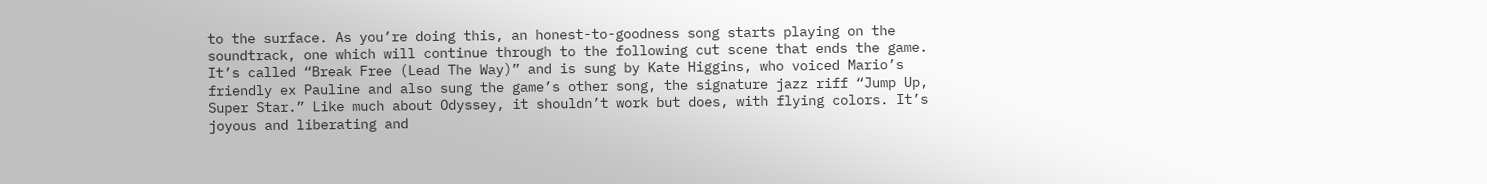to the surface. As you’re doing this, an honest-to-goodness song starts playing on the soundtrack, one which will continue through to the following cut scene that ends the game. It’s called “Break Free (Lead The Way)” and is sung by Kate Higgins, who voiced Mario’s friendly ex Pauline and also sung the game’s other song, the signature jazz riff “Jump Up, Super Star.” Like much about Odyssey, it shouldn’t work but does, with flying colors. It’s joyous and liberating and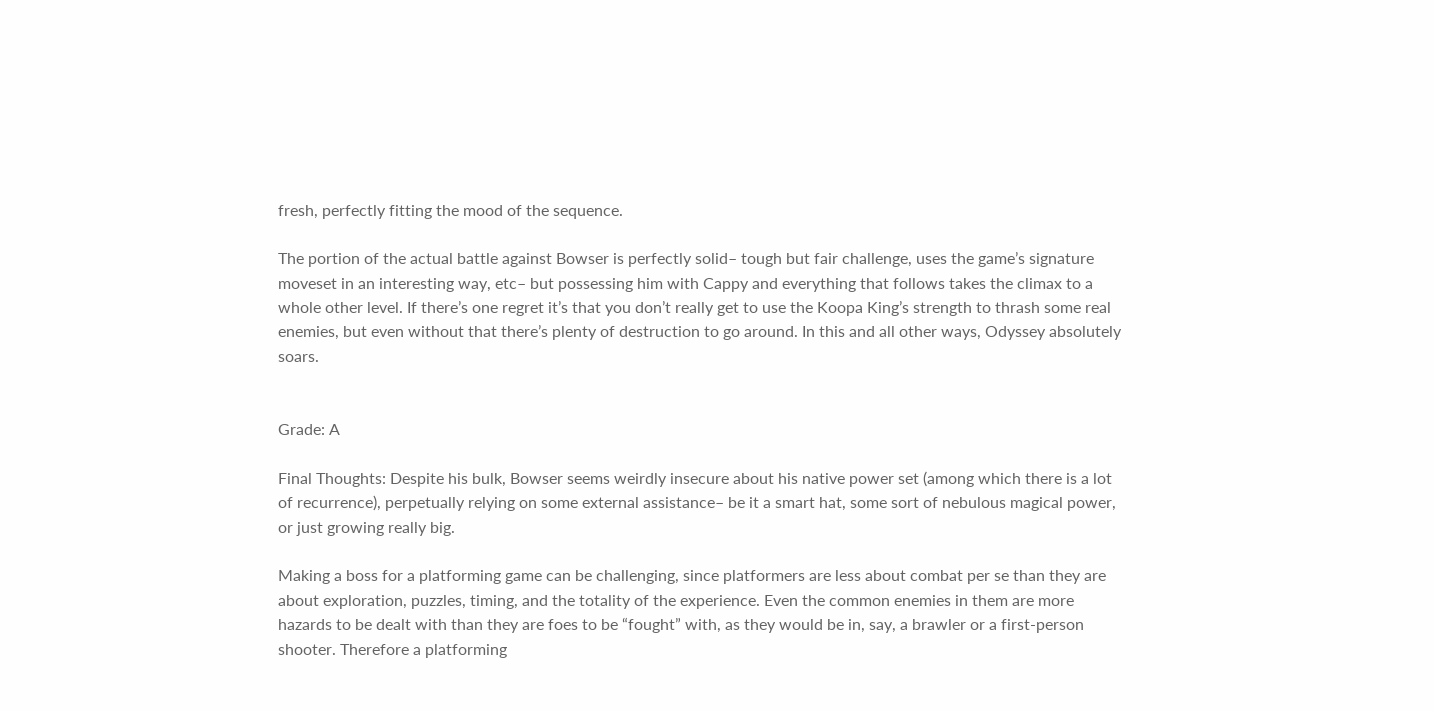fresh, perfectly fitting the mood of the sequence.

The portion of the actual battle against Bowser is perfectly solid– tough but fair challenge, uses the game’s signature moveset in an interesting way, etc– but possessing him with Cappy and everything that follows takes the climax to a whole other level. If there’s one regret it’s that you don’t really get to use the Koopa King’s strength to thrash some real enemies, but even without that there’s plenty of destruction to go around. In this and all other ways, Odyssey absolutely soars.


Grade: A

Final Thoughts: Despite his bulk, Bowser seems weirdly insecure about his native power set (among which there is a lot of recurrence), perpetually relying on some external assistance– be it a smart hat, some sort of nebulous magical power, or just growing really big.

Making a boss for a platforming game can be challenging, since platformers are less about combat per se than they are about exploration, puzzles, timing, and the totality of the experience. Even the common enemies in them are more hazards to be dealt with than they are foes to be “fought” with, as they would be in, say, a brawler or a first-person shooter. Therefore a platforming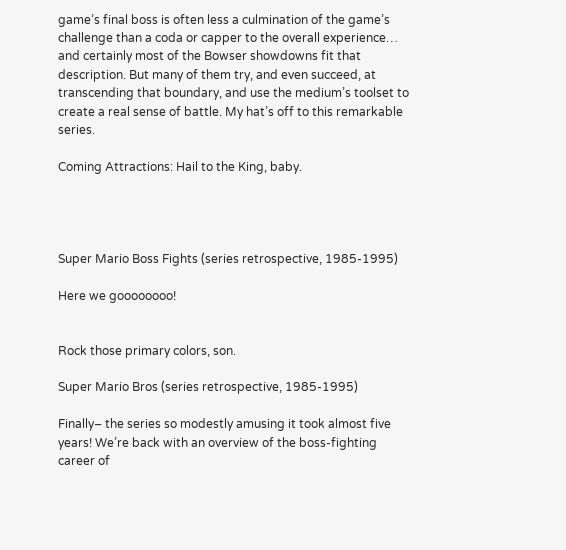game’s final boss is often less a culmination of the game’s challenge than a coda or capper to the overall experience… and certainly most of the Bowser showdowns fit that description. But many of them try, and even succeed, at transcending that boundary, and use the medium’s toolset to create a real sense of battle. My hat’s off to this remarkable series.

Coming Attractions: Hail to the King, baby.




Super Mario Boss Fights (series retrospective, 1985-1995)

Here we goooooooo!


Rock those primary colors, son.

Super Mario Bros (series retrospective, 1985-1995)

Finally– the series so modestly amusing it took almost five years! We’re back with an overview of the boss-fighting career of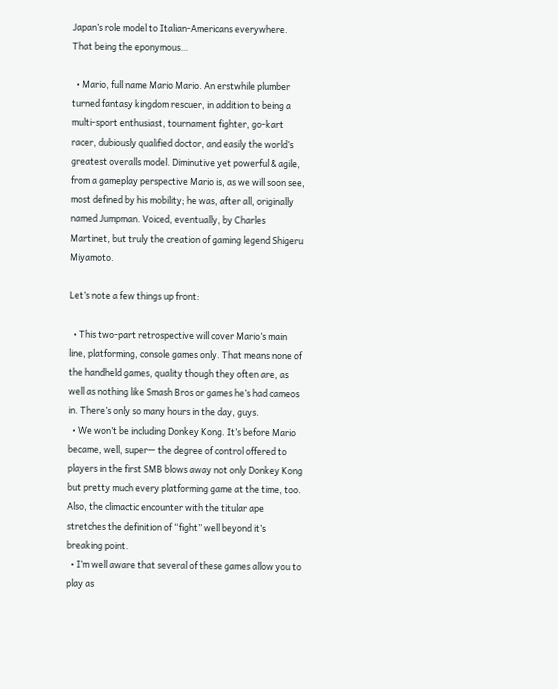Japan’s role model to Italian-Americans everywhere. That being the eponymous…

  • Mario, full name Mario Mario. An erstwhile plumber turned fantasy kingdom rescuer, in addition to being a multi-sport enthusiast, tournament fighter, go-kart racer, dubiously qualified doctor, and easily the world’s greatest overalls model. Diminutive yet powerful & agile, from a gameplay perspective Mario is, as we will soon see, most defined by his mobility; he was, after all, originally named Jumpman. Voiced, eventually, by Charles Martinet, but truly the creation of gaming legend Shigeru Miyamoto.

Let’s note a few things up front:

  • This two-part retrospective will cover Mario’s main line, platforming, console games only. That means none of the handheld games, quality though they often are, as well as nothing like Smash Bros or games he’s had cameos in. There’s only so many hours in the day, guys.
  • We won’t be including Donkey Kong. It’s before Mario became, well, super— the degree of control offered to players in the first SMB blows away not only Donkey Kong but pretty much every platforming game at the time, too. Also, the climactic encounter with the titular ape stretches the definition of “fight” well beyond it’s breaking point.
  • I’m well aware that several of these games allow you to play as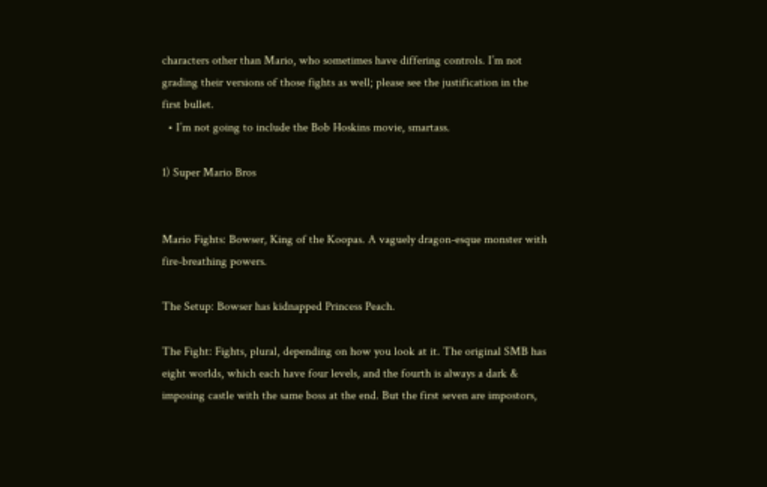characters other than Mario, who sometimes have differing controls. I’m not grading their versions of those fights as well; please see the justification in the first bullet.
  • I’m not going to include the Bob Hoskins movie, smartass.

1) Super Mario Bros


Mario Fights: Bowser, King of the Koopas. A vaguely dragon-esque monster with fire-breathing powers.

The Setup: Bowser has kidnapped Princess Peach.

The Fight: Fights, plural, depending on how you look at it. The original SMB has eight worlds, which each have four levels, and the fourth is always a dark & imposing castle with the same boss at the end. But the first seven are impostors,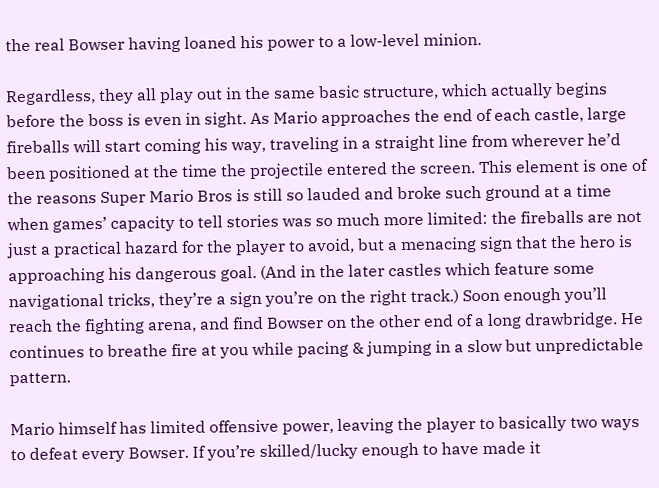the real Bowser having loaned his power to a low-level minion.

Regardless, they all play out in the same basic structure, which actually begins before the boss is even in sight. As Mario approaches the end of each castle, large fireballs will start coming his way, traveling in a straight line from wherever he’d been positioned at the time the projectile entered the screen. This element is one of the reasons Super Mario Bros is still so lauded and broke such ground at a time when games’ capacity to tell stories was so much more limited: the fireballs are not just a practical hazard for the player to avoid, but a menacing sign that the hero is approaching his dangerous goal. (And in the later castles which feature some navigational tricks, they’re a sign you’re on the right track.) Soon enough you’ll reach the fighting arena, and find Bowser on the other end of a long drawbridge. He continues to breathe fire at you while pacing & jumping in a slow but unpredictable pattern.

Mario himself has limited offensive power, leaving the player to basically two ways to defeat every Bowser. If you’re skilled/lucky enough to have made it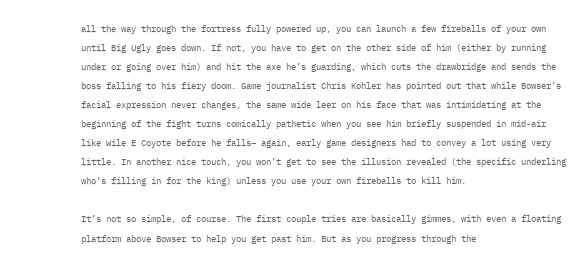all the way through the fortress fully powered up, you can launch a few fireballs of your own until Big Ugly goes down. If not, you have to get on the other side of him (either by running under or going over him) and hit the axe he’s guarding, which cuts the drawbridge and sends the boss falling to his fiery doom. Game journalist Chris Kohler has pointed out that while Bowser’s facial expression never changes, the same wide leer on his face that was intimidating at the beginning of the fight turns comically pathetic when you see him briefly suspended in mid-air like Wile E Coyote before he falls– again, early game designers had to convey a lot using very little. In another nice touch, you won’t get to see the illusion revealed (the specific underling who’s filling in for the king) unless you use your own fireballs to kill him.

It’s not so simple, of course. The first couple tries are basically gimmes, with even a floating platform above Bowser to help you get past him. But as you progress through the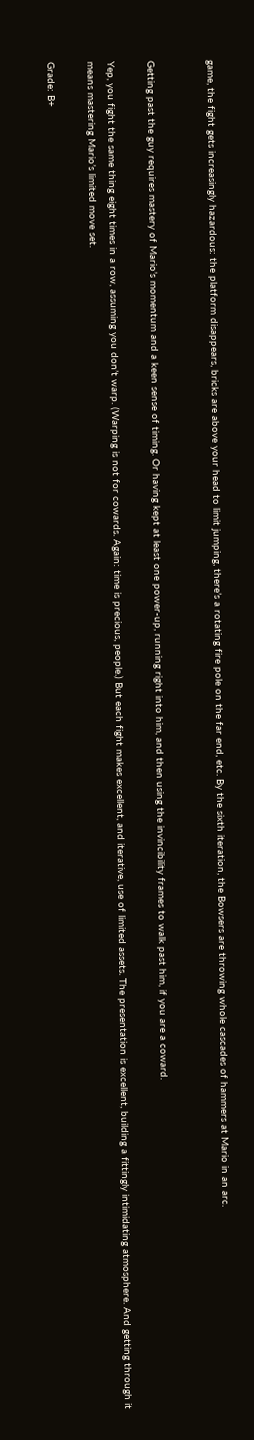game, the fight gets increasingly hazardous: the platform disappears, bricks are above your head to limit jumping, there’s a rotating fire pole on the far end, etc. By the sixth iteration, the Bowsers are throwing whole cascades of hammers at Mario in an arc.


Getting past the guy requires mastery of Mario’s momentum and a keen sense of timing. Or having kept at least one power-up, running right into him, and then using the invincibility frames to walk past him, if you are a coward.

Yep, you fight the same thing eight times in a row, assuming you don’t warp. (Warping is not for cowards. Again: time is precious, people.) But each fight makes excellent, and iterative, use of limited assets. The presentation is excellent, building a fittingly intimidating atmosphere. And getting through it means mastering Mario’s limited move set.

Grade: B+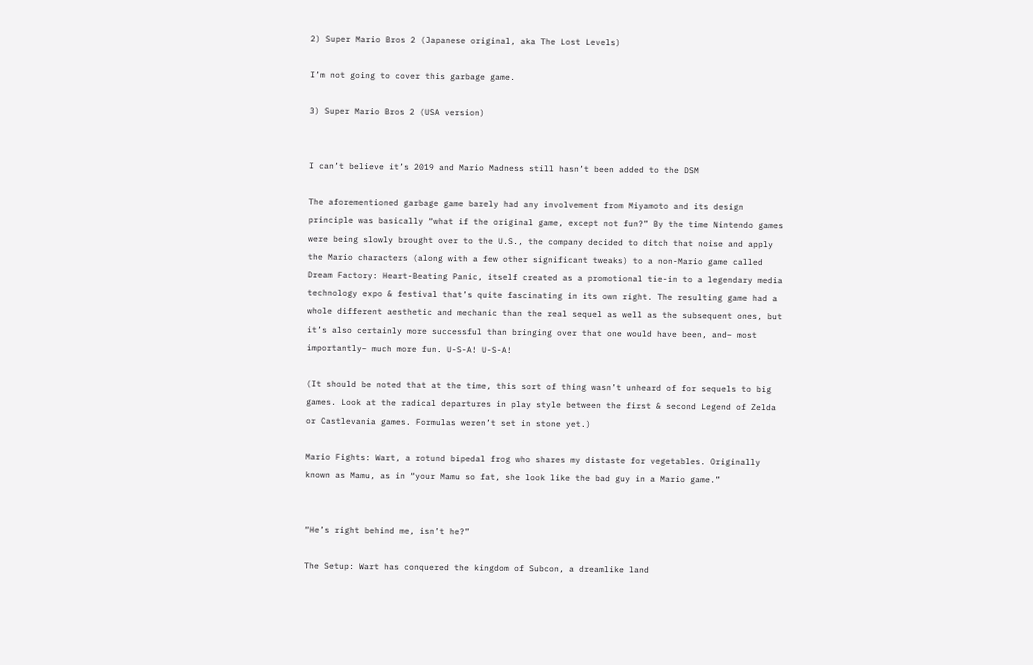2) Super Mario Bros 2 (Japanese original, aka The Lost Levels)

I’m not going to cover this garbage game.

3) Super Mario Bros 2 (USA version)


I can’t believe it’s 2019 and Mario Madness still hasn’t been added to the DSM

The aforementioned garbage game barely had any involvement from Miyamoto and its design principle was basically “what if the original game, except not fun?” By the time Nintendo games were being slowly brought over to the U.S., the company decided to ditch that noise and apply the Mario characters (along with a few other significant tweaks) to a non-Mario game called Dream Factory: Heart-Beating Panic, itself created as a promotional tie-in to a legendary media technology expo & festival that’s quite fascinating in its own right. The resulting game had a whole different aesthetic and mechanic than the real sequel as well as the subsequent ones, but it’s also certainly more successful than bringing over that one would have been, and– most importantly– much more fun. U-S-A! U-S-A!

(It should be noted that at the time, this sort of thing wasn’t unheard of for sequels to big games. Look at the radical departures in play style between the first & second Legend of Zelda or Castlevania games. Formulas weren’t set in stone yet.)

Mario Fights: Wart, a rotund bipedal frog who shares my distaste for vegetables. Originally known as Mamu, as in “your Mamu so fat, she look like the bad guy in a Mario game.”


“He’s right behind me, isn’t he?”

The Setup: Wart has conquered the kingdom of Subcon, a dreamlike land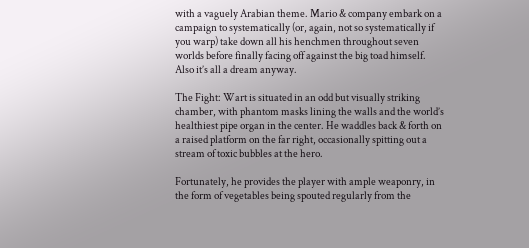with a vaguely Arabian theme. Mario & company embark on a campaign to systematically (or, again, not so systematically if you warp) take down all his henchmen throughout seven worlds before finally facing off against the big toad himself. Also it’s all a dream anyway.

The Fight: Wart is situated in an odd but visually striking chamber, with phantom masks lining the walls and the world’s healthiest pipe organ in the center. He waddles back & forth on a raised platform on the far right, occasionally spitting out a stream of toxic bubbles at the hero.

Fortunately, he provides the player with ample weaponry, in the form of vegetables being spouted regularly from the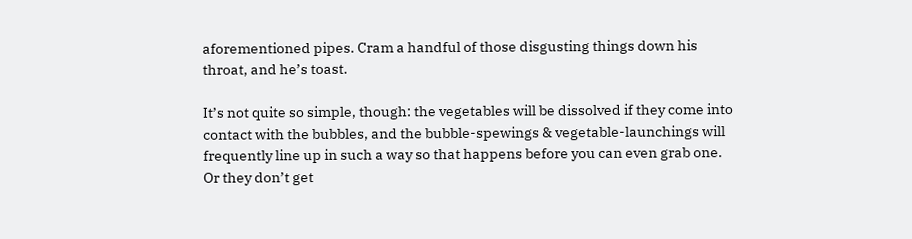aforementioned pipes. Cram a handful of those disgusting things down his throat, and he’s toast.

It’s not quite so simple, though: the vegetables will be dissolved if they come into contact with the bubbles, and the bubble-spewings & vegetable-launchings will frequently line up in such a way so that happens before you can even grab one. Or they don’t get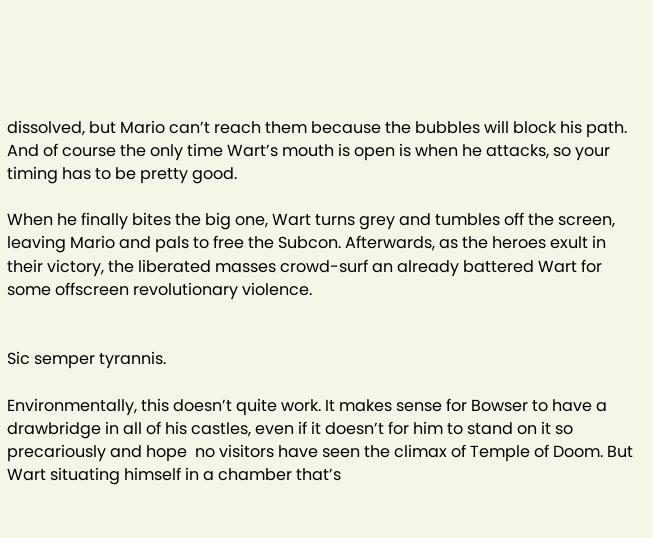dissolved, but Mario can’t reach them because the bubbles will block his path. And of course the only time Wart’s mouth is open is when he attacks, so your timing has to be pretty good.

When he finally bites the big one, Wart turns grey and tumbles off the screen, leaving Mario and pals to free the Subcon. Afterwards, as the heroes exult in their victory, the liberated masses crowd-surf an already battered Wart for some offscreen revolutionary violence.


Sic semper tyrannis.

Environmentally, this doesn’t quite work. It makes sense for Bowser to have a drawbridge in all of his castles, even if it doesn’t for him to stand on it so precariously and hope  no visitors have seen the climax of Temple of Doom. But Wart situating himself in a chamber that’s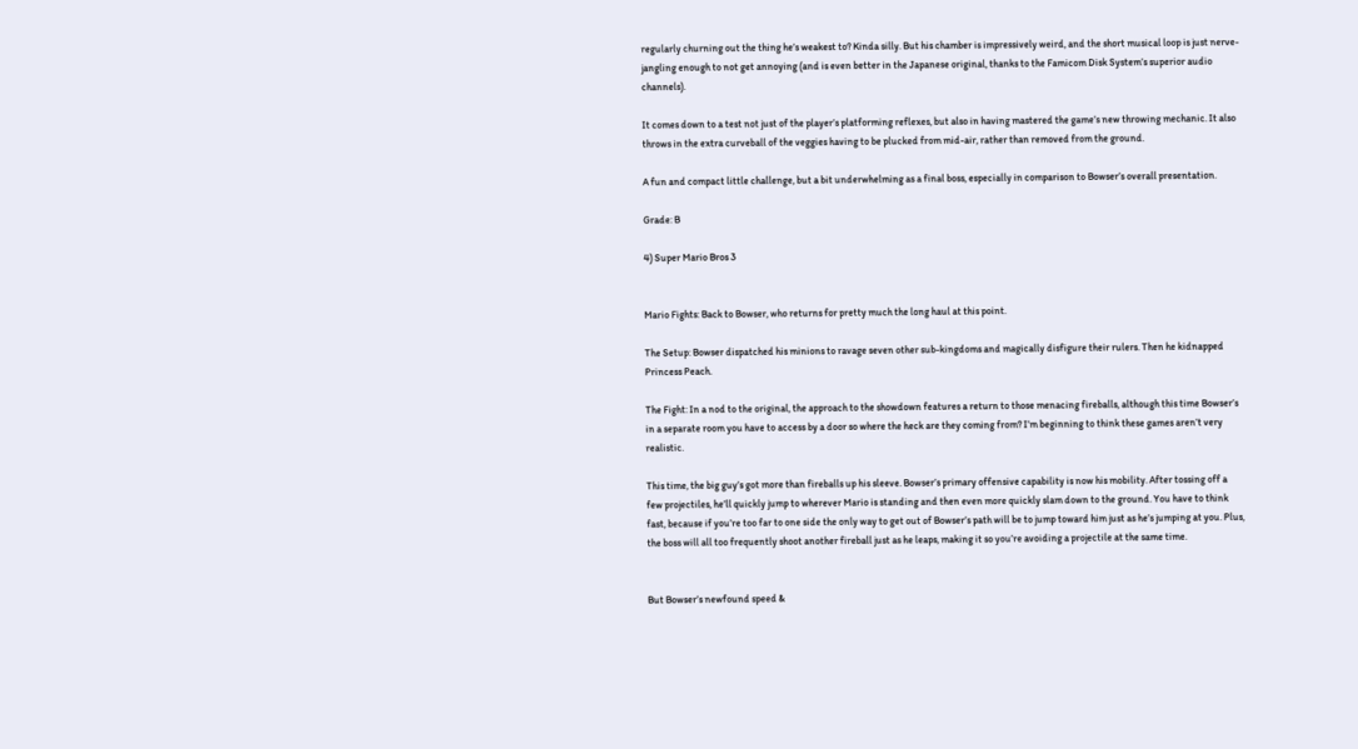regularly churning out the thing he’s weakest to? Kinda silly. But his chamber is impressively weird, and the short musical loop is just nerve-jangling enough to not get annoying (and is even better in the Japanese original, thanks to the Famicom Disk System’s superior audio channels).

It comes down to a test not just of the player’s platforming reflexes, but also in having mastered the game’s new throwing mechanic. It also throws in the extra curveball of the veggies having to be plucked from mid-air, rather than removed from the ground.

A fun and compact little challenge, but a bit underwhelming as a final boss, especially in comparison to Bowser’s overall presentation.

Grade: B

4) Super Mario Bros 3


Mario Fights: Back to Bowser, who returns for pretty much the long haul at this point.

The Setup: Bowser dispatched his minions to ravage seven other sub-kingdoms and magically disfigure their rulers. Then he kidnapped Princess Peach.

The Fight: In a nod to the original, the approach to the showdown features a return to those menacing fireballs, although this time Bowser’s in a separate room you have to access by a door so where the heck are they coming from? I’m beginning to think these games aren’t very realistic.

This time, the big guy’s got more than fireballs up his sleeve. Bowser’s primary offensive capability is now his mobility. After tossing off a few projectiles, he’ll quickly jump to wherever Mario is standing and then even more quickly slam down to the ground. You have to think fast, because if you’re too far to one side the only way to get out of Bowser’s path will be to jump toward him just as he’s jumping at you. Plus, the boss will all too frequently shoot another fireball just as he leaps, making it so you’re avoiding a projectile at the same time.


But Bowser’s newfound speed &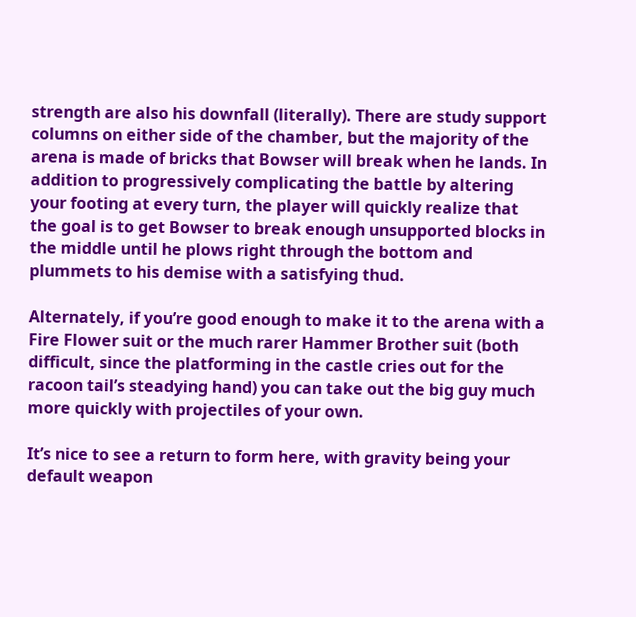strength are also his downfall (literally). There are study support columns on either side of the chamber, but the majority of the arena is made of bricks that Bowser will break when he lands. In addition to progressively complicating the battle by altering your footing at every turn, the player will quickly realize that the goal is to get Bowser to break enough unsupported blocks in the middle until he plows right through the bottom and plummets to his demise with a satisfying thud.

Alternately, if you’re good enough to make it to the arena with a Fire Flower suit or the much rarer Hammer Brother suit (both difficult, since the platforming in the castle cries out for the racoon tail’s steadying hand) you can take out the big guy much more quickly with projectiles of your own.

It’s nice to see a return to form here, with gravity being your default weapon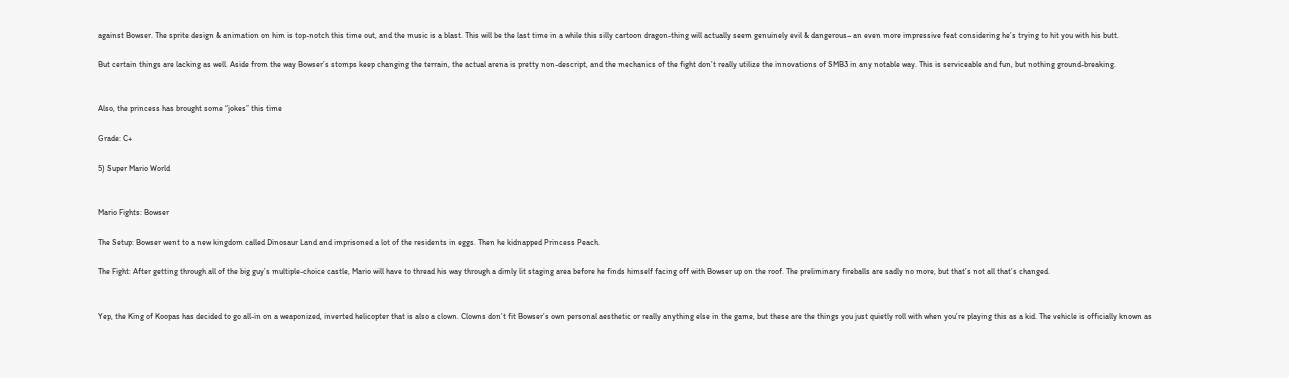against Bowser. The sprite design & animation on him is top-notch this time out, and the music is a blast. This will be the last time in a while this silly cartoon dragon-thing will actually seem genuinely evil & dangerous– an even more impressive feat considering he’s trying to hit you with his butt.

But certain things are lacking as well. Aside from the way Bowser’s stomps keep changing the terrain, the actual arena is pretty non-descript, and the mechanics of the fight don’t really utilize the innovations of SMB3 in any notable way. This is serviceable and fun, but nothing ground-breaking.


Also, the princess has brought some “jokes” this time

Grade: C+

5) Super Mario World


Mario Fights: Bowser

The Setup: Bowser went to a new kingdom called Dinosaur Land and imprisoned a lot of the residents in eggs. Then he kidnapped Princess Peach.

The Fight: After getting through all of the big guy’s multiple-choice castle, Mario will have to thread his way through a dimly lit staging area before he finds himself facing off with Bowser up on the roof. The preliminary fireballs are sadly no more, but that’s not all that’s changed.


Yep, the King of Koopas has decided to go all-in on a weaponized, inverted helicopter that is also a clown. Clowns don’t fit Bowser’s own personal aesthetic or really anything else in the game, but these are the things you just quietly roll with when you’re playing this as a kid. The vehicle is officially known as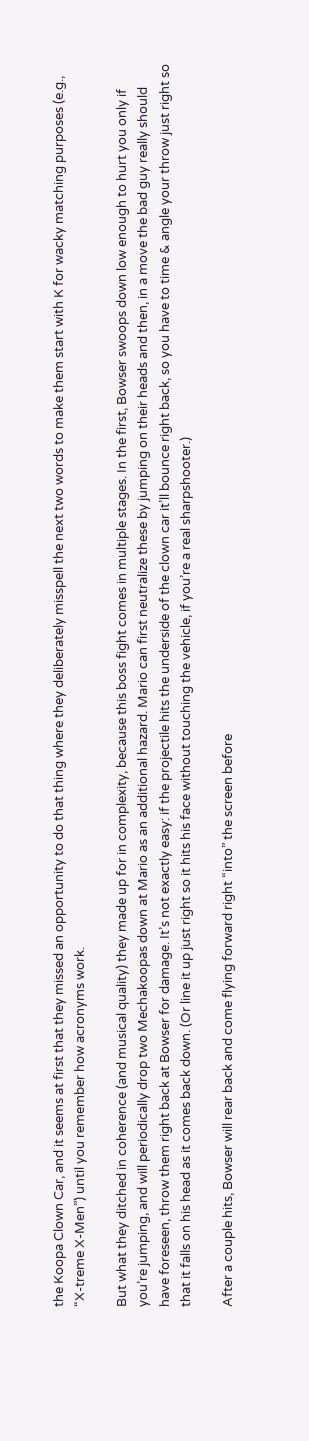the Koopa Clown Car, and it seems at first that they missed an opportunity to do that thing where they deliberately misspell the next two words to make them start with K for wacky matching purposes (e.g., “X-treme X-Men”) until you remember how acronyms work.

But what they ditched in coherence (and musical quality) they made up for in complexity, because this boss fight comes in multiple stages. In the first, Bowser swoops down low enough to hurt you only if you’re jumping, and will periodically drop two Mechakoopas down at Mario as an additional hazard. Mario can first neutralize these by jumping on their heads and then, in a move the bad guy really should have foreseen, throw them right back at Bowser for damage. It’s not exactly easy: if the projectile hits the underside of the clown car it’ll bounce right back, so you have to time & angle your throw just right so that it falls on his head as it comes back down. (Or line it up just right so it hits his face without touching the vehicle, if you’re a real sharpshooter.)

After a couple hits, Bowser will rear back and come flying forward right “into” the screen before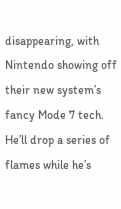disappearing, with Nintendo showing off their new system’s fancy Mode 7 tech. He’ll drop a series of flames while he’s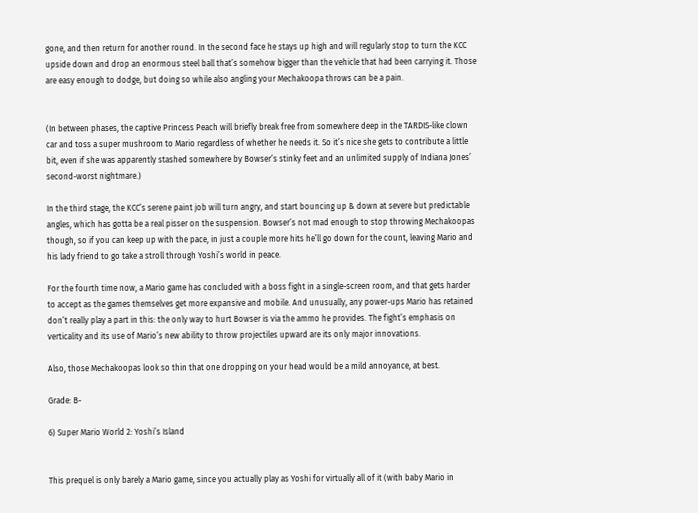gone, and then return for another round. In the second face he stays up high and will regularly stop to turn the KCC upside down and drop an enormous steel ball that’s somehow bigger than the vehicle that had been carrying it. Those are easy enough to dodge, but doing so while also angling your Mechakoopa throws can be a pain.


(In between phases, the captive Princess Peach will briefly break free from somewhere deep in the TARDIS-like clown car and toss a super mushroom to Mario regardless of whether he needs it. So it’s nice she gets to contribute a little bit, even if she was apparently stashed somewhere by Bowser’s stinky feet and an unlimited supply of Indiana Jones’ second-worst nightmare.)

In the third stage, the KCC’s serene paint job will turn angry, and start bouncing up & down at severe but predictable angles, which has gotta be a real pisser on the suspension. Bowser’s not mad enough to stop throwing Mechakoopas though, so if you can keep up with the pace, in just a couple more hits he’ll go down for the count, leaving Mario and his lady friend to go take a stroll through Yoshi’s world in peace.

For the fourth time now, a Mario game has concluded with a boss fight in a single-screen room, and that gets harder to accept as the games themselves get more expansive and mobile. And unusually, any power-ups Mario has retained don’t really play a part in this: the only way to hurt Bowser is via the ammo he provides. The fight’s emphasis on verticality and its use of Mario’s new ability to throw projectiles upward are its only major innovations.

Also, those Mechakoopas look so thin that one dropping on your head would be a mild annoyance, at best.

Grade: B-

6) Super Mario World 2: Yoshi’s Island


This prequel is only barely a Mario game, since you actually play as Yoshi for virtually all of it (with baby Mario in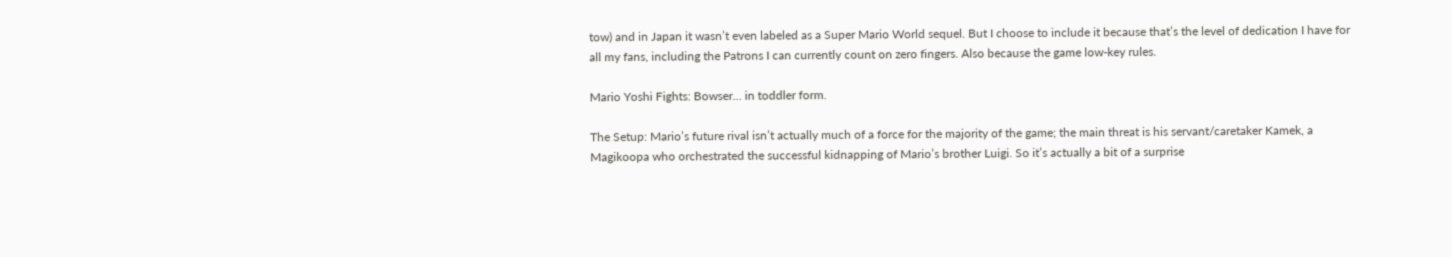tow) and in Japan it wasn’t even labeled as a Super Mario World sequel. But I choose to include it because that’s the level of dedication I have for all my fans, including the Patrons I can currently count on zero fingers. Also because the game low-key rules.

Mario Yoshi Fights: Bowser… in toddler form.

The Setup: Mario’s future rival isn’t actually much of a force for the majority of the game; the main threat is his servant/caretaker Kamek, a Magikoopa who orchestrated the successful kidnapping of Mario’s brother Luigi. So it’s actually a bit of a surprise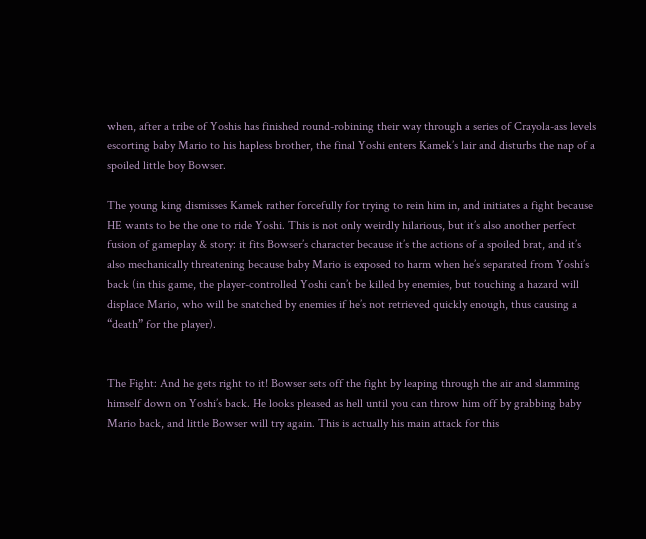when, after a tribe of Yoshis has finished round-robining their way through a series of Crayola-ass levels escorting baby Mario to his hapless brother, the final Yoshi enters Kamek’s lair and disturbs the nap of a spoiled little boy Bowser.

The young king dismisses Kamek rather forcefully for trying to rein him in, and initiates a fight because HE wants to be the one to ride Yoshi. This is not only weirdly hilarious, but it’s also another perfect fusion of gameplay & story: it fits Bowser’s character because it’s the actions of a spoiled brat, and it’s also mechanically threatening because baby Mario is exposed to harm when he’s separated from Yoshi’s back (in this game, the player-controlled Yoshi can’t be killed by enemies, but touching a hazard will displace Mario, who will be snatched by enemies if he’s not retrieved quickly enough, thus causing a “death” for the player).


The Fight: And he gets right to it! Bowser sets off the fight by leaping through the air and slamming himself down on Yoshi’s back. He looks pleased as hell until you can throw him off by grabbing baby Mario back, and little Bowser will try again. This is actually his main attack for this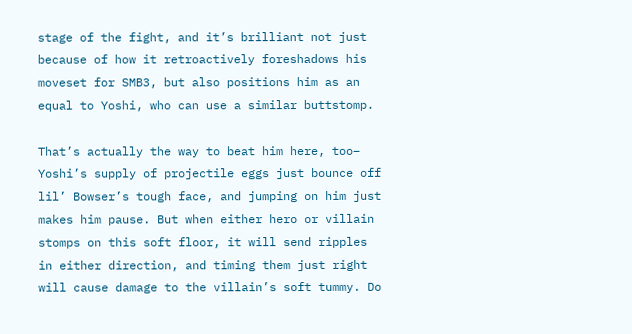stage of the fight, and it’s brilliant not just because of how it retroactively foreshadows his moveset for SMB3, but also positions him as an equal to Yoshi, who can use a similar buttstomp.

That’s actually the way to beat him here, too– Yoshi’s supply of projectile eggs just bounce off lil’ Bowser’s tough face, and jumping on him just makes him pause. But when either hero or villain stomps on this soft floor, it will send ripples in either direction, and timing them just right will cause damage to the villain’s soft tummy. Do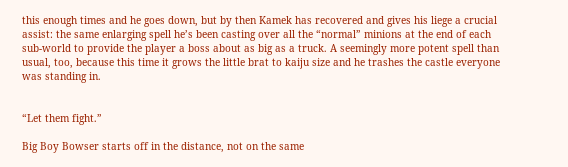this enough times and he goes down, but by then Kamek has recovered and gives his liege a crucial assist: the same enlarging spell he’s been casting over all the “normal” minions at the end of each sub-world to provide the player a boss about as big as a truck. A seemingly more potent spell than usual, too, because this time it grows the little brat to kaiju size and he trashes the castle everyone was standing in.


“Let them fight.”

Big Boy Bowser starts off in the distance, not on the same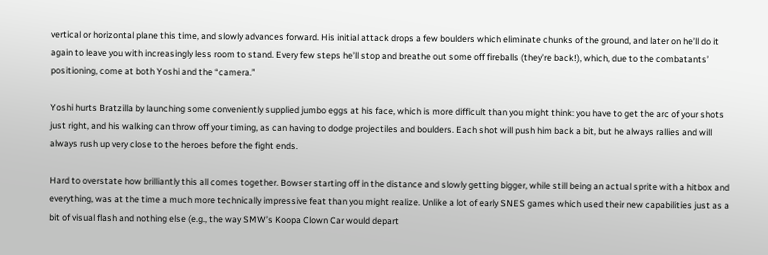vertical or horizontal plane this time, and slowly advances forward. His initial attack drops a few boulders which eliminate chunks of the ground, and later on he’ll do it again to leave you with increasingly less room to stand. Every few steps he’ll stop and breathe out some off fireballs (they’re back!), which, due to the combatants’ positioning, come at both Yoshi and the “camera.”

Yoshi hurts Bratzilla by launching some conveniently supplied jumbo eggs at his face, which is more difficult than you might think: you have to get the arc of your shots just right, and his walking can throw off your timing, as can having to dodge projectiles and boulders. Each shot will push him back a bit, but he always rallies and will always rush up very close to the heroes before the fight ends.

Hard to overstate how brilliantly this all comes together. Bowser starting off in the distance and slowly getting bigger, while still being an actual sprite with a hitbox and everything, was at the time a much more technically impressive feat than you might realize. Unlike a lot of early SNES games which used their new capabilities just as a bit of visual flash and nothing else (e.g., the way SMW’s Koopa Clown Car would depart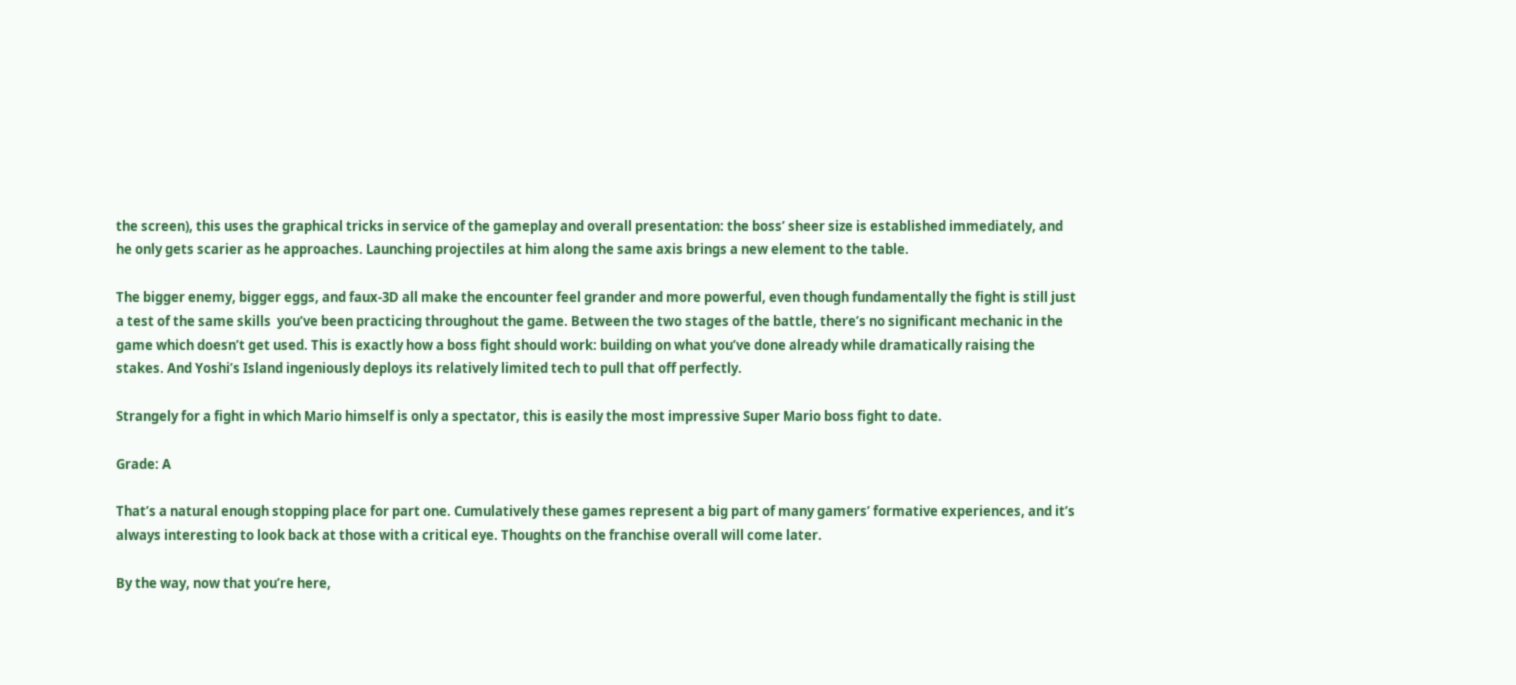the screen), this uses the graphical tricks in service of the gameplay and overall presentation: the boss’ sheer size is established immediately, and he only gets scarier as he approaches. Launching projectiles at him along the same axis brings a new element to the table.

The bigger enemy, bigger eggs, and faux-3D all make the encounter feel grander and more powerful, even though fundamentally the fight is still just a test of the same skills  you’ve been practicing throughout the game. Between the two stages of the battle, there’s no significant mechanic in the game which doesn’t get used. This is exactly how a boss fight should work: building on what you’ve done already while dramatically raising the stakes. And Yoshi’s Island ingeniously deploys its relatively limited tech to pull that off perfectly.

Strangely for a fight in which Mario himself is only a spectator, this is easily the most impressive Super Mario boss fight to date.

Grade: A

That’s a natural enough stopping place for part one. Cumulatively these games represent a big part of many gamers’ formative experiences, and it’s always interesting to look back at those with a critical eye. Thoughts on the franchise overall will come later.

By the way, now that you’re here,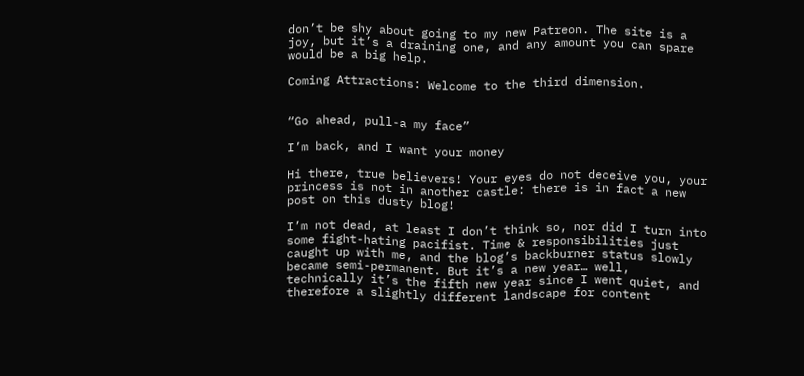don’t be shy about going to my new Patreon. The site is a joy, but it’s a draining one, and any amount you can spare would be a big help.

Coming Attractions: Welcome to the third dimension.


“Go ahead, pull-a my face”

I’m back, and I want your money

Hi there, true believers! Your eyes do not deceive you, your princess is not in another castle: there is in fact a new post on this dusty blog!

I’m not dead, at least I don’t think so, nor did I turn into some fight-hating pacifist. Time & responsibilities just caught up with me, and the blog’s backburner status slowly became semi-permanent. But it’s a new year… well, technically it’s the fifth new year since I went quiet, and therefore a slightly different landscape for content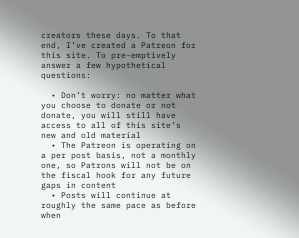creators these days. To that end, I’ve created a Patreon for this site. To pre-emptively answer a few hypothetical questions:

  • Don’t worry: no matter what you choose to donate or not donate, you will still have access to all of this site’s new and old material
  • The Patreon is operating on a per post basis, not a monthly one, so Patrons will not be on the fiscal hook for any future gaps in content
  • Posts will continue at roughly the same pace as before when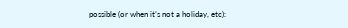possible (or when it’s not a holiday, etc):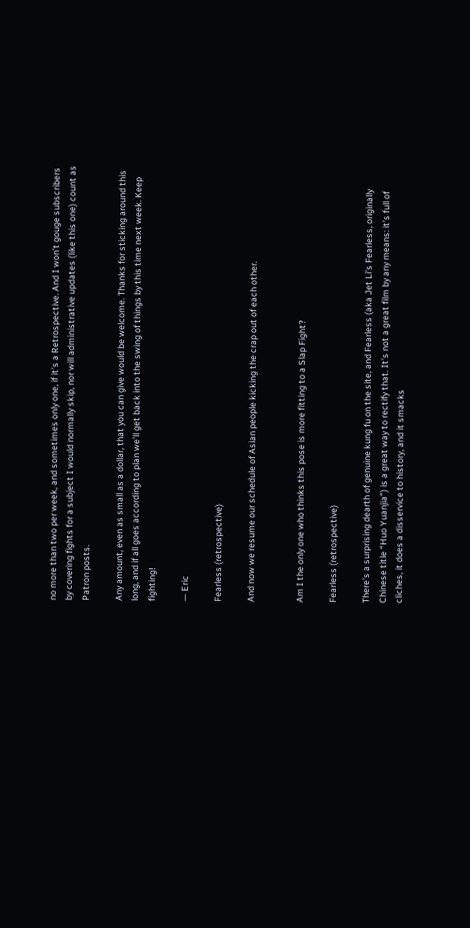no more than two per week, and sometimes only one, if it’s a Retrospective. And I won’t gouge subscribers by covering fights for a subject I would normally skip, nor will administrative updates (like this one) count as Patron posts.

Any amount, even as small as a dollar, that you can give would be welcome. Thanks for sticking around this long, and if all goes according to plan we’ll get back into the swing of things by this time next week. Keep fighting!

— Eric

Fearless (retrospective)

And now we resume our schedule of Asian people kicking the crap out of each other.


Am I the only one who thinks this pose is more fitting to a Slap Fight?

Fearless (retrospective)

There’s a surprising dearth of genuine kung fu on the site, and Fearless (aka Jet Li’s Fearless, originally Chinese title “Huo Yuanjia”) is a great way to rectify that. It’s not a great film by any means: it’s full of cliches, it does a disservice to history, and it smacks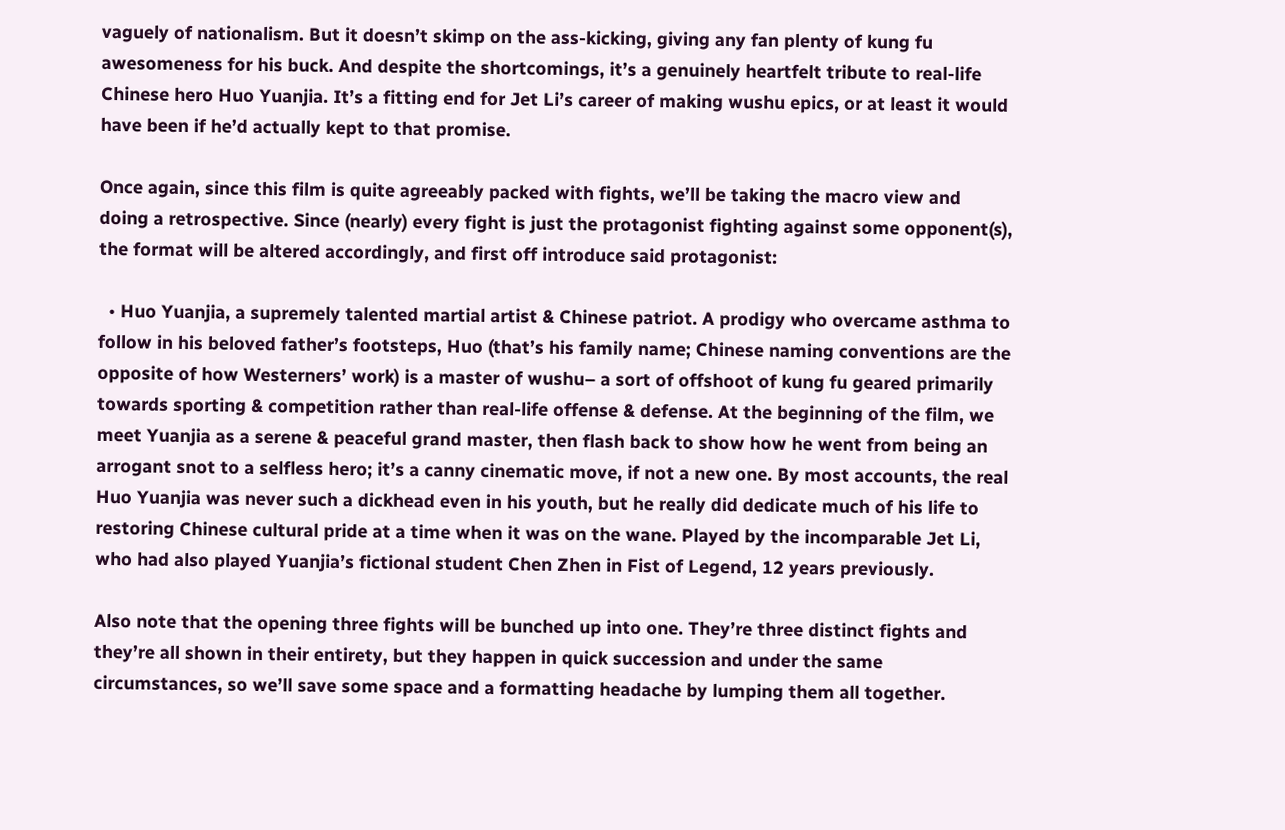vaguely of nationalism. But it doesn’t skimp on the ass-kicking, giving any fan plenty of kung fu awesomeness for his buck. And despite the shortcomings, it’s a genuinely heartfelt tribute to real-life Chinese hero Huo Yuanjia. It’s a fitting end for Jet Li’s career of making wushu epics, or at least it would have been if he’d actually kept to that promise.

Once again, since this film is quite agreeably packed with fights, we’ll be taking the macro view and doing a retrospective. Since (nearly) every fight is just the protagonist fighting against some opponent(s), the format will be altered accordingly, and first off introduce said protagonist:

  • Huo Yuanjia, a supremely talented martial artist & Chinese patriot. A prodigy who overcame asthma to follow in his beloved father’s footsteps, Huo (that’s his family name; Chinese naming conventions are the opposite of how Westerners’ work) is a master of wushu– a sort of offshoot of kung fu geared primarily towards sporting & competition rather than real-life offense & defense. At the beginning of the film, we meet Yuanjia as a serene & peaceful grand master, then flash back to show how he went from being an arrogant snot to a selfless hero; it’s a canny cinematic move, if not a new one. By most accounts, the real Huo Yuanjia was never such a dickhead even in his youth, but he really did dedicate much of his life to restoring Chinese cultural pride at a time when it was on the wane. Played by the incomparable Jet Li, who had also played Yuanjia’s fictional student Chen Zhen in Fist of Legend, 12 years previously.

Also note that the opening three fights will be bunched up into one. They’re three distinct fights and they’re all shown in their entirety, but they happen in quick succession and under the same circumstances, so we’ll save some space and a formatting headache by lumping them all together.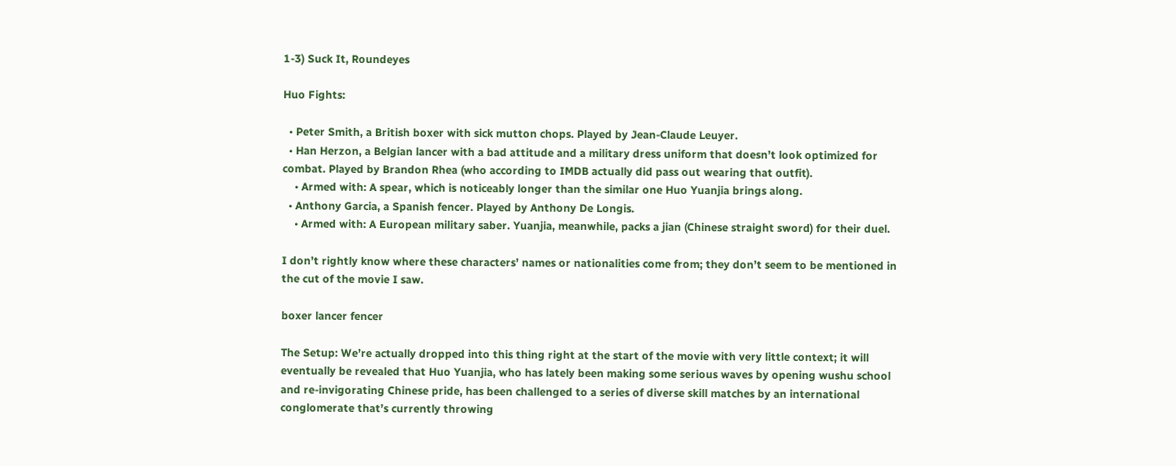1-3) Suck It, Roundeyes

Huo Fights:

  • Peter Smith, a British boxer with sick mutton chops. Played by Jean-Claude Leuyer.
  • Han Herzon, a Belgian lancer with a bad attitude and a military dress uniform that doesn’t look optimized for combat. Played by Brandon Rhea (who according to IMDB actually did pass out wearing that outfit).
    • Armed with: A spear, which is noticeably longer than the similar one Huo Yuanjia brings along.
  • Anthony Garcia, a Spanish fencer. Played by Anthony De Longis.
    • Armed with: A European military saber. Yuanjia, meanwhile, packs a jian (Chinese straight sword) for their duel.

I don’t rightly know where these characters’ names or nationalities come from; they don’t seem to be mentioned in the cut of the movie I saw.

boxer lancer fencer

The Setup: We’re actually dropped into this thing right at the start of the movie with very little context; it will eventually be revealed that Huo Yuanjia, who has lately been making some serious waves by opening wushu school and re-invigorating Chinese pride, has been challenged to a series of diverse skill matches by an international conglomerate that’s currently throwing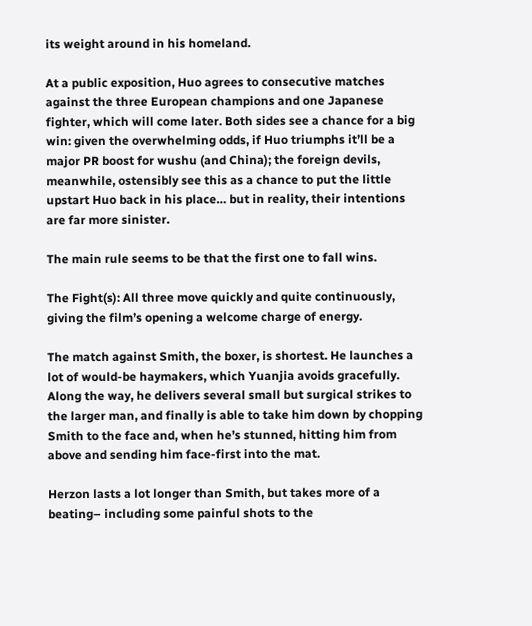its weight around in his homeland.

At a public exposition, Huo agrees to consecutive matches against the three European champions and one Japanese fighter, which will come later. Both sides see a chance for a big win: given the overwhelming odds, if Huo triumphs it’ll be a major PR boost for wushu (and China); the foreign devils, meanwhile, ostensibly see this as a chance to put the little upstart Huo back in his place… but in reality, their intentions are far more sinister.

The main rule seems to be that the first one to fall wins.

The Fight(s): All three move quickly and quite continuously, giving the film’s opening a welcome charge of energy.

The match against Smith, the boxer, is shortest. He launches a lot of would-be haymakers, which Yuanjia avoids gracefully. Along the way, he delivers several small but surgical strikes to the larger man, and finally is able to take him down by chopping Smith to the face and, when he’s stunned, hitting him from above and sending him face-first into the mat.

Herzon lasts a lot longer than Smith, but takes more of a beating– including some painful shots to the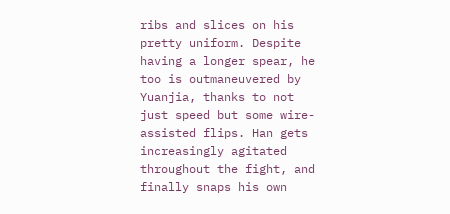ribs and slices on his pretty uniform. Despite having a longer spear, he too is outmaneuvered by Yuanjia, thanks to not just speed but some wire-assisted flips. Han gets increasingly agitated throughout the fight, and finally snaps his own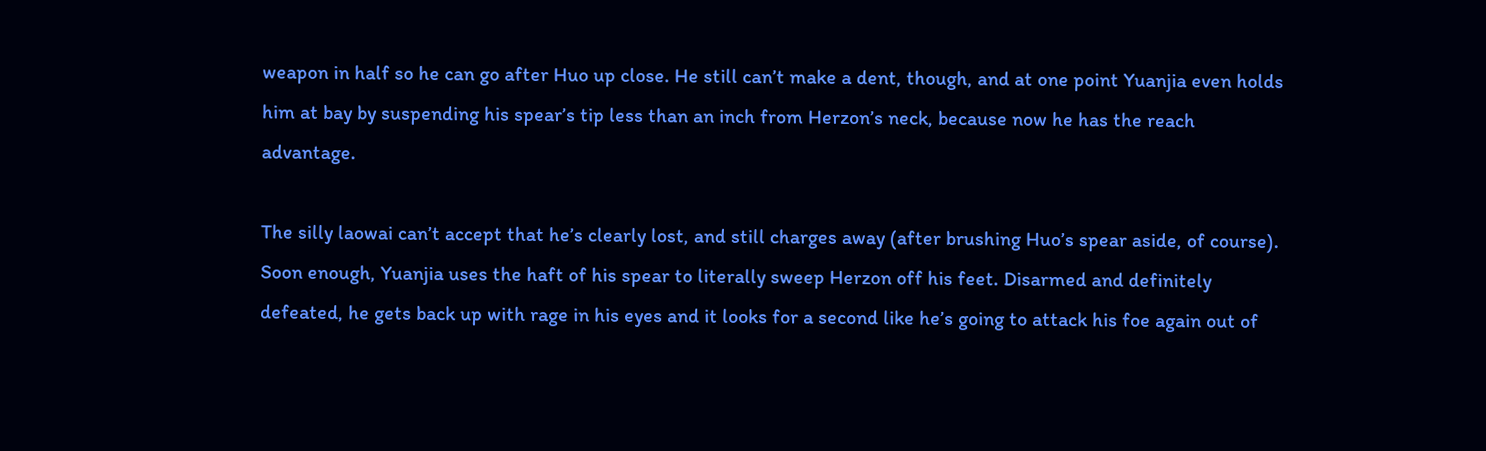weapon in half so he can go after Huo up close. He still can’t make a dent, though, and at one point Yuanjia even holds him at bay by suspending his spear’s tip less than an inch from Herzon’s neck, because now he has the reach advantage.

The silly laowai can’t accept that he’s clearly lost, and still charges away (after brushing Huo’s spear aside, of course). Soon enough, Yuanjia uses the haft of his spear to literally sweep Herzon off his feet. Disarmed and definitely defeated, he gets back up with rage in his eyes and it looks for a second like he’s going to attack his foe again out of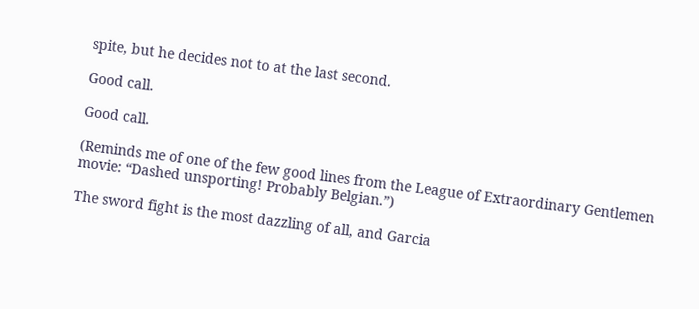spite, but he decides not to at the last second.

Good call.

Good call.

(Reminds me of one of the few good lines from the League of Extraordinary Gentlemen movie: “Dashed unsporting! Probably Belgian.”)

The sword fight is the most dazzling of all, and Garcia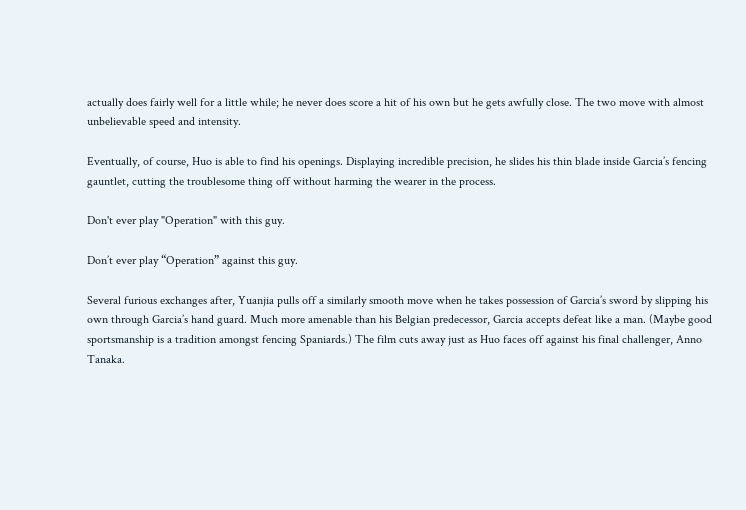actually does fairly well for a little while; he never does score a hit of his own but he gets awfully close. The two move with almost unbelievable speed and intensity.

Eventually, of course, Huo is able to find his openings. Displaying incredible precision, he slides his thin blade inside Garcia’s fencing gauntlet, cutting the troublesome thing off without harming the wearer in the process.

Don't ever play "Operation" with this guy.

Don’t ever play “Operation” against this guy.

Several furious exchanges after, Yuanjia pulls off a similarly smooth move when he takes possession of Garcia’s sword by slipping his own through Garcia’s hand guard. Much more amenable than his Belgian predecessor, Garcia accepts defeat like a man. (Maybe good sportsmanship is a tradition amongst fencing Spaniards.) The film cuts away just as Huo faces off against his final challenger, Anno Tanaka.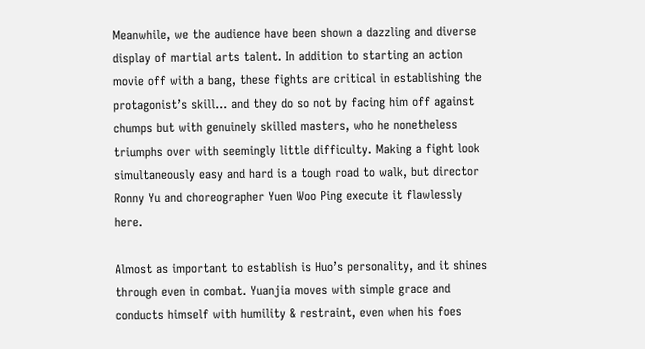Meanwhile, we the audience have been shown a dazzling and diverse display of martial arts talent. In addition to starting an action movie off with a bang, these fights are critical in establishing the protagonist’s skill… and they do so not by facing him off against chumps but with genuinely skilled masters, who he nonetheless triumphs over with seemingly little difficulty. Making a fight look simultaneously easy and hard is a tough road to walk, but director Ronny Yu and choreographer Yuen Woo Ping execute it flawlessly here.

Almost as important to establish is Huo’s personality, and it shines through even in combat. Yuanjia moves with simple grace and conducts himself with humility & restraint, even when his foes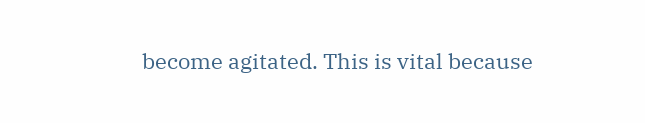become agitated. This is vital because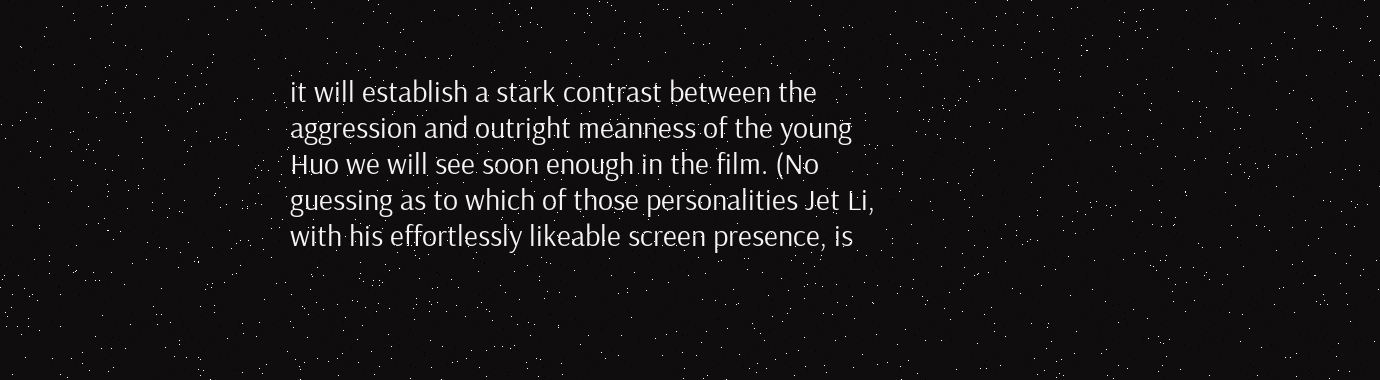it will establish a stark contrast between the aggression and outright meanness of the young Huo we will see soon enough in the film. (No guessing as to which of those personalities Jet Li, with his effortlessly likeable screen presence, is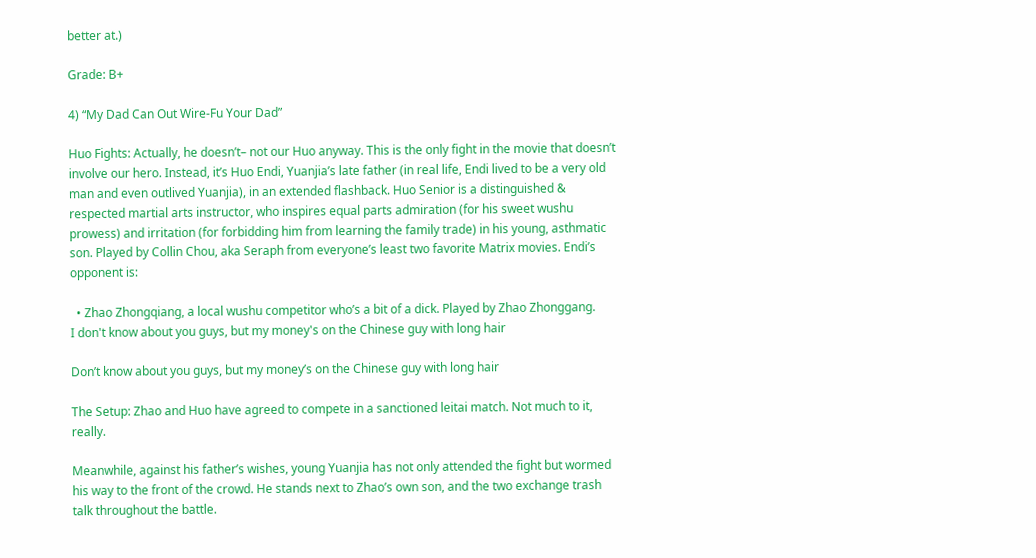better at.)

Grade: B+

4) “My Dad Can Out Wire-Fu Your Dad”

Huo Fights: Actually, he doesn’t– not our Huo anyway. This is the only fight in the movie that doesn’t involve our hero. Instead, it’s Huo Endi, Yuanjia’s late father (in real life, Endi lived to be a very old man and even outlived Yuanjia), in an extended flashback. Huo Senior is a distinguished & respected martial arts instructor, who inspires equal parts admiration (for his sweet wushu prowess) and irritation (for forbidding him from learning the family trade) in his young, asthmatic son. Played by Collin Chou, aka Seraph from everyone’s least two favorite Matrix movies. Endi’s opponent is:

  • Zhao Zhongqiang, a local wushu competitor who’s a bit of a dick. Played by Zhao Zhonggang.
I don't know about you guys, but my money's on the Chinese guy with long hair

Don’t know about you guys, but my money’s on the Chinese guy with long hair

The Setup: Zhao and Huo have agreed to compete in a sanctioned leitai match. Not much to it, really.

Meanwhile, against his father’s wishes, young Yuanjia has not only attended the fight but wormed his way to the front of the crowd. He stands next to Zhao’s own son, and the two exchange trash talk throughout the battle.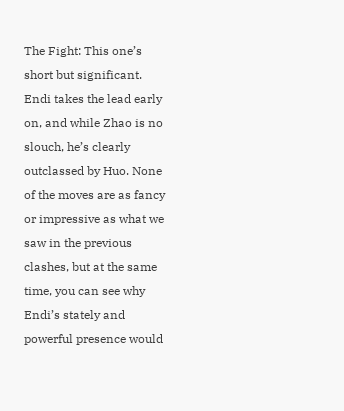The Fight: This one’s short but significant. Endi takes the lead early on, and while Zhao is no slouch, he’s clearly outclassed by Huo. None of the moves are as fancy or impressive as what we saw in the previous clashes, but at the same time, you can see why Endi’s stately and powerful presence would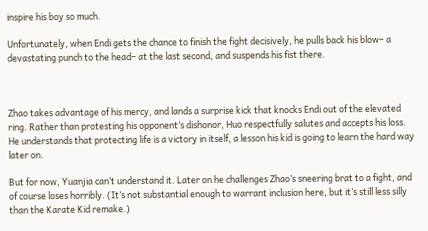inspire his boy so much.

Unfortunately, when Endi gets the chance to finish the fight decisively, he pulls back his blow– a devastating punch to the head– at the last second, and suspends his fist there.



Zhao takes advantage of his mercy, and lands a surprise kick that knocks Endi out of the elevated ring. Rather than protesting his opponent’s dishonor, Huo respectfully salutes and accepts his loss. He understands that protecting life is a victory in itself, a lesson his kid is going to learn the hard way later on.

But for now, Yuanjia can’t understand it. Later on he challenges Zhao’s sneering brat to a fight, and of course loses horribly. (It’s not substantial enough to warrant inclusion here, but it’s still less silly than the Karate Kid remake.)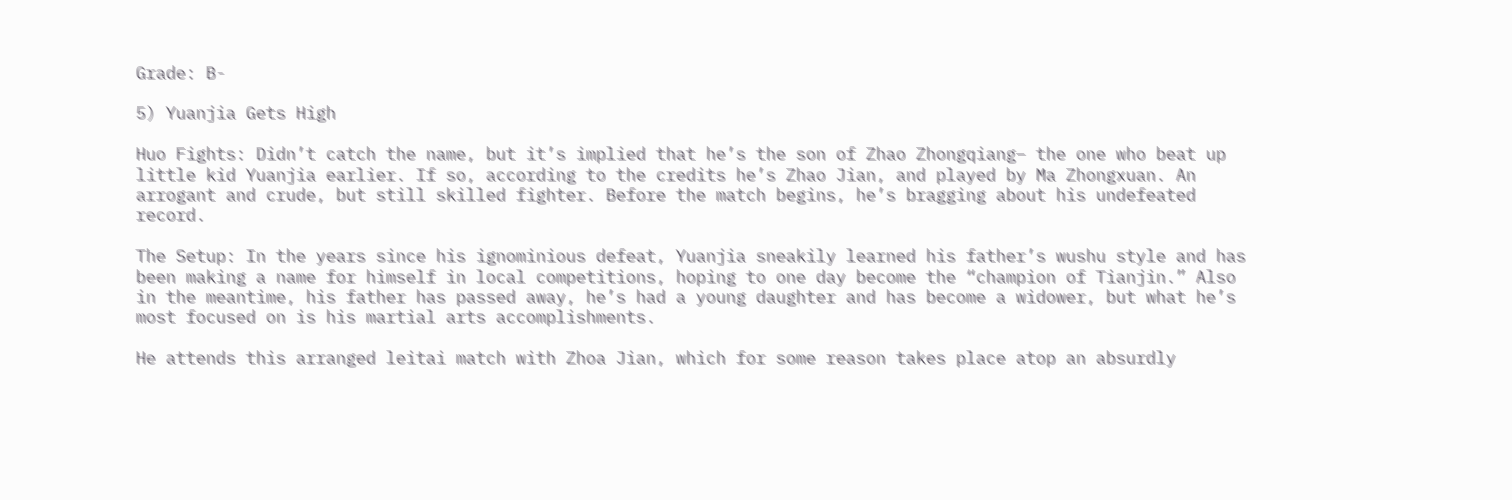Grade: B-

5) Yuanjia Gets High

Huo Fights: Didn’t catch the name, but it’s implied that he’s the son of Zhao Zhongqiang– the one who beat up little kid Yuanjia earlier. If so, according to the credits he’s Zhao Jian, and played by Ma Zhongxuan. An arrogant and crude, but still skilled fighter. Before the match begins, he’s bragging about his undefeated record.

The Setup: In the years since his ignominious defeat, Yuanjia sneakily learned his father’s wushu style and has been making a name for himself in local competitions, hoping to one day become the “champion of Tianjin.” Also in the meantime, his father has passed away, he’s had a young daughter and has become a widower, but what he’s most focused on is his martial arts accomplishments.

He attends this arranged leitai match with Zhoa Jian, which for some reason takes place atop an absurdly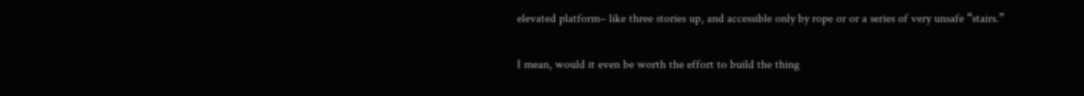elevated platform– like three stories up, and accessible only by rope or or a series of very unsafe “stairs.”

I mean, would it even be worth the effort to build the thing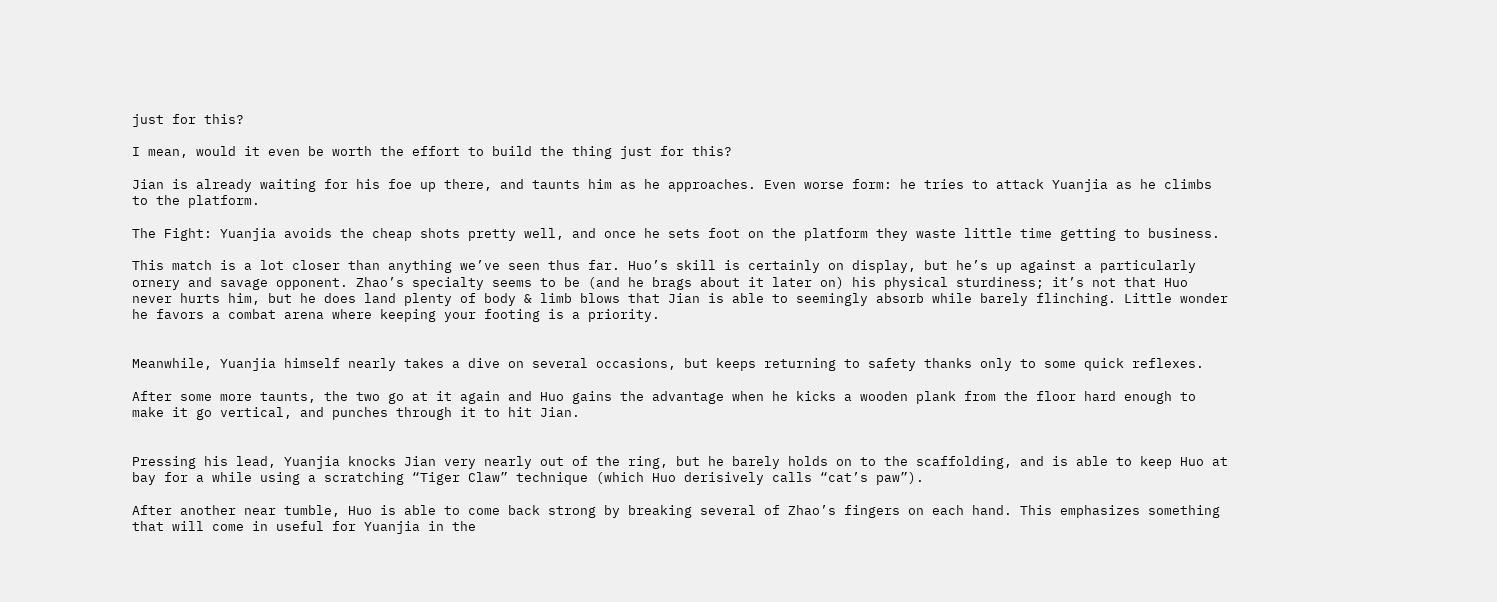just for this?

I mean, would it even be worth the effort to build the thing just for this?

Jian is already waiting for his foe up there, and taunts him as he approaches. Even worse form: he tries to attack Yuanjia as he climbs to the platform.

The Fight: Yuanjia avoids the cheap shots pretty well, and once he sets foot on the platform they waste little time getting to business.

This match is a lot closer than anything we’ve seen thus far. Huo’s skill is certainly on display, but he’s up against a particularly ornery and savage opponent. Zhao’s specialty seems to be (and he brags about it later on) his physical sturdiness; it’s not that Huo never hurts him, but he does land plenty of body & limb blows that Jian is able to seemingly absorb while barely flinching. Little wonder he favors a combat arena where keeping your footing is a priority.


Meanwhile, Yuanjia himself nearly takes a dive on several occasions, but keeps returning to safety thanks only to some quick reflexes.

After some more taunts, the two go at it again and Huo gains the advantage when he kicks a wooden plank from the floor hard enough to make it go vertical, and punches through it to hit Jian.


Pressing his lead, Yuanjia knocks Jian very nearly out of the ring, but he barely holds on to the scaffolding, and is able to keep Huo at bay for a while using a scratching “Tiger Claw” technique (which Huo derisively calls “cat’s paw”).

After another near tumble, Huo is able to come back strong by breaking several of Zhao’s fingers on each hand. This emphasizes something that will come in useful for Yuanjia in the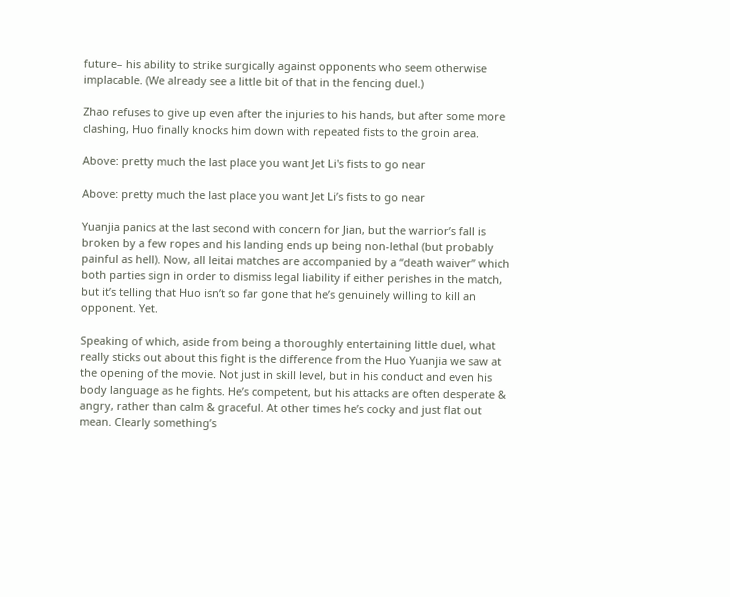future– his ability to strike surgically against opponents who seem otherwise implacable. (We already see a little bit of that in the fencing duel.)

Zhao refuses to give up even after the injuries to his hands, but after some more clashing, Huo finally knocks him down with repeated fists to the groin area.

Above: pretty much the last place you want Jet Li's fists to go near

Above: pretty much the last place you want Jet Li’s fists to go near

Yuanjia panics at the last second with concern for Jian, but the warrior’s fall is broken by a few ropes and his landing ends up being non-lethal (but probably painful as hell). Now, all leitai matches are accompanied by a “death waiver” which both parties sign in order to dismiss legal liability if either perishes in the match, but it’s telling that Huo isn’t so far gone that he’s genuinely willing to kill an opponent. Yet.

Speaking of which, aside from being a thoroughly entertaining little duel, what really sticks out about this fight is the difference from the Huo Yuanjia we saw at the opening of the movie. Not just in skill level, but in his conduct and even his body language as he fights. He’s competent, but his attacks are often desperate & angry, rather than calm & graceful. At other times he’s cocky and just flat out mean. Clearly something’s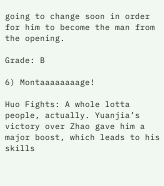going to change soon in order for him to become the man from the opening.

Grade: B

6) Montaaaaaaaage!

Huo Fights: A whole lotta people, actually. Yuanjia’s victory over Zhao gave him a major boost, which leads to his skills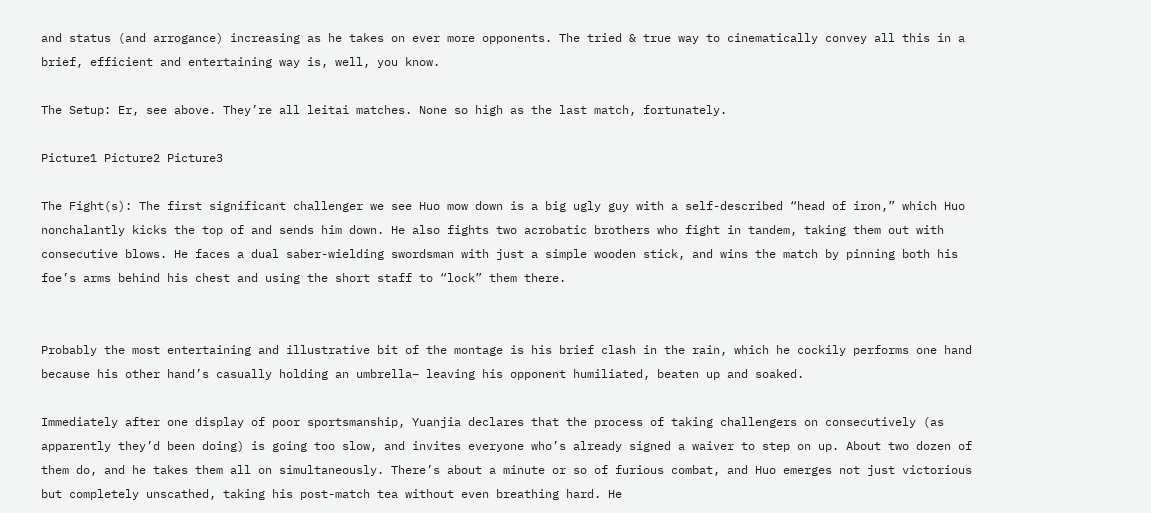and status (and arrogance) increasing as he takes on ever more opponents. The tried & true way to cinematically convey all this in a brief, efficient and entertaining way is, well, you know.

The Setup: Er, see above. They’re all leitai matches. None so high as the last match, fortunately.

Picture1 Picture2 Picture3

The Fight(s): The first significant challenger we see Huo mow down is a big ugly guy with a self-described “head of iron,” which Huo nonchalantly kicks the top of and sends him down. He also fights two acrobatic brothers who fight in tandem, taking them out with consecutive blows. He faces a dual saber-wielding swordsman with just a simple wooden stick, and wins the match by pinning both his foe’s arms behind his chest and using the short staff to “lock” them there.


Probably the most entertaining and illustrative bit of the montage is his brief clash in the rain, which he cockily performs one hand because his other hand’s casually holding an umbrella– leaving his opponent humiliated, beaten up and soaked.

Immediately after one display of poor sportsmanship, Yuanjia declares that the process of taking challengers on consecutively (as apparently they’d been doing) is going too slow, and invites everyone who’s already signed a waiver to step on up. About two dozen of them do, and he takes them all on simultaneously. There’s about a minute or so of furious combat, and Huo emerges not just victorious but completely unscathed, taking his post-match tea without even breathing hard. He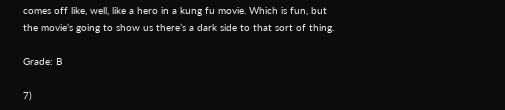comes off like, well, like a hero in a kung fu movie. Which is fun, but the movie’s going to show us there’s a dark side to that sort of thing.

Grade: B

7)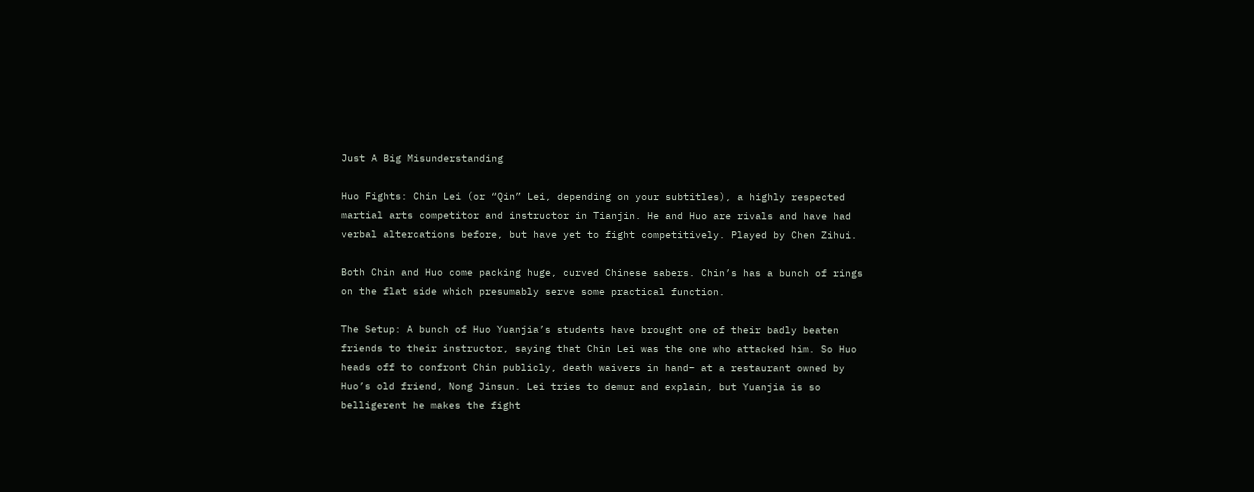Just A Big Misunderstanding

Huo Fights: Chin Lei (or “Qin” Lei, depending on your subtitles), a highly respected martial arts competitor and instructor in Tianjin. He and Huo are rivals and have had verbal altercations before, but have yet to fight competitively. Played by Chen Zihui.

Both Chin and Huo come packing huge, curved Chinese sabers. Chin’s has a bunch of rings on the flat side which presumably serve some practical function.

The Setup: A bunch of Huo Yuanjia’s students have brought one of their badly beaten friends to their instructor, saying that Chin Lei was the one who attacked him. So Huo heads off to confront Chin publicly, death waivers in hand– at a restaurant owned by Huo’s old friend, Nong Jinsun. Lei tries to demur and explain, but Yuanjia is so belligerent he makes the fight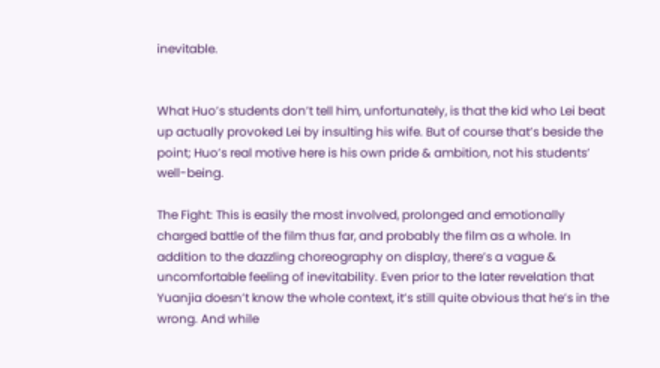inevitable.


What Huo’s students don’t tell him, unfortunately, is that the kid who Lei beat up actually provoked Lei by insulting his wife. But of course that’s beside the point; Huo’s real motive here is his own pride & ambition, not his students’ well-being.

The Fight: This is easily the most involved, prolonged and emotionally charged battle of the film thus far, and probably the film as a whole. In addition to the dazzling choreography on display, there’s a vague & uncomfortable feeling of inevitability. Even prior to the later revelation that Yuanjia doesn’t know the whole context, it’s still quite obvious that he’s in the wrong. And while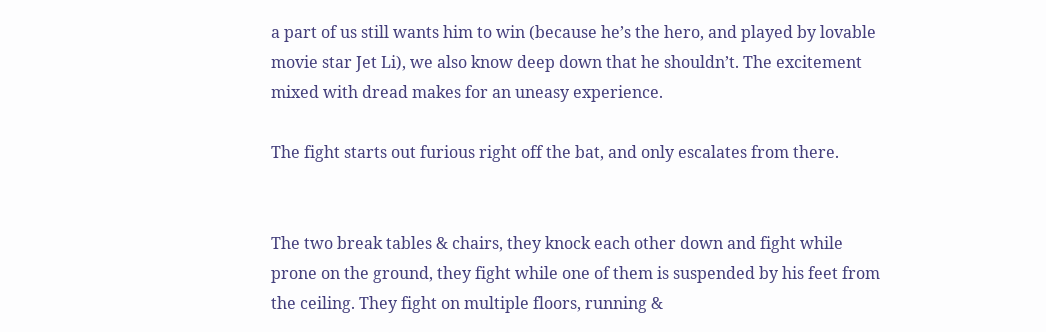a part of us still wants him to win (because he’s the hero, and played by lovable movie star Jet Li), we also know deep down that he shouldn’t. The excitement mixed with dread makes for an uneasy experience.

The fight starts out furious right off the bat, and only escalates from there.


The two break tables & chairs, they knock each other down and fight while prone on the ground, they fight while one of them is suspended by his feet from the ceiling. They fight on multiple floors, running &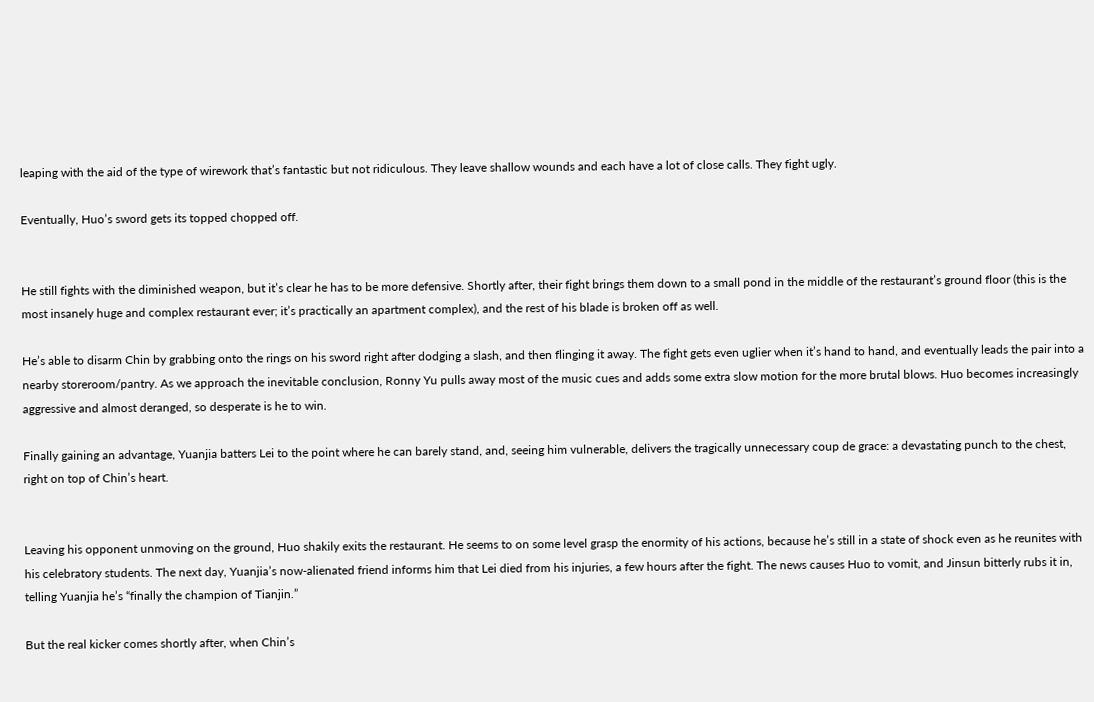leaping with the aid of the type of wirework that’s fantastic but not ridiculous. They leave shallow wounds and each have a lot of close calls. They fight ugly.

Eventually, Huo’s sword gets its topped chopped off.


He still fights with the diminished weapon, but it’s clear he has to be more defensive. Shortly after, their fight brings them down to a small pond in the middle of the restaurant’s ground floor (this is the most insanely huge and complex restaurant ever; it’s practically an apartment complex), and the rest of his blade is broken off as well.

He’s able to disarm Chin by grabbing onto the rings on his sword right after dodging a slash, and then flinging it away. The fight gets even uglier when it’s hand to hand, and eventually leads the pair into a nearby storeroom/pantry. As we approach the inevitable conclusion, Ronny Yu pulls away most of the music cues and adds some extra slow motion for the more brutal blows. Huo becomes increasingly aggressive and almost deranged, so desperate is he to win.

Finally gaining an advantage, Yuanjia batters Lei to the point where he can barely stand, and, seeing him vulnerable, delivers the tragically unnecessary coup de grace: a devastating punch to the chest, right on top of Chin’s heart.


Leaving his opponent unmoving on the ground, Huo shakily exits the restaurant. He seems to on some level grasp the enormity of his actions, because he’s still in a state of shock even as he reunites with his celebratory students. The next day, Yuanjia’s now-alienated friend informs him that Lei died from his injuries, a few hours after the fight. The news causes Huo to vomit, and Jinsun bitterly rubs it in, telling Yuanjia he’s “finally the champion of Tianjin.”

But the real kicker comes shortly after, when Chin’s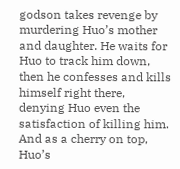godson takes revenge by murdering Huo’s mother and daughter. He waits for Huo to track him down, then he confesses and kills himself right there, denying Huo even the satisfaction of killing him. And as a cherry on top, Huo’s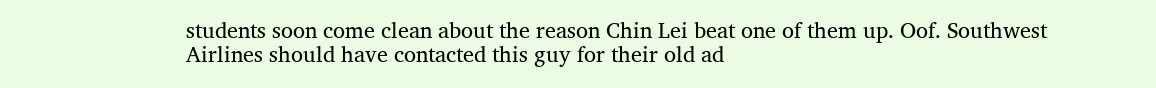students soon come clean about the reason Chin Lei beat one of them up. Oof. Southwest Airlines should have contacted this guy for their old ad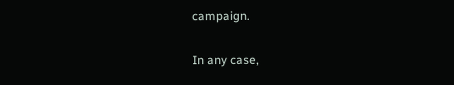campaign.

In any case,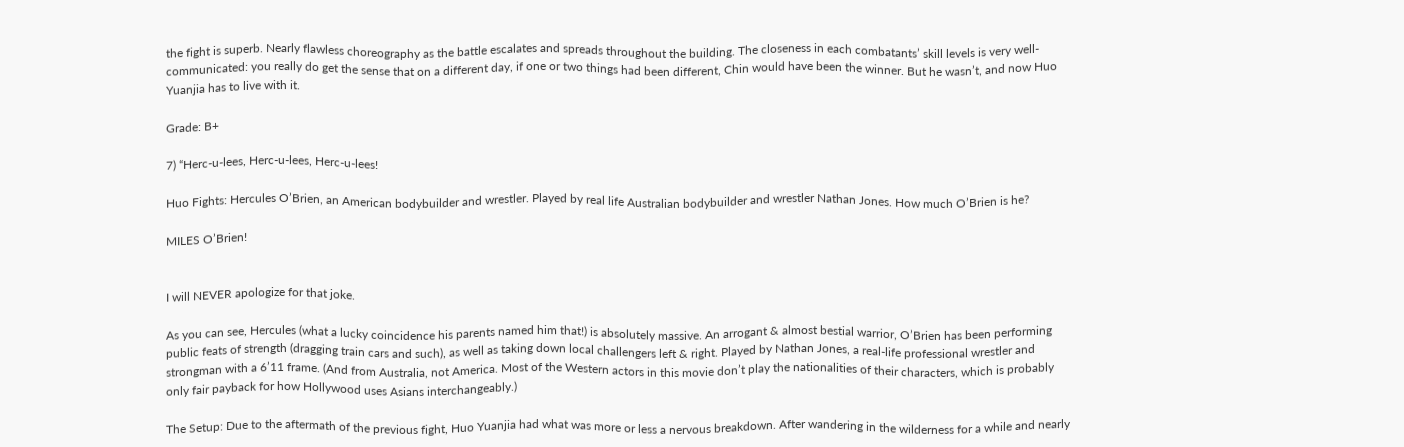the fight is superb. Nearly flawless choreography as the battle escalates and spreads throughout the building. The closeness in each combatants’ skill levels is very well-communicated: you really do get the sense that on a different day, if one or two things had been different, Chin would have been the winner. But he wasn’t, and now Huo Yuanjia has to live with it.

Grade: B+

7) “Herc-u-lees, Herc-u-lees, Herc-u-lees!

Huo Fights: Hercules O’Brien, an American bodybuilder and wrestler. Played by real life Australian bodybuilder and wrestler Nathan Jones. How much O’Brien is he?

MILES O’Brien!


I will NEVER apologize for that joke.

As you can see, Hercules (what a lucky coincidence his parents named him that!) is absolutely massive. An arrogant & almost bestial warrior, O’Brien has been performing public feats of strength (dragging train cars and such), as well as taking down local challengers left & right. Played by Nathan Jones, a real-life professional wrestler and strongman with a 6’11 frame. (And from Australia, not America. Most of the Western actors in this movie don’t play the nationalities of their characters, which is probably only fair payback for how Hollywood uses Asians interchangeably.)

The Setup: Due to the aftermath of the previous fight, Huo Yuanjia had what was more or less a nervous breakdown. After wandering in the wilderness for a while and nearly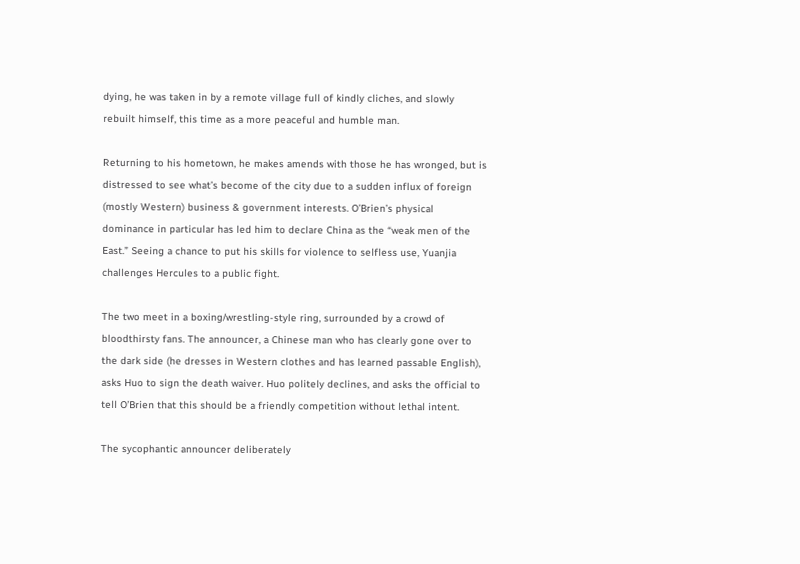dying, he was taken in by a remote village full of kindly cliches, and slowly rebuilt himself, this time as a more peaceful and humble man.

Returning to his hometown, he makes amends with those he has wronged, but is distressed to see what’s become of the city due to a sudden influx of foreign (mostly Western) business & government interests. O’Brien’s physical dominance in particular has led him to declare China as the “weak men of the East.” Seeing a chance to put his skills for violence to selfless use, Yuanjia challenges Hercules to a public fight.

The two meet in a boxing/wrestling-style ring, surrounded by a crowd of bloodthirsty fans. The announcer, a Chinese man who has clearly gone over to the dark side (he dresses in Western clothes and has learned passable English), asks Huo to sign the death waiver. Huo politely declines, and asks the official to tell O’Brien that this should be a friendly competition without lethal intent.

The sycophantic announcer deliberately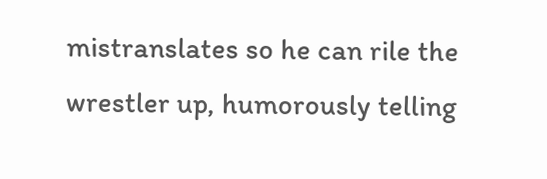mistranslates so he can rile the wrestler up, humorously telling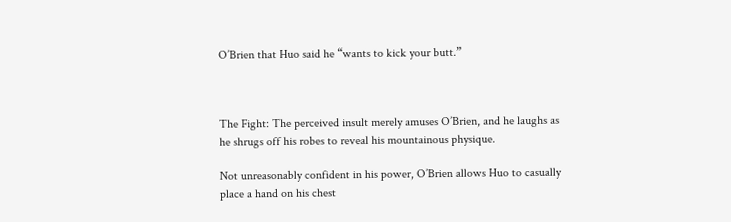O’Brien that Huo said he “wants to kick your butt.”



The Fight: The perceived insult merely amuses O’Brien, and he laughs as he shrugs off his robes to reveal his mountainous physique.

Not unreasonably confident in his power, O’Brien allows Huo to casually place a hand on his chest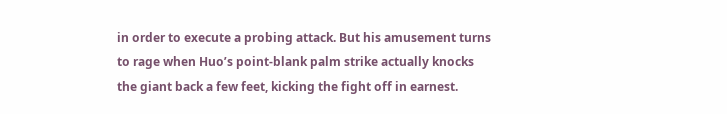in order to execute a probing attack. But his amusement turns to rage when Huo’s point-blank palm strike actually knocks the giant back a few feet, kicking the fight off in earnest.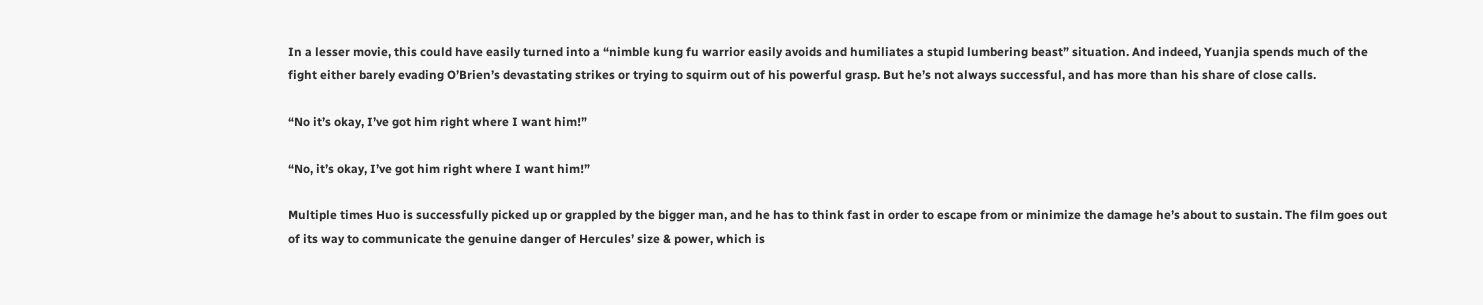In a lesser movie, this could have easily turned into a “nimble kung fu warrior easily avoids and humiliates a stupid lumbering beast” situation. And indeed, Yuanjia spends much of the fight either barely evading O’Brien’s devastating strikes or trying to squirm out of his powerful grasp. But he’s not always successful, and has more than his share of close calls.

“No it’s okay, I’ve got him right where I want him!”

“No, it’s okay, I’ve got him right where I want him!”

Multiple times Huo is successfully picked up or grappled by the bigger man, and he has to think fast in order to escape from or minimize the damage he’s about to sustain. The film goes out of its way to communicate the genuine danger of Hercules’ size & power, which is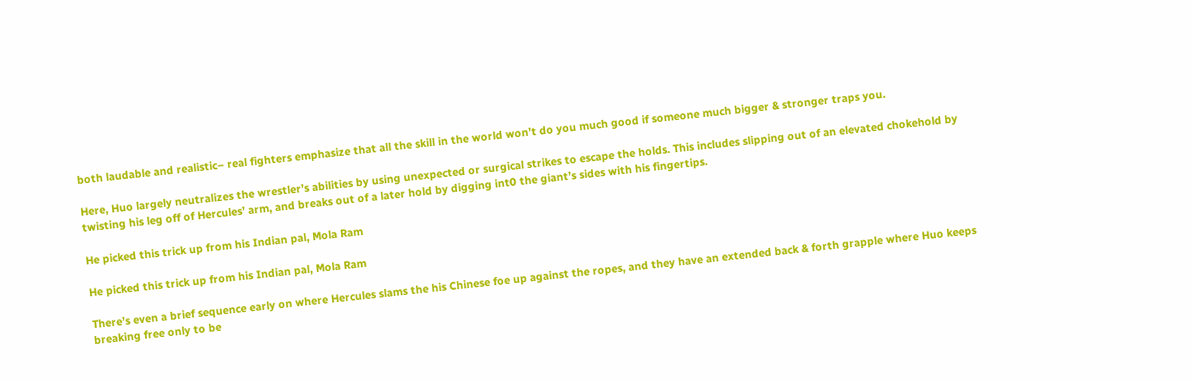both laudable and realistic– real fighters emphasize that all the skill in the world won’t do you much good if someone much bigger & stronger traps you.

Here, Huo largely neutralizes the wrestler’s abilities by using unexpected or surgical strikes to escape the holds. This includes slipping out of an elevated chokehold by twisting his leg off of Hercules’ arm, and breaks out of a later hold by digging int0 the giant’s sides with his fingertips.

He picked this trick up from his Indian pal, Mola Ram

He picked this trick up from his Indian pal, Mola Ram

There’s even a brief sequence early on where Hercules slams the his Chinese foe up against the ropes, and they have an extended back & forth grapple where Huo keeps breaking free only to be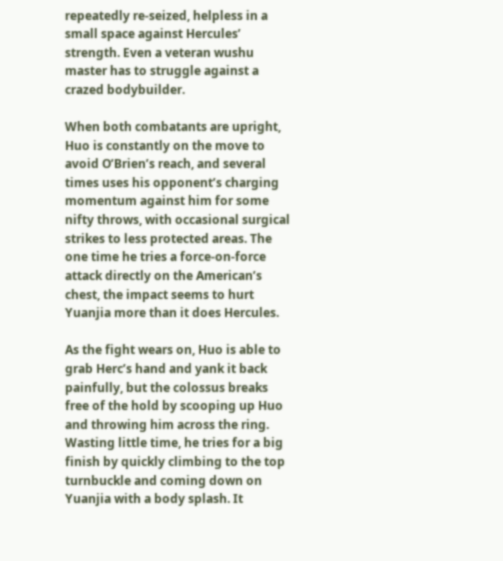repeatedly re-seized, helpless in a small space against Hercules’ strength. Even a veteran wushu master has to struggle against a crazed bodybuilder.

When both combatants are upright, Huo is constantly on the move to avoid O’Brien’s reach, and several times uses his opponent’s charging momentum against him for some nifty throws, with occasional surgical strikes to less protected areas. The one time he tries a force-on-force attack directly on the American’s chest, the impact seems to hurt Yuanjia more than it does Hercules.

As the fight wears on, Huo is able to grab Herc’s hand and yank it back painfully, but the colossus breaks free of the hold by scooping up Huo and throwing him across the ring. Wasting little time, he tries for a big finish by quickly climbing to the top turnbuckle and coming down on Yuanjia with a body splash. It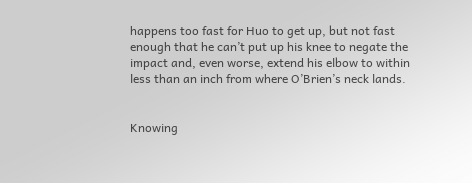happens too fast for Huo to get up, but not fast enough that he can’t put up his knee to negate the impact and, even worse, extend his elbow to within less than an inch from where O’Brien’s neck lands.


Knowing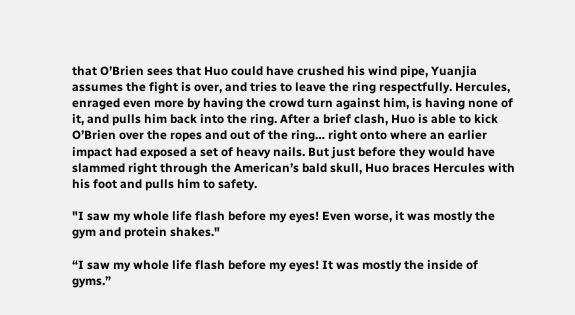that O’Brien sees that Huo could have crushed his wind pipe, Yuanjia assumes the fight is over, and tries to leave the ring respectfully. Hercules, enraged even more by having the crowd turn against him, is having none of it, and pulls him back into the ring. After a brief clash, Huo is able to kick O’Brien over the ropes and out of the ring… right onto where an earlier impact had exposed a set of heavy nails. But just before they would have slammed right through the American’s bald skull, Huo braces Hercules with his foot and pulls him to safety.

"I saw my whole life flash before my eyes! Even worse, it was mostly the gym and protein shakes."

“I saw my whole life flash before my eyes! It was mostly the inside of gyms.”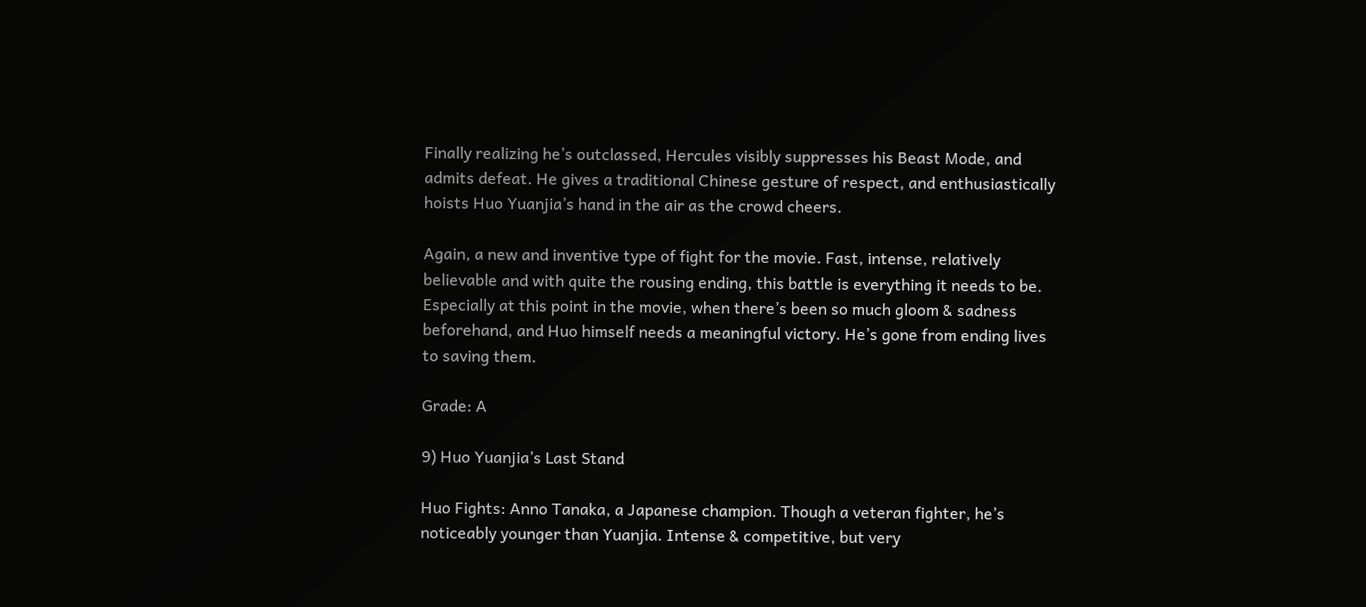Finally realizing he’s outclassed, Hercules visibly suppresses his Beast Mode, and admits defeat. He gives a traditional Chinese gesture of respect, and enthusiastically hoists Huo Yuanjia’s hand in the air as the crowd cheers.

Again, a new and inventive type of fight for the movie. Fast, intense, relatively believable and with quite the rousing ending, this battle is everything it needs to be. Especially at this point in the movie, when there’s been so much gloom & sadness beforehand, and Huo himself needs a meaningful victory. He’s gone from ending lives to saving them.

Grade: A

9) Huo Yuanjia’s Last Stand

Huo Fights: Anno Tanaka, a Japanese champion. Though a veteran fighter, he’s noticeably younger than Yuanjia. Intense & competitive, but very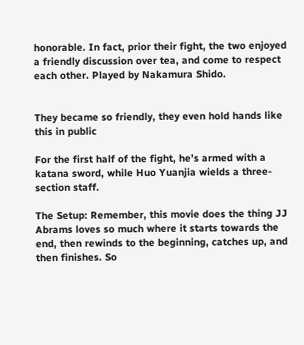honorable. In fact, prior their fight, the two enjoyed a friendly discussion over tea, and come to respect each other. Played by Nakamura Shido.


They became so friendly, they even hold hands like this in public

For the first half of the fight, he’s armed with a katana sword, while Huo Yuanjia wields a three-section staff.

The Setup: Remember, this movie does the thing JJ Abrams loves so much where it starts towards the end, then rewinds to the beginning, catches up, and then finishes. So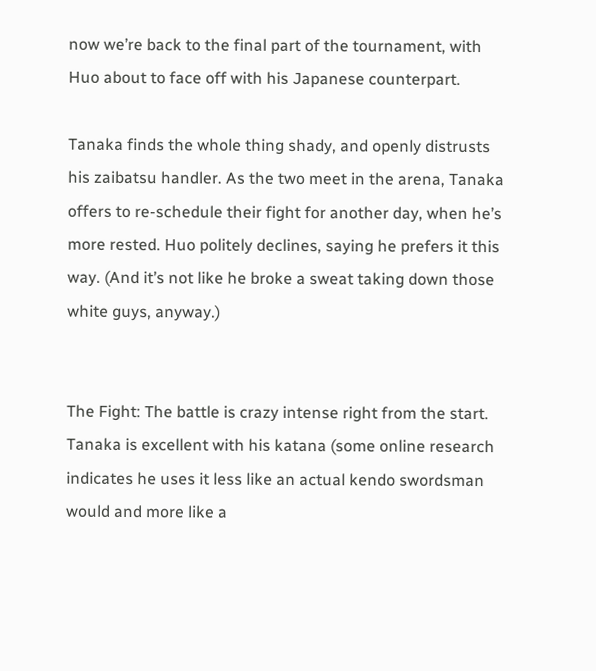now we’re back to the final part of the tournament, with Huo about to face off with his Japanese counterpart.

Tanaka finds the whole thing shady, and openly distrusts his zaibatsu handler. As the two meet in the arena, Tanaka offers to re-schedule their fight for another day, when he’s more rested. Huo politely declines, saying he prefers it this way. (And it’s not like he broke a sweat taking down those white guys, anyway.)


The Fight: The battle is crazy intense right from the start. Tanaka is excellent with his katana (some online research indicates he uses it less like an actual kendo swordsman would and more like a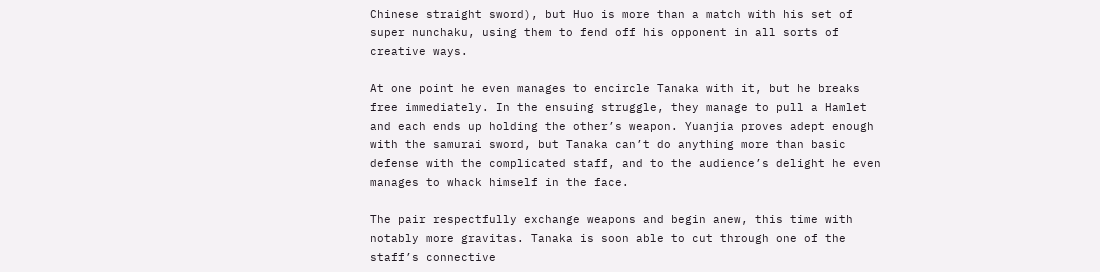Chinese straight sword), but Huo is more than a match with his set of super nunchaku, using them to fend off his opponent in all sorts of creative ways.

At one point he even manages to encircle Tanaka with it, but he breaks free immediately. In the ensuing struggle, they manage to pull a Hamlet and each ends up holding the other’s weapon. Yuanjia proves adept enough with the samurai sword, but Tanaka can’t do anything more than basic defense with the complicated staff, and to the audience’s delight he even manages to whack himself in the face.

The pair respectfully exchange weapons and begin anew, this time with notably more gravitas. Tanaka is soon able to cut through one of the staff’s connective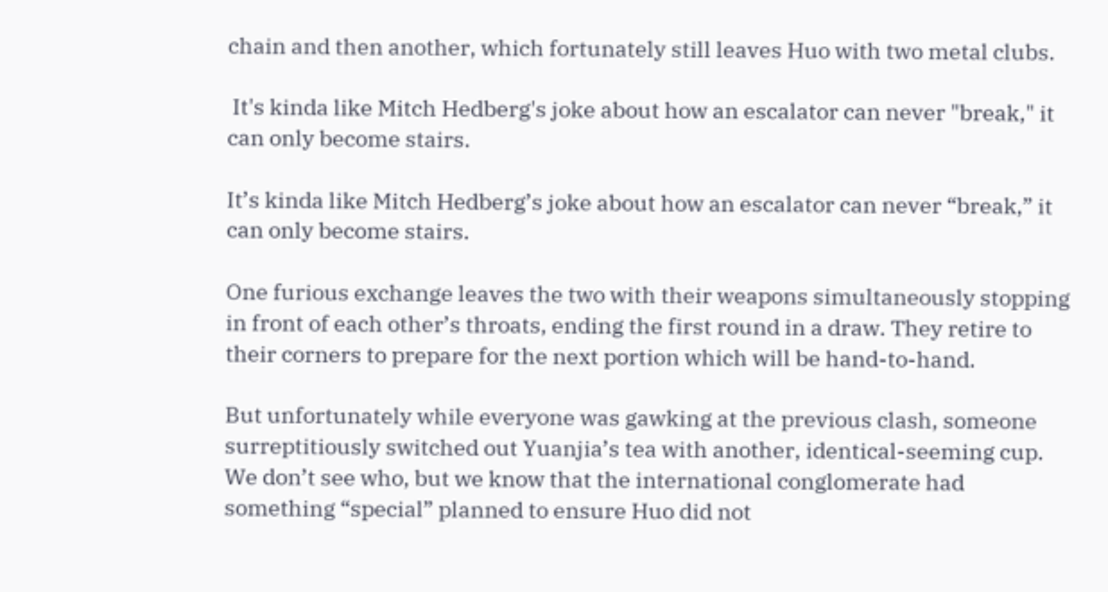chain and then another, which fortunately still leaves Huo with two metal clubs.

 It's kinda like Mitch Hedberg's joke about how an escalator can never "break," it can only become stairs.

It’s kinda like Mitch Hedberg’s joke about how an escalator can never “break,” it can only become stairs.

One furious exchange leaves the two with their weapons simultaneously stopping in front of each other’s throats, ending the first round in a draw. They retire to their corners to prepare for the next portion which will be hand-to-hand.

But unfortunately while everyone was gawking at the previous clash, someone surreptitiously switched out Yuanjia’s tea with another, identical-seeming cup. We don’t see who, but we know that the international conglomerate had something “special” planned to ensure Huo did not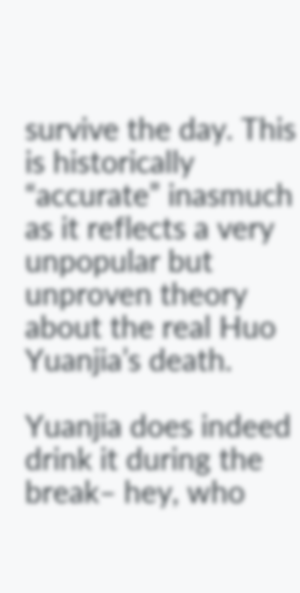survive the day. This is historically “accurate” inasmuch as it reflects a very unpopular but unproven theory about the real Huo Yuanjia’s death.

Yuanjia does indeed drink it during the break– hey, who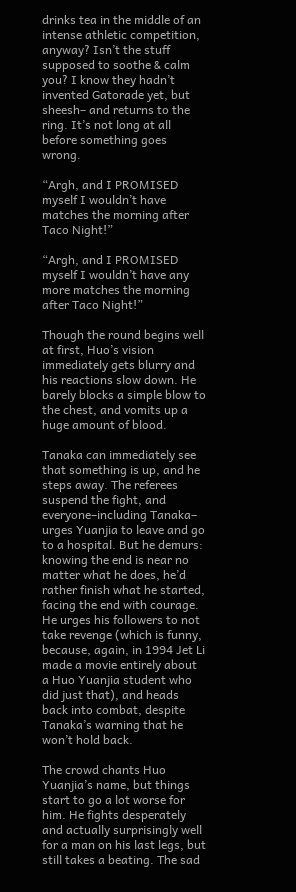drinks tea in the middle of an intense athletic competition, anyway? Isn’t the stuff supposed to soothe & calm you? I know they hadn’t invented Gatorade yet, but sheesh– and returns to the ring. It’s not long at all before something goes wrong.

“Argh, and I PROMISED myself I wouldn’t have matches the morning after Taco Night!”

“Argh, and I PROMISED myself I wouldn’t have any more matches the morning after Taco Night!”

Though the round begins well at first, Huo’s vision immediately gets blurry and his reactions slow down. He barely blocks a simple blow to the chest, and vomits up a huge amount of blood.

Tanaka can immediately see that something is up, and he steps away. The referees suspend the fight, and everyone–including Tanaka– urges Yuanjia to leave and go to a hospital. But he demurs: knowing the end is near no matter what he does, he’d rather finish what he started, facing the end with courage. He urges his followers to not take revenge (which is funny, because, again, in 1994 Jet Li made a movie entirely about a Huo Yuanjia student who did just that), and heads back into combat, despite Tanaka’s warning that he won’t hold back.

The crowd chants Huo Yuanjia’s name, but things start to go a lot worse for him. He fights desperately and actually surprisingly well for a man on his last legs, but still takes a beating. The sad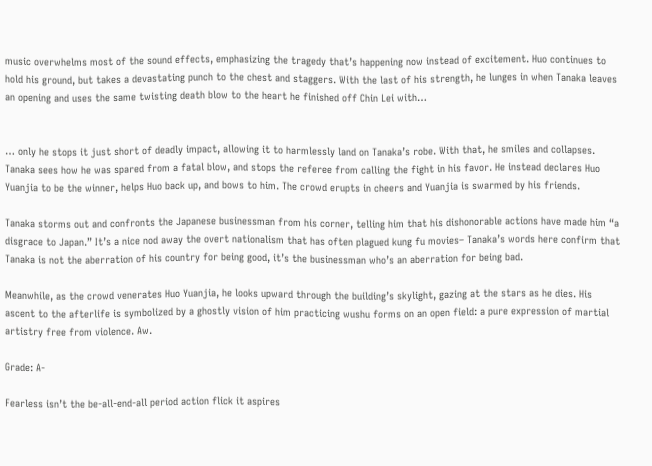music overwhelms most of the sound effects, emphasizing the tragedy that’s happening now instead of excitement. Huo continues to hold his ground, but takes a devastating punch to the chest and staggers. With the last of his strength, he lunges in when Tanaka leaves an opening and uses the same twisting death blow to the heart he finished off Chin Lei with…


… only he stops it just short of deadly impact, allowing it to harmlessly land on Tanaka’s robe. With that, he smiles and collapses. Tanaka sees how he was spared from a fatal blow, and stops the referee from calling the fight in his favor. He instead declares Huo Yuanjia to be the winner, helps Huo back up, and bows to him. The crowd erupts in cheers and Yuanjia is swarmed by his friends.

Tanaka storms out and confronts the Japanese businessman from his corner, telling him that his dishonorable actions have made him “a disgrace to Japan.” It’s a nice nod away the overt nationalism that has often plagued kung fu movies– Tanaka’s words here confirm that Tanaka is not the aberration of his country for being good, it’s the businessman who’s an aberration for being bad.

Meanwhile, as the crowd venerates Huo Yuanjia, he looks upward through the building’s skylight, gazing at the stars as he dies. His ascent to the afterlife is symbolized by a ghostly vision of him practicing wushu forms on an open field: a pure expression of martial artistry free from violence. Aw.

Grade: A-

Fearless isn’t the be-all-end-all period action flick it aspires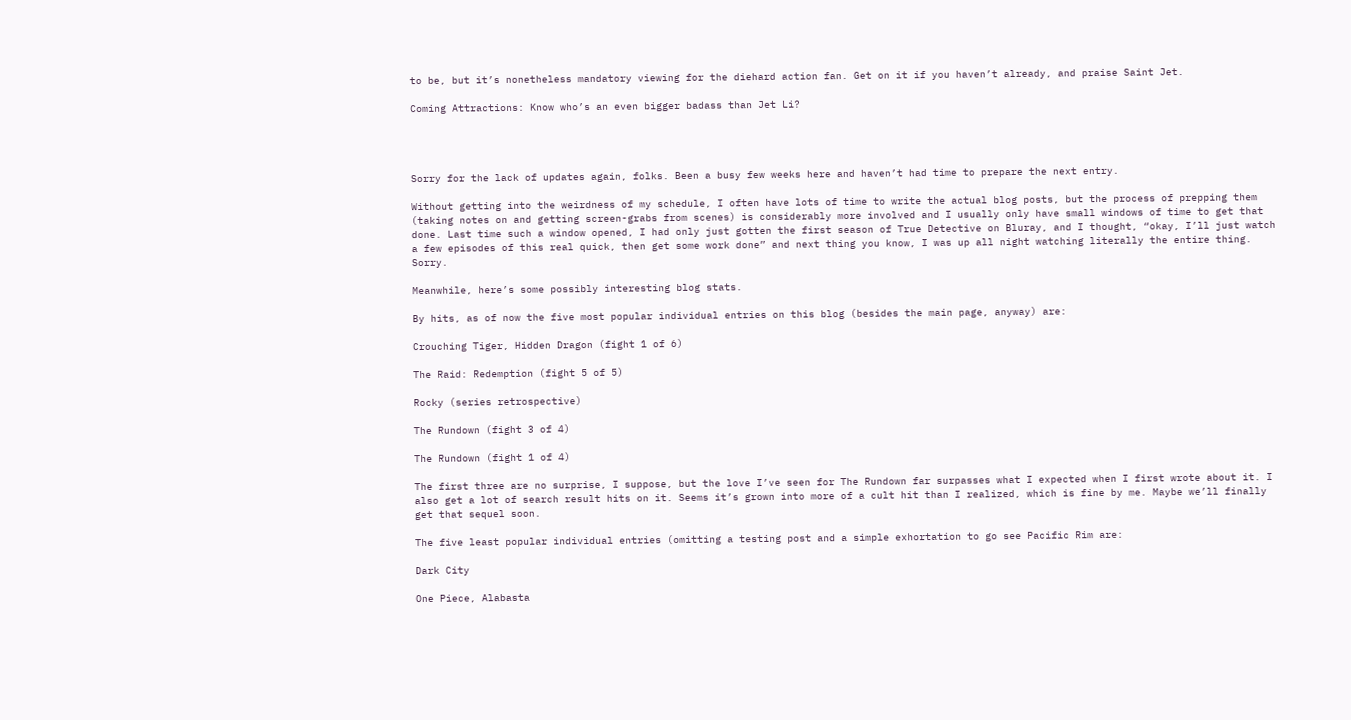to be, but it’s nonetheless mandatory viewing for the diehard action fan. Get on it if you haven’t already, and praise Saint Jet.

Coming Attractions: Know who’s an even bigger badass than Jet Li?




Sorry for the lack of updates again, folks. Been a busy few weeks here and haven’t had time to prepare the next entry.

Without getting into the weirdness of my schedule, I often have lots of time to write the actual blog posts, but the process of prepping them (taking notes on and getting screen-grabs from scenes) is considerably more involved and I usually only have small windows of time to get that done. Last time such a window opened, I had only just gotten the first season of True Detective on Bluray, and I thought, “okay, I’ll just watch a few episodes of this real quick, then get some work done” and next thing you know, I was up all night watching literally the entire thing. Sorry.

Meanwhile, here’s some possibly interesting blog stats.

By hits, as of now the five most popular individual entries on this blog (besides the main page, anyway) are:

Crouching Tiger, Hidden Dragon (fight 1 of 6)

The Raid: Redemption (fight 5 of 5)

Rocky (series retrospective)

The Rundown (fight 3 of 4)

The Rundown (fight 1 of 4)

The first three are no surprise, I suppose, but the love I’ve seen for The Rundown far surpasses what I expected when I first wrote about it. I also get a lot of search result hits on it. Seems it’s grown into more of a cult hit than I realized, which is fine by me. Maybe we’ll finally get that sequel soon.

The five least popular individual entries (omitting a testing post and a simple exhortation to go see Pacific Rim are:

Dark City

One Piece, Alabasta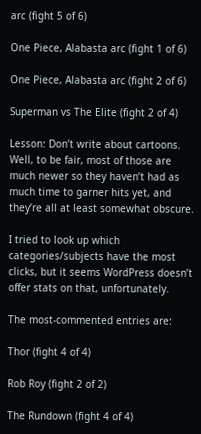arc (fight 5 of 6)

One Piece, Alabasta arc (fight 1 of 6)

One Piece, Alabasta arc (fight 2 of 6)

Superman vs The Elite (fight 2 of 4)

Lesson: Don’t write about cartoons. Well, to be fair, most of those are much newer so they haven’t had as much time to garner hits yet, and they’re all at least somewhat obscure.

I tried to look up which categories/subjects have the most clicks, but it seems WordPress doesn’t offer stats on that, unfortunately.

The most-commented entries are:

Thor (fight 4 of 4)

Rob Roy (fight 2 of 2)

The Rundown (fight 4 of 4)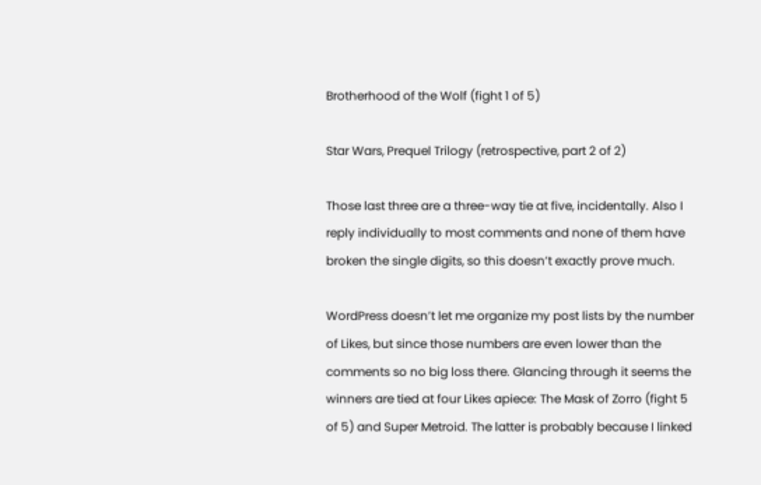Brotherhood of the Wolf (fight 1 of 5)

Star Wars, Prequel Trilogy (retrospective, part 2 of 2)

Those last three are a three-way tie at five, incidentally. Also I reply individually to most comments and none of them have broken the single digits, so this doesn’t exactly prove much.

WordPress doesn’t let me organize my post lists by the number of Likes, but since those numbers are even lower than the comments so no big loss there. Glancing through it seems the winners are tied at four Likes apiece: The Mask of Zorro (fight 5 of 5) and Super Metroid. The latter is probably because I linked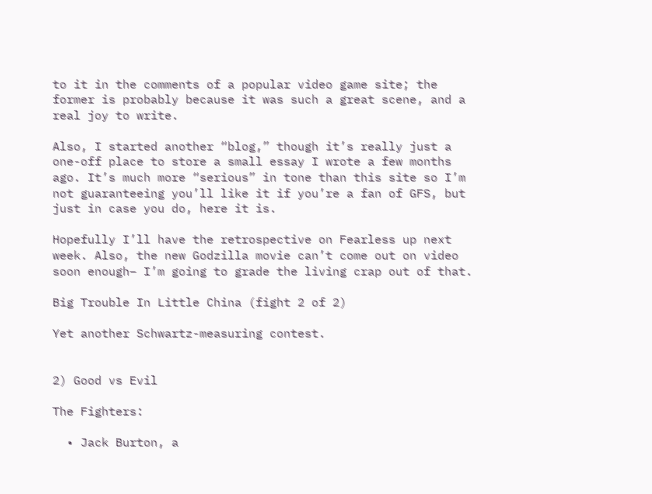to it in the comments of a popular video game site; the former is probably because it was such a great scene, and a real joy to write.

Also, I started another “blog,” though it’s really just a one-off place to store a small essay I wrote a few months ago. It’s much more “serious” in tone than this site so I’m not guaranteeing you’ll like it if you’re a fan of GFS, but just in case you do, here it is.

Hopefully I’ll have the retrospective on Fearless up next week. Also, the new Godzilla movie can’t come out on video soon enough– I’m going to grade the living crap out of that.

Big Trouble In Little China (fight 2 of 2)

Yet another Schwartz-measuring contest.


2) Good vs Evil

The Fighters:

  • Jack Burton, a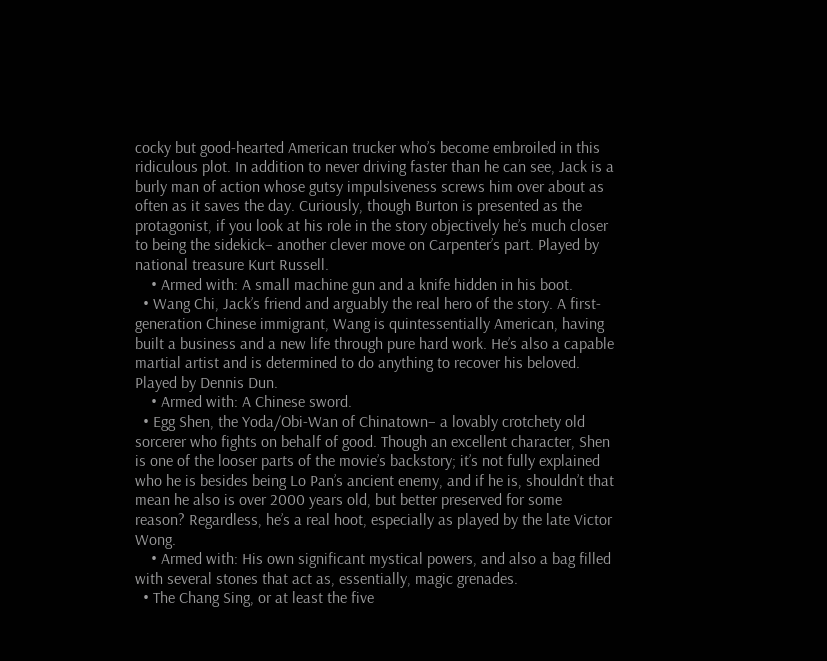cocky but good-hearted American trucker who’s become embroiled in this ridiculous plot. In addition to never driving faster than he can see, Jack is a burly man of action whose gutsy impulsiveness screws him over about as often as it saves the day. Curiously, though Burton is presented as the protagonist, if you look at his role in the story objectively he’s much closer to being the sidekick– another clever move on Carpenter’s part. Played by national treasure Kurt Russell.
    • Armed with: A small machine gun and a knife hidden in his boot.
  • Wang Chi, Jack’s friend and arguably the real hero of the story. A first-generation Chinese immigrant, Wang is quintessentially American, having built a business and a new life through pure hard work. He’s also a capable martial artist and is determined to do anything to recover his beloved. Played by Dennis Dun.
    • Armed with: A Chinese sword.
  • Egg Shen, the Yoda/Obi-Wan of Chinatown– a lovably crotchety old sorcerer who fights on behalf of good. Though an excellent character, Shen is one of the looser parts of the movie’s backstory; it’s not fully explained who he is besides being Lo Pan’s ancient enemy, and if he is, shouldn’t that mean he also is over 2000 years old, but better preserved for some reason? Regardless, he’s a real hoot, especially as played by the late Victor Wong.
    • Armed with: His own significant mystical powers, and also a bag filled with several stones that act as, essentially, magic grenades.
  • The Chang Sing, or at least the five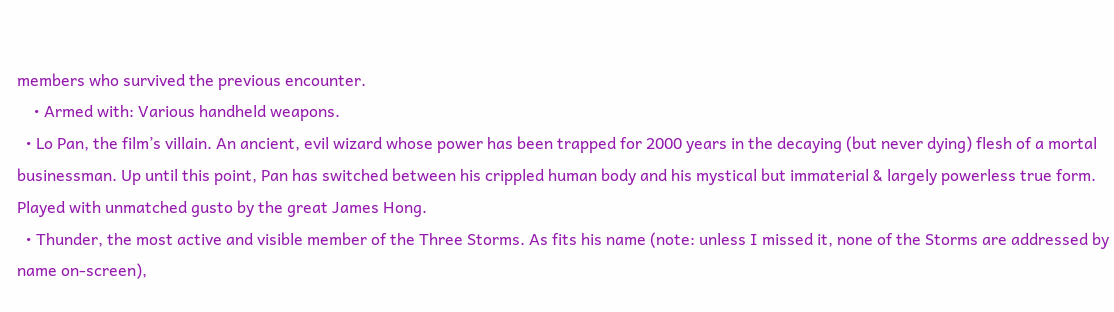members who survived the previous encounter.
    • Armed with: Various handheld weapons.
  • Lo Pan, the film’s villain. An ancient, evil wizard whose power has been trapped for 2000 years in the decaying (but never dying) flesh of a mortal businessman. Up until this point, Pan has switched between his crippled human body and his mystical but immaterial & largely powerless true form. Played with unmatched gusto by the great James Hong.
  • Thunder, the most active and visible member of the Three Storms. As fits his name (note: unless I missed it, none of the Storms are addressed by name on-screen),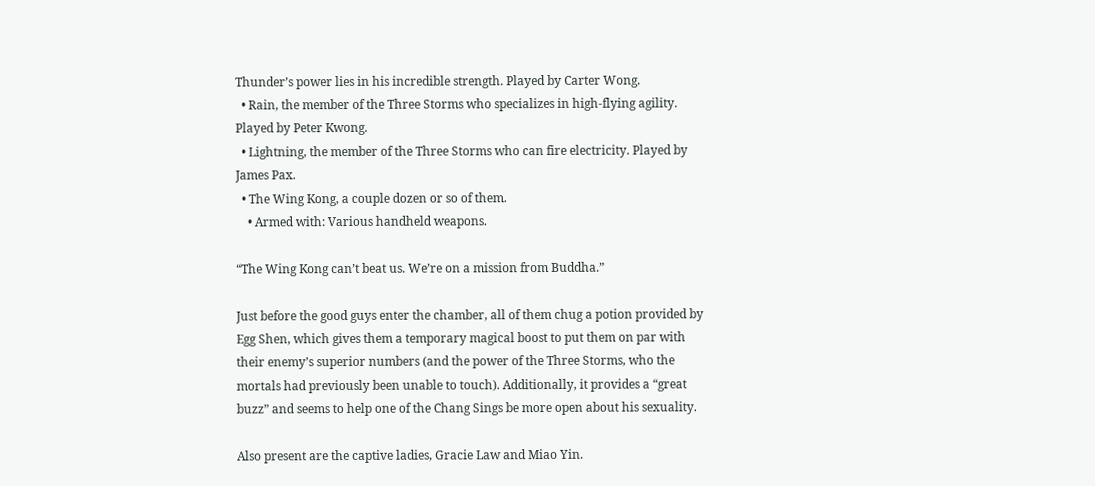Thunder’s power lies in his incredible strength. Played by Carter Wong.
  • Rain, the member of the Three Storms who specializes in high-flying agility. Played by Peter Kwong.
  • Lightning, the member of the Three Storms who can fire electricity. Played by James Pax.
  • The Wing Kong, a couple dozen or so of them.
    • Armed with: Various handheld weapons.

“The Wing Kong can’t beat us. We’re on a mission from Buddha.”

Just before the good guys enter the chamber, all of them chug a potion provided by Egg Shen, which gives them a temporary magical boost to put them on par with their enemy’s superior numbers (and the power of the Three Storms, who the mortals had previously been unable to touch). Additionally, it provides a “great buzz” and seems to help one of the Chang Sings be more open about his sexuality.

Also present are the captive ladies, Gracie Law and Miao Yin.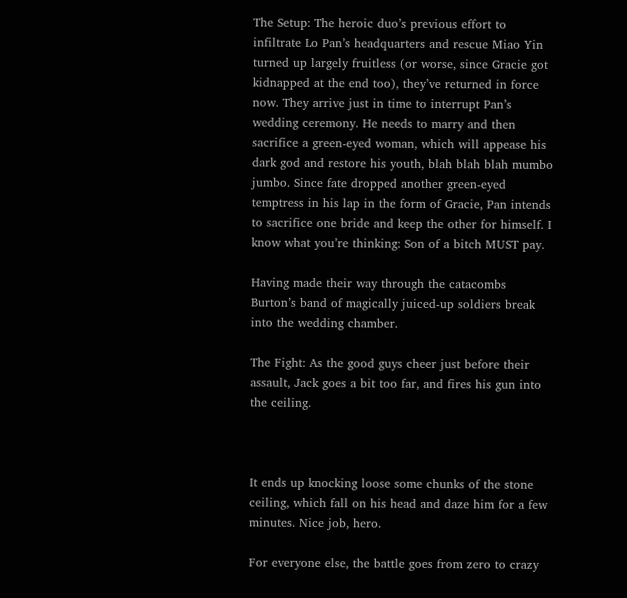The Setup: The heroic duo’s previous effort to infiltrate Lo Pan’s headquarters and rescue Miao Yin turned up largely fruitless (or worse, since Gracie got kidnapped at the end too), they’ve returned in force now. They arrive just in time to interrupt Pan’s wedding ceremony. He needs to marry and then sacrifice a green-eyed woman, which will appease his dark god and restore his youth, blah blah blah mumbo jumbo. Since fate dropped another green-eyed temptress in his lap in the form of Gracie, Pan intends to sacrifice one bride and keep the other for himself. I know what you’re thinking: Son of a bitch MUST pay.

Having made their way through the catacombs Burton’s band of magically juiced-up soldiers break into the wedding chamber.

The Fight: As the good guys cheer just before their assault, Jack goes a bit too far, and fires his gun into the ceiling.



It ends up knocking loose some chunks of the stone ceiling, which fall on his head and daze him for a few minutes. Nice job, hero.

For everyone else, the battle goes from zero to crazy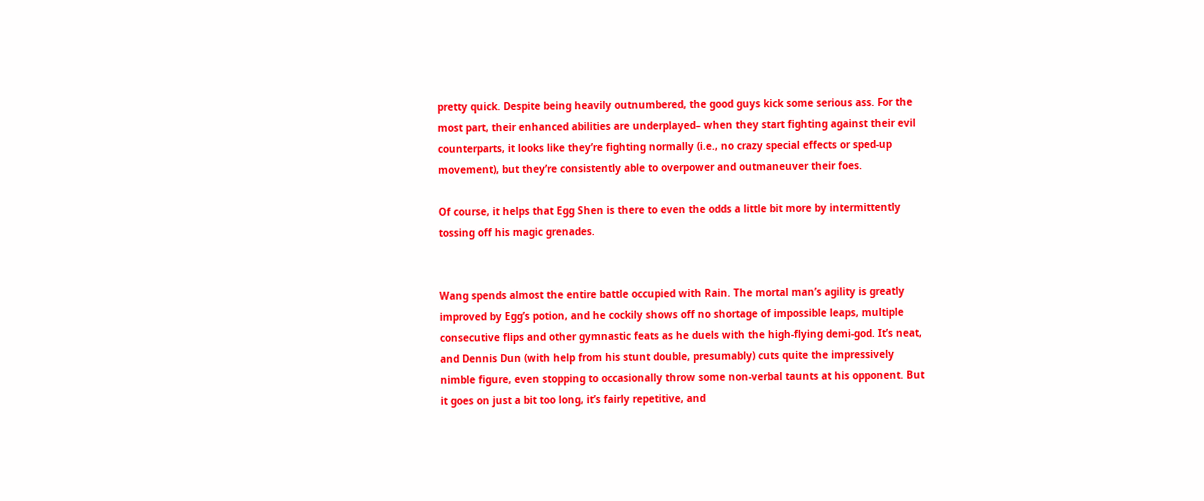pretty quick. Despite being heavily outnumbered, the good guys kick some serious ass. For the most part, their enhanced abilities are underplayed– when they start fighting against their evil counterparts, it looks like they’re fighting normally (i.e., no crazy special effects or sped-up movement), but they’re consistently able to overpower and outmaneuver their foes.

Of course, it helps that Egg Shen is there to even the odds a little bit more by intermittently tossing off his magic grenades.


Wang spends almost the entire battle occupied with Rain. The mortal man’s agility is greatly improved by Egg’s potion, and he cockily shows off no shortage of impossible leaps, multiple consecutive flips and other gymnastic feats as he duels with the high-flying demi-god. It’s neat, and Dennis Dun (with help from his stunt double, presumably) cuts quite the impressively nimble figure, even stopping to occasionally throw some non-verbal taunts at his opponent. But it goes on just a bit too long, it’s fairly repetitive, and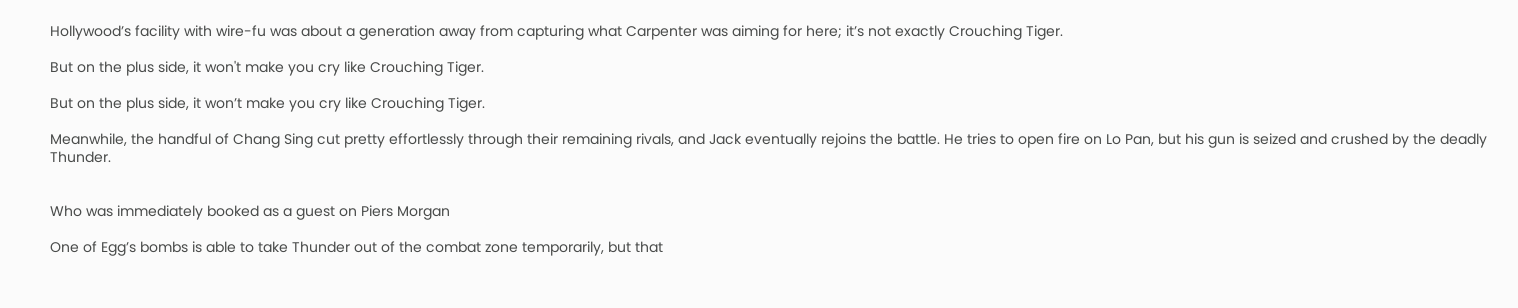Hollywood’s facility with wire-fu was about a generation away from capturing what Carpenter was aiming for here; it’s not exactly Crouching Tiger.

But on the plus side, it won't make you cry like Crouching Tiger.

But on the plus side, it won’t make you cry like Crouching Tiger.

Meanwhile, the handful of Chang Sing cut pretty effortlessly through their remaining rivals, and Jack eventually rejoins the battle. He tries to open fire on Lo Pan, but his gun is seized and crushed by the deadly Thunder.


Who was immediately booked as a guest on Piers Morgan

One of Egg’s bombs is able to take Thunder out of the combat zone temporarily, but that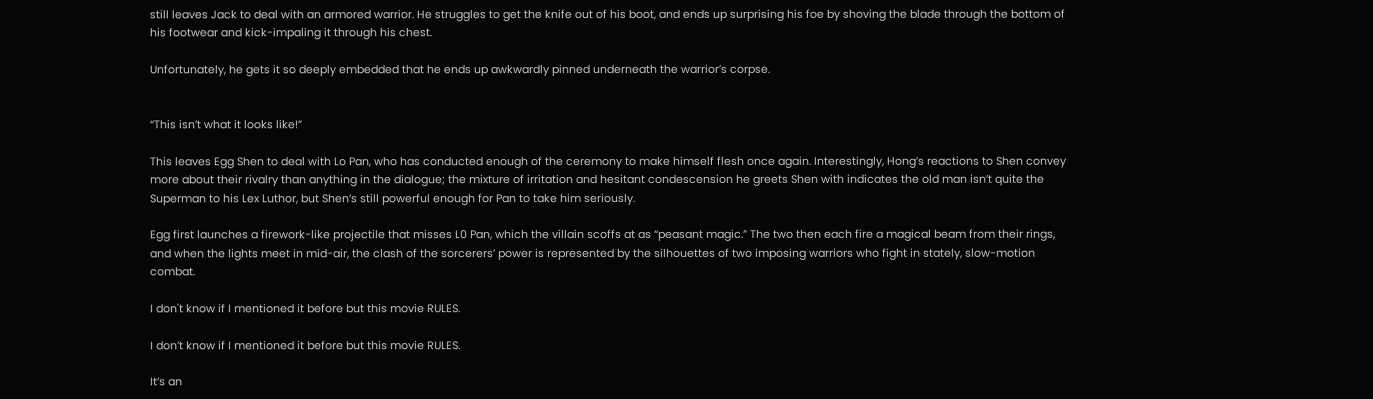still leaves Jack to deal with an armored warrior. He struggles to get the knife out of his boot, and ends up surprising his foe by shoving the blade through the bottom of his footwear and kick-impaling it through his chest.

Unfortunately, he gets it so deeply embedded that he ends up awkwardly pinned underneath the warrior’s corpse.


“This isn’t what it looks like!”

This leaves Egg Shen to deal with Lo Pan, who has conducted enough of the ceremony to make himself flesh once again. Interestingly, Hong’s reactions to Shen convey more about their rivalry than anything in the dialogue; the mixture of irritation and hesitant condescension he greets Shen with indicates the old man isn’t quite the Superman to his Lex Luthor, but Shen’s still powerful enough for Pan to take him seriously.

Egg first launches a firework-like projectile that misses L0 Pan, which the villain scoffs at as “peasant magic.” The two then each fire a magical beam from their rings, and when the lights meet in mid-air, the clash of the sorcerers’ power is represented by the silhouettes of two imposing warriors who fight in stately, slow-motion combat.

I don't know if I mentioned it before but this movie RULES.

I don’t know if I mentioned it before but this movie RULES.

It’s an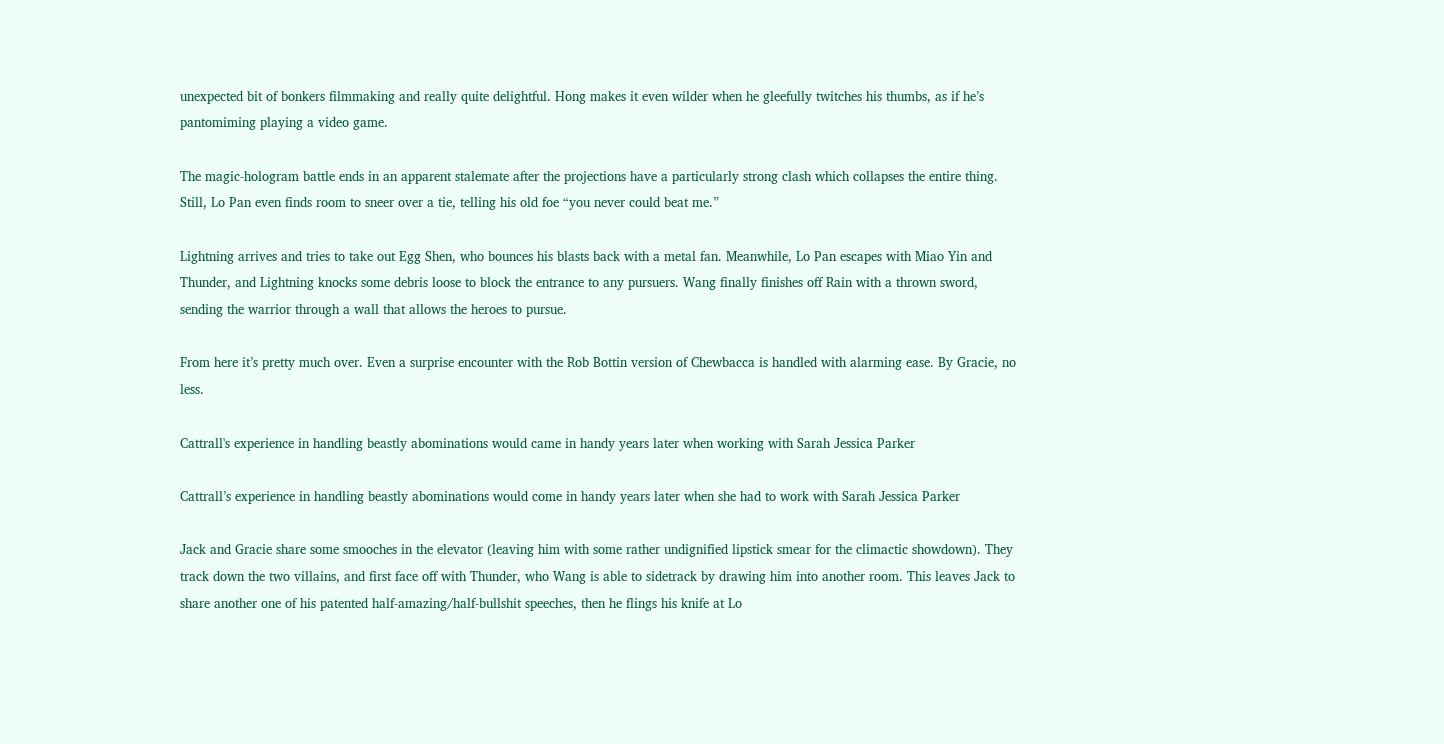unexpected bit of bonkers filmmaking and really quite delightful. Hong makes it even wilder when he gleefully twitches his thumbs, as if he’s pantomiming playing a video game.

The magic-hologram battle ends in an apparent stalemate after the projections have a particularly strong clash which collapses the entire thing. Still, Lo Pan even finds room to sneer over a tie, telling his old foe “you never could beat me.”

Lightning arrives and tries to take out Egg Shen, who bounces his blasts back with a metal fan. Meanwhile, Lo Pan escapes with Miao Yin and Thunder, and Lightning knocks some debris loose to block the entrance to any pursuers. Wang finally finishes off Rain with a thrown sword, sending the warrior through a wall that allows the heroes to pursue.

From here it’s pretty much over. Even a surprise encounter with the Rob Bottin version of Chewbacca is handled with alarming ease. By Gracie, no less.

Cattrall's experience in handling beastly abominations would came in handy years later when working with Sarah Jessica Parker

Cattrall’s experience in handling beastly abominations would come in handy years later when she had to work with Sarah Jessica Parker

Jack and Gracie share some smooches in the elevator (leaving him with some rather undignified lipstick smear for the climactic showdown). They track down the two villains, and first face off with Thunder, who Wang is able to sidetrack by drawing him into another room. This leaves Jack to share another one of his patented half-amazing/half-bullshit speeches, then he flings his knife at Lo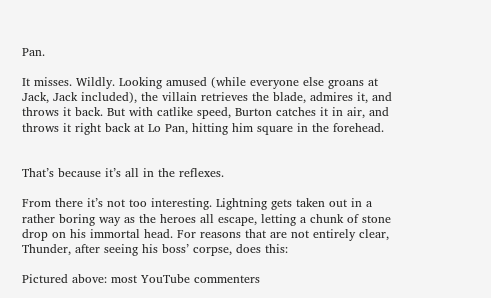Pan.

It misses. Wildly. Looking amused (while everyone else groans at Jack, Jack included), the villain retrieves the blade, admires it, and throws it back. But with catlike speed, Burton catches it in air, and throws it right back at Lo Pan, hitting him square in the forehead.


That’s because it’s all in the reflexes.

From there it’s not too interesting. Lightning gets taken out in a rather boring way as the heroes all escape, letting a chunk of stone drop on his immortal head. For reasons that are not entirely clear, Thunder, after seeing his boss’ corpse, does this:

Pictured above: most YouTube commenters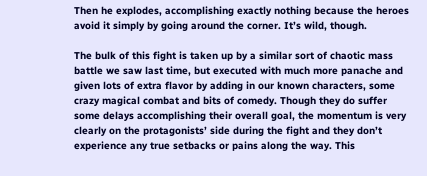Then he explodes, accomplishing exactly nothing because the heroes avoid it simply by going around the corner. It’s wild, though.

The bulk of this fight is taken up by a similar sort of chaotic mass battle we saw last time, but executed with much more panache and given lots of extra flavor by adding in our known characters, some crazy magical combat and bits of comedy. Though they do suffer some delays accomplishing their overall goal, the momentum is very clearly on the protagonists’ side during the fight and they don’t experience any true setbacks or pains along the way. This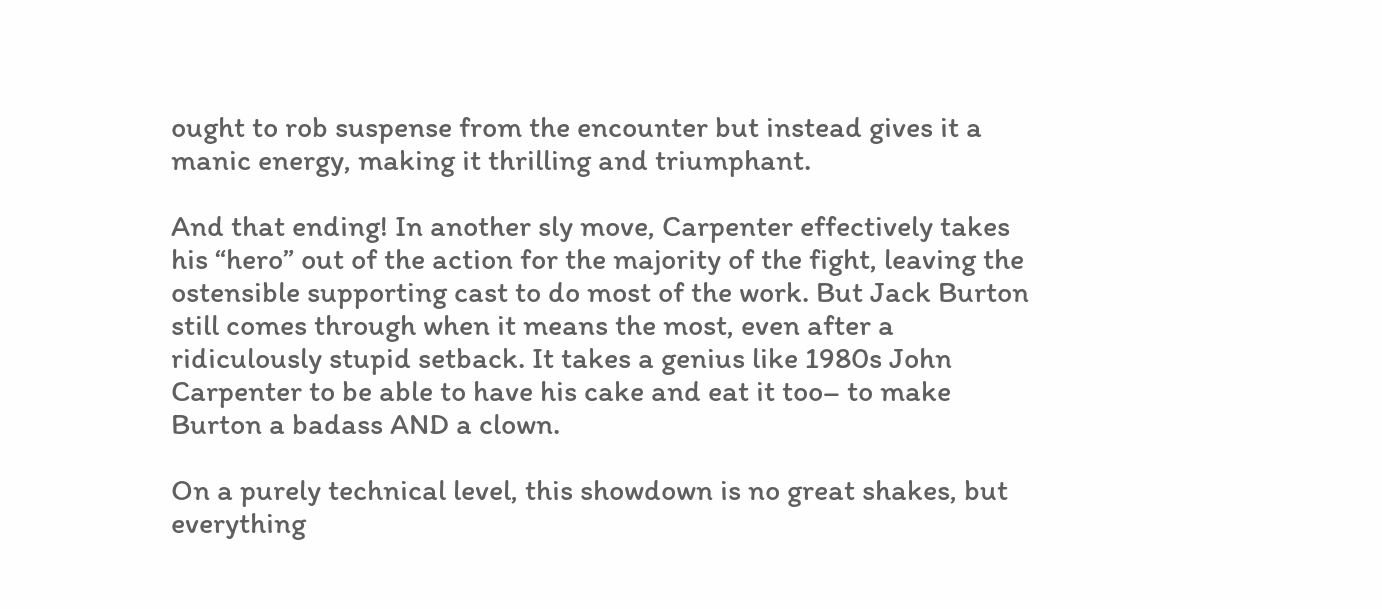ought to rob suspense from the encounter but instead gives it a manic energy, making it thrilling and triumphant.

And that ending! In another sly move, Carpenter effectively takes his “hero” out of the action for the majority of the fight, leaving the ostensible supporting cast to do most of the work. But Jack Burton still comes through when it means the most, even after a ridiculously stupid setback. It takes a genius like 1980s John Carpenter to be able to have his cake and eat it too– to make Burton a badass AND a clown.

On a purely technical level, this showdown is no great shakes, but everything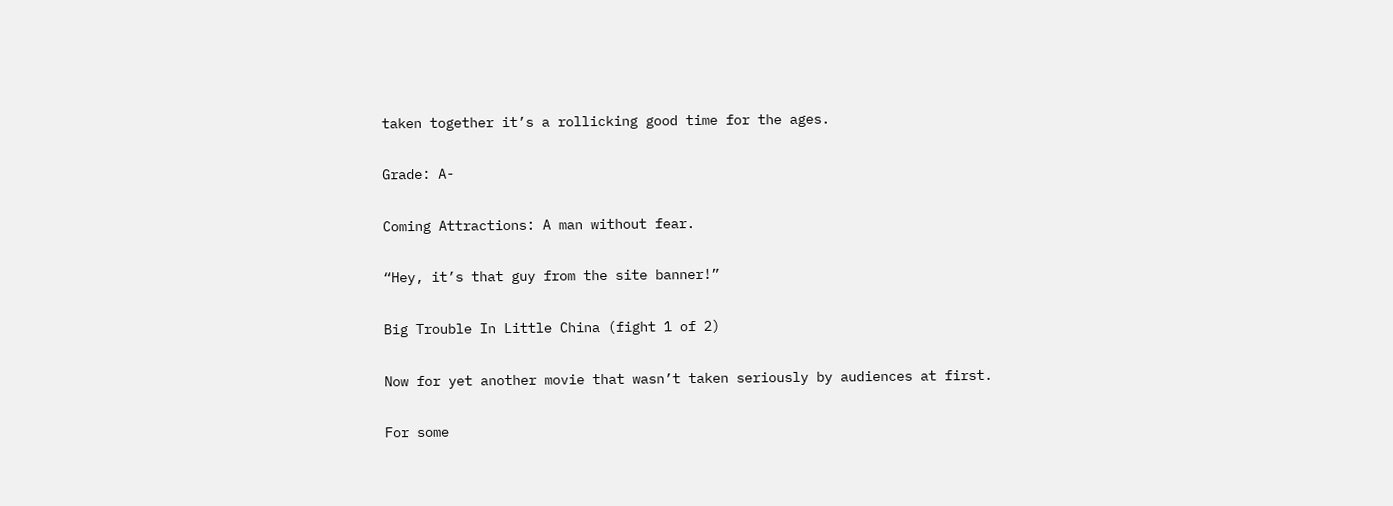taken together it’s a rollicking good time for the ages.

Grade: A-

Coming Attractions: A man without fear.

“Hey, it’s that guy from the site banner!”

Big Trouble In Little China (fight 1 of 2)

Now for yet another movie that wasn’t taken seriously by audiences at first.

For some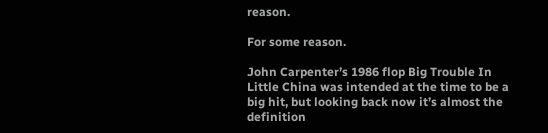reason.

For some reason.

John Carpenter’s 1986 flop Big Trouble In Little China was intended at the time to be a big hit, but looking back now it’s almost the definition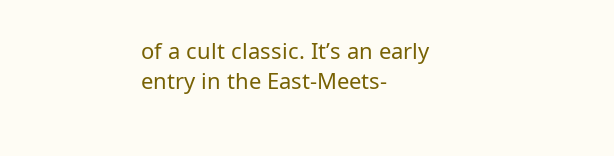of a cult classic. It’s an early entry in the East-Meets-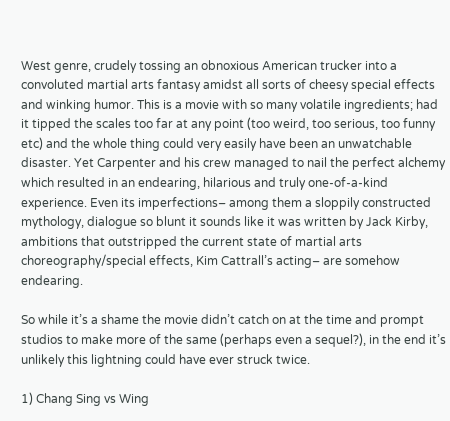West genre, crudely tossing an obnoxious American trucker into a convoluted martial arts fantasy amidst all sorts of cheesy special effects and winking humor. This is a movie with so many volatile ingredients; had it tipped the scales too far at any point (too weird, too serious, too funny etc) and the whole thing could very easily have been an unwatchable disaster. Yet Carpenter and his crew managed to nail the perfect alchemy which resulted in an endearing, hilarious and truly one-of-a-kind experience. Even its imperfections– among them a sloppily constructed mythology, dialogue so blunt it sounds like it was written by Jack Kirby, ambitions that outstripped the current state of martial arts choreography/special effects, Kim Cattrall’s acting– are somehow endearing.

So while it’s a shame the movie didn’t catch on at the time and prompt studios to make more of the same (perhaps even a sequel?), in the end it’s unlikely this lightning could have ever struck twice.

1) Chang Sing vs Wing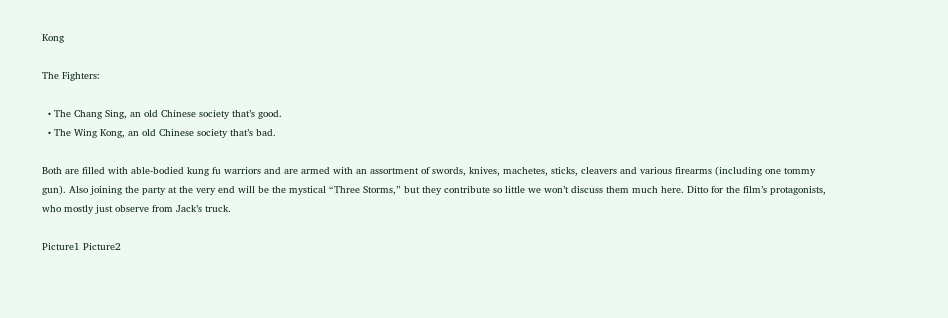Kong

The Fighters:

  • The Chang Sing, an old Chinese society that’s good.
  • The Wing Kong, an old Chinese society that’s bad.

Both are filled with able-bodied kung fu warriors and are armed with an assortment of swords, knives, machetes, sticks, cleavers and various firearms (including one tommy gun). Also joining the party at the very end will be the mystical “Three Storms,” but they contribute so little we won’t discuss them much here. Ditto for the film’s protagonists, who mostly just observe from Jack’s truck.

Picture1 Picture2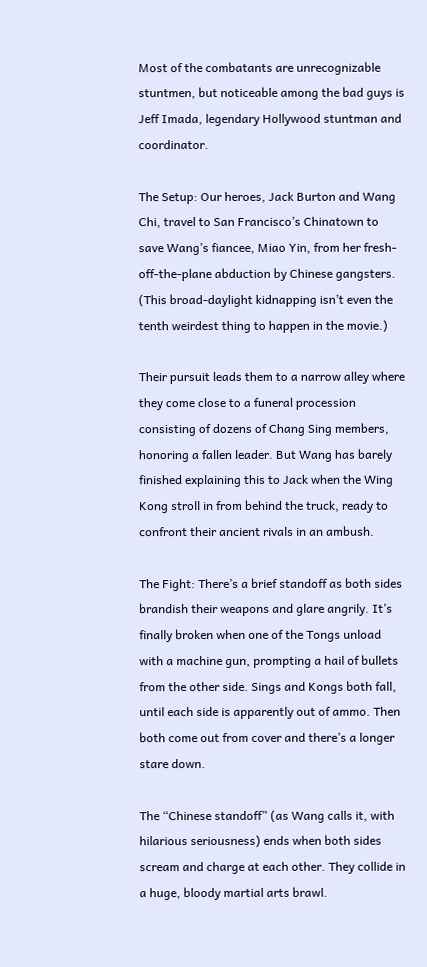Most of the combatants are unrecognizable stuntmen, but noticeable among the bad guys is Jeff Imada, legendary Hollywood stuntman and coordinator.

The Setup: Our heroes, Jack Burton and Wang Chi, travel to San Francisco’s Chinatown to save Wang’s fiancee, Miao Yin, from her fresh-off-the-plane abduction by Chinese gangsters. (This broad-daylight kidnapping isn’t even the tenth weirdest thing to happen in the movie.)

Their pursuit leads them to a narrow alley where they come close to a funeral procession consisting of dozens of Chang Sing members, honoring a fallen leader. But Wang has barely finished explaining this to Jack when the Wing Kong stroll in from behind the truck, ready to confront their ancient rivals in an ambush.

The Fight: There’s a brief standoff as both sides brandish their weapons and glare angrily. It’s finally broken when one of the Tongs unload with a machine gun, prompting a hail of bullets from the other side. Sings and Kongs both fall, until each side is apparently out of ammo. Then both come out from cover and there’s a longer stare down.

The “Chinese standoff” (as Wang calls it, with hilarious seriousness) ends when both sides scream and charge at each other. They collide in a huge, bloody martial arts brawl.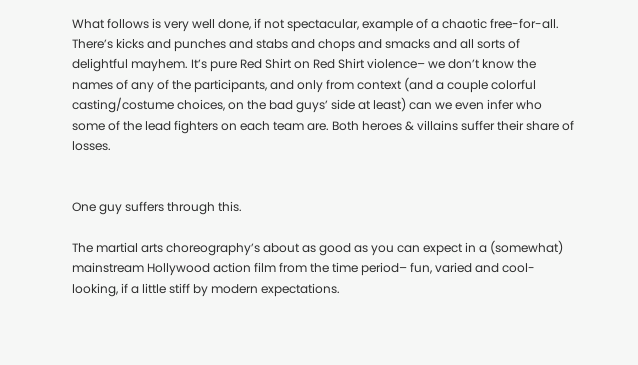What follows is very well done, if not spectacular, example of a chaotic free-for-all. There’s kicks and punches and stabs and chops and smacks and all sorts of delightful mayhem. It’s pure Red Shirt on Red Shirt violence– we don’t know the names of any of the participants, and only from context (and a couple colorful casting/costume choices, on the bad guys’ side at least) can we even infer who some of the lead fighters on each team are. Both heroes & villains suffer their share of losses.


One guy suffers through this.

The martial arts choreography’s about as good as you can expect in a (somewhat) mainstream Hollywood action film from the time period– fun, varied and cool-looking, if a little stiff by modern expectations.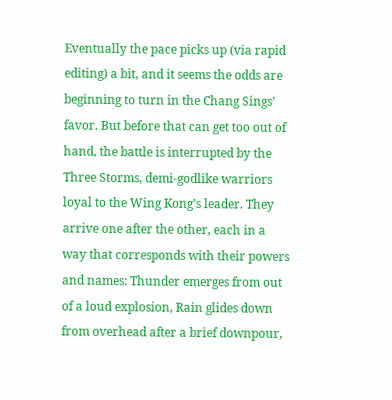Eventually the pace picks up (via rapid editing) a bit, and it seems the odds are beginning to turn in the Chang Sings’ favor. But before that can get too out of hand, the battle is interrupted by the Three Storms, demi-godlike warriors loyal to the Wing Kong’s leader. They arrive one after the other, each in a way that corresponds with their powers and names: Thunder emerges from out of a loud explosion, Rain glides down from overhead after a brief downpour,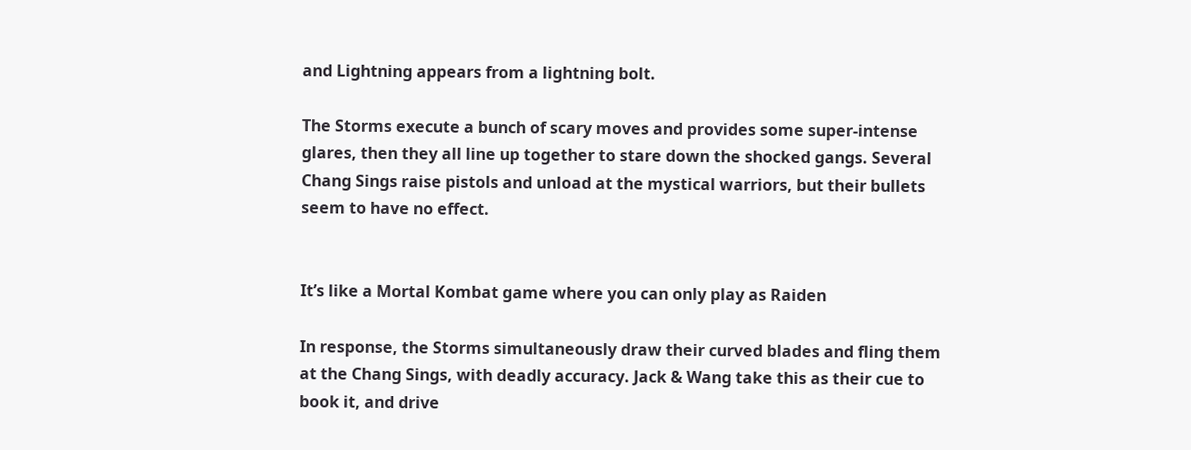and Lightning appears from a lightning bolt.

The Storms execute a bunch of scary moves and provides some super-intense glares, then they all line up together to stare down the shocked gangs. Several Chang Sings raise pistols and unload at the mystical warriors, but their bullets seem to have no effect.


It’s like a Mortal Kombat game where you can only play as Raiden

In response, the Storms simultaneously draw their curved blades and fling them at the Chang Sings, with deadly accuracy. Jack & Wang take this as their cue to book it, and drive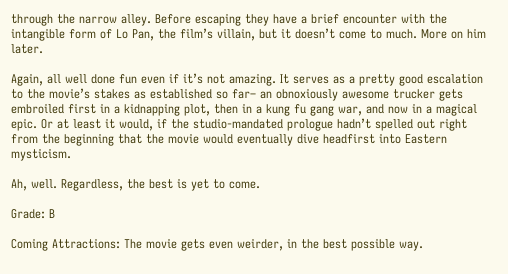through the narrow alley. Before escaping they have a brief encounter with the intangible form of Lo Pan, the film’s villain, but it doesn’t come to much. More on him later.

Again, all well done fun even if it’s not amazing. It serves as a pretty good escalation to the movie’s stakes as established so far– an obnoxiously awesome trucker gets embroiled first in a kidnapping plot, then in a kung fu gang war, and now in a magical epic. Or at least it would, if the studio-mandated prologue hadn’t spelled out right from the beginning that the movie would eventually dive headfirst into Eastern mysticism.

Ah, well. Regardless, the best is yet to come.

Grade: B

Coming Attractions: The movie gets even weirder, in the best possible way.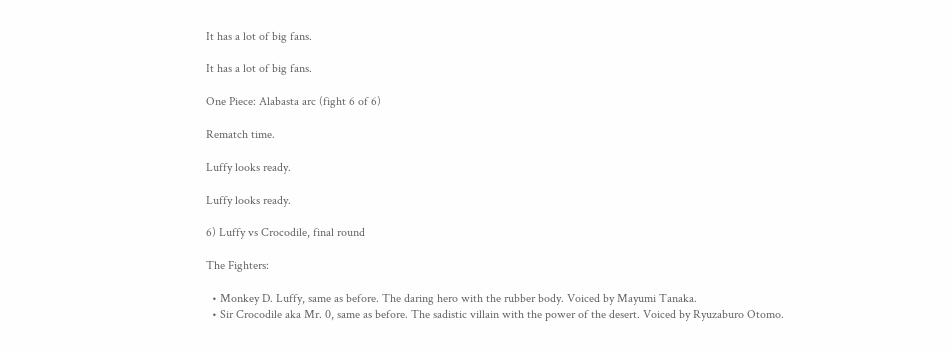It has a lot of big fans.

It has a lot of big fans.

One Piece: Alabasta arc (fight 6 of 6)

Rematch time.

Luffy looks ready.

Luffy looks ready.

6) Luffy vs Crocodile, final round

The Fighters:

  • Monkey D. Luffy, same as before. The daring hero with the rubber body. Voiced by Mayumi Tanaka.
  • Sir Crocodile aka Mr. 0, same as before. The sadistic villain with the power of the desert. Voiced by Ryuzaburo Otomo.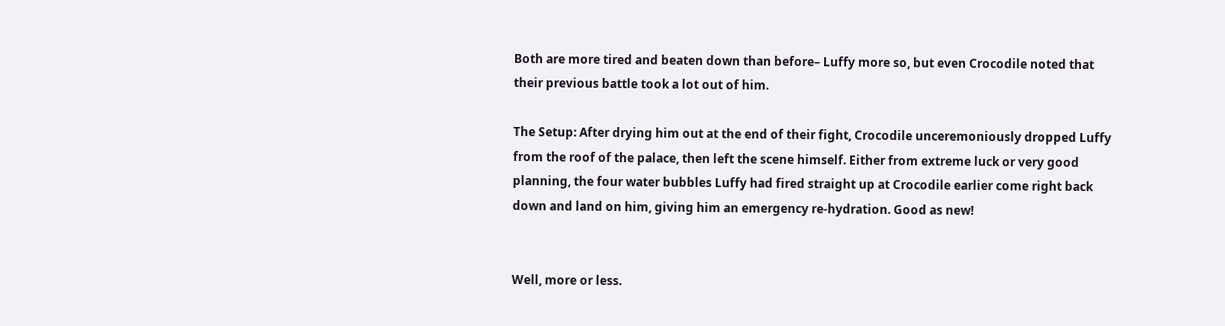Both are more tired and beaten down than before– Luffy more so, but even Crocodile noted that their previous battle took a lot out of him.

The Setup: After drying him out at the end of their fight, Crocodile unceremoniously dropped Luffy from the roof of the palace, then left the scene himself. Either from extreme luck or very good planning, the four water bubbles Luffy had fired straight up at Crocodile earlier come right back down and land on him, giving him an emergency re-hydration. Good as new!


Well, more or less.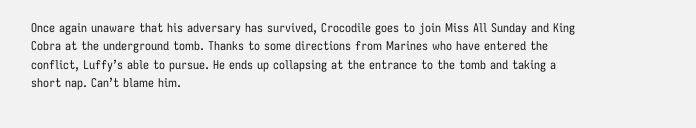Once again unaware that his adversary has survived, Crocodile goes to join Miss All Sunday and King Cobra at the underground tomb. Thanks to some directions from Marines who have entered the conflict, Luffy’s able to pursue. He ends up collapsing at the entrance to the tomb and taking a short nap. Can’t blame him.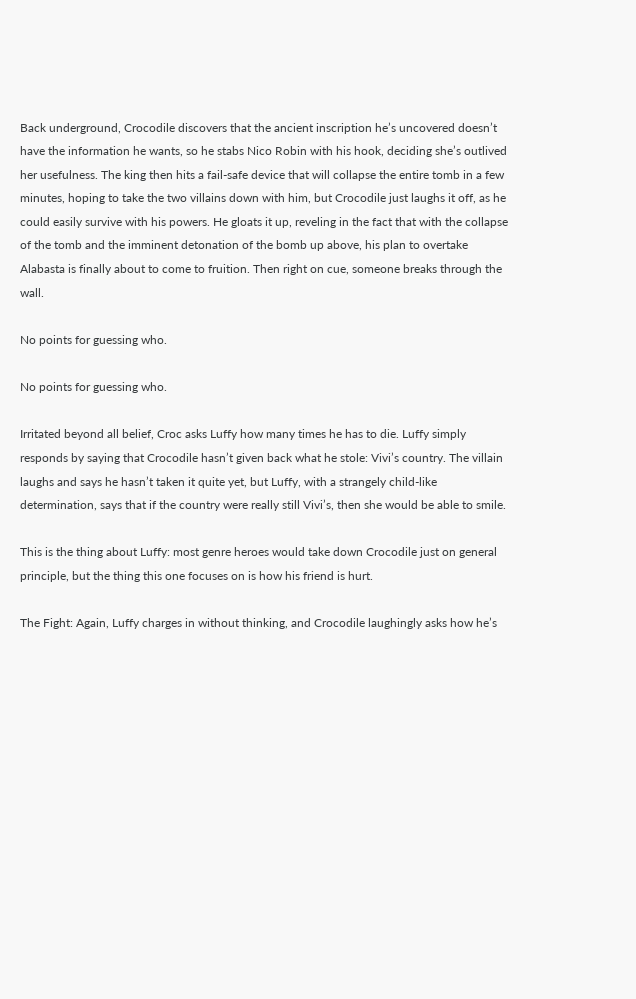Back underground, Crocodile discovers that the ancient inscription he’s uncovered doesn’t have the information he wants, so he stabs Nico Robin with his hook, deciding she’s outlived her usefulness. The king then hits a fail-safe device that will collapse the entire tomb in a few minutes, hoping to take the two villains down with him, but Crocodile just laughs it off, as he could easily survive with his powers. He gloats it up, reveling in the fact that with the collapse of the tomb and the imminent detonation of the bomb up above, his plan to overtake Alabasta is finally about to come to fruition. Then right on cue, someone breaks through the wall.

No points for guessing who.

No points for guessing who.

Irritated beyond all belief, Croc asks Luffy how many times he has to die. Luffy simply responds by saying that Crocodile hasn’t given back what he stole: Vivi’s country. The villain laughs and says he hasn’t taken it quite yet, but Luffy, with a strangely child-like determination, says that if the country were really still Vivi’s, then she would be able to smile.

This is the thing about Luffy: most genre heroes would take down Crocodile just on general principle, but the thing this one focuses on is how his friend is hurt.

The Fight: Again, Luffy charges in without thinking, and Crocodile laughingly asks how he’s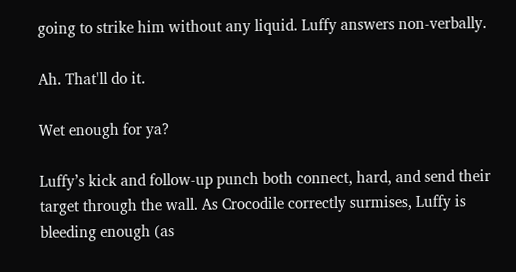going to strike him without any liquid. Luffy answers non-verbally.

Ah. That'll do it.

Wet enough for ya?

Luffy’s kick and follow-up punch both connect, hard, and send their target through the wall. As Crocodile correctly surmises, Luffy is bleeding enough (as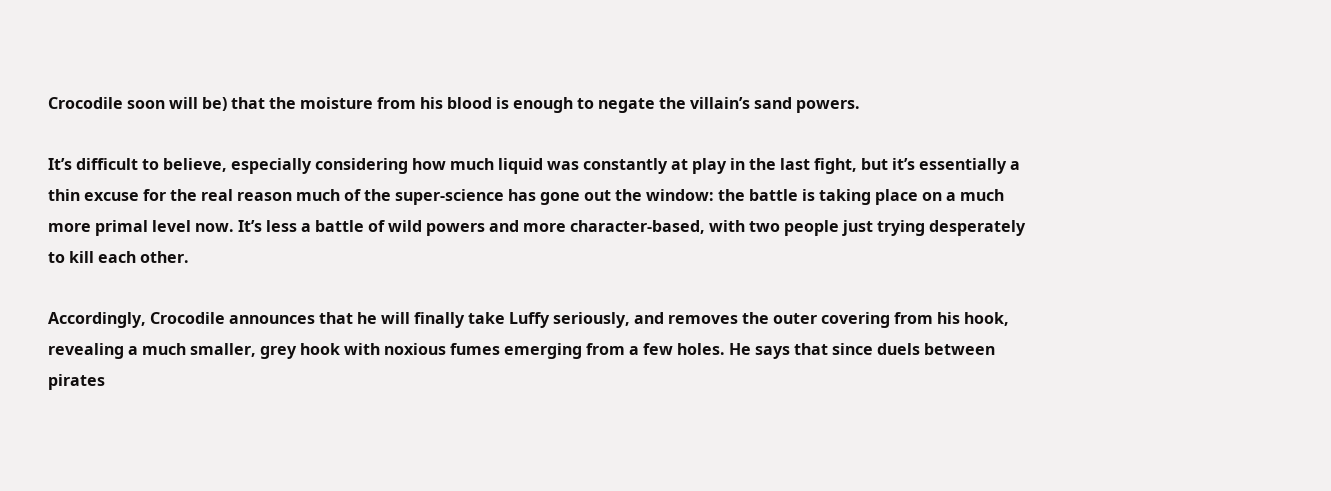Crocodile soon will be) that the moisture from his blood is enough to negate the villain’s sand powers.

It’s difficult to believe, especially considering how much liquid was constantly at play in the last fight, but it’s essentially a thin excuse for the real reason much of the super-science has gone out the window: the battle is taking place on a much more primal level now. It’s less a battle of wild powers and more character-based, with two people just trying desperately to kill each other.

Accordingly, Crocodile announces that he will finally take Luffy seriously, and removes the outer covering from his hook, revealing a much smaller, grey hook with noxious fumes emerging from a few holes. He says that since duels between pirates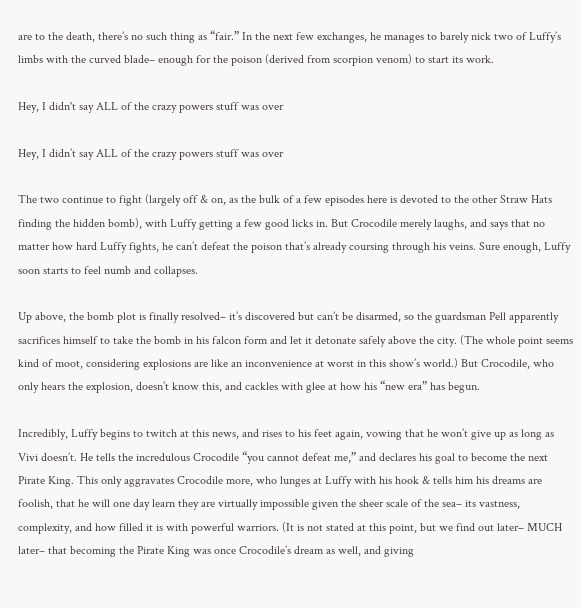are to the death, there’s no such thing as “fair.” In the next few exchanges, he manages to barely nick two of Luffy’s limbs with the curved blade– enough for the poison (derived from scorpion venom) to start its work.

Hey, I didn't say ALL of the crazy powers stuff was over

Hey, I didn’t say ALL of the crazy powers stuff was over

The two continue to fight (largely off & on, as the bulk of a few episodes here is devoted to the other Straw Hats finding the hidden bomb), with Luffy getting a few good licks in. But Crocodile merely laughs, and says that no matter how hard Luffy fights, he can’t defeat the poison that’s already coursing through his veins. Sure enough, Luffy soon starts to feel numb and collapses.

Up above, the bomb plot is finally resolved– it’s discovered but can’t be disarmed, so the guardsman Pell apparently sacrifices himself to take the bomb in his falcon form and let it detonate safely above the city. (The whole point seems kind of moot, considering explosions are like an inconvenience at worst in this show’s world.) But Crocodile, who only hears the explosion, doesn’t know this, and cackles with glee at how his “new era” has begun.

Incredibly, Luffy begins to twitch at this news, and rises to his feet again, vowing that he won’t give up as long as Vivi doesn’t. He tells the incredulous Crocodile “you cannot defeat me,” and declares his goal to become the next Pirate King. This only aggravates Crocodile more, who lunges at Luffy with his hook & tells him his dreams are foolish, that he will one day learn they are virtually impossible given the sheer scale of the sea– its vastness, complexity, and how filled it is with powerful warriors. (It is not stated at this point, but we find out later– MUCH later– that becoming the Pirate King was once Crocodile’s dream as well, and giving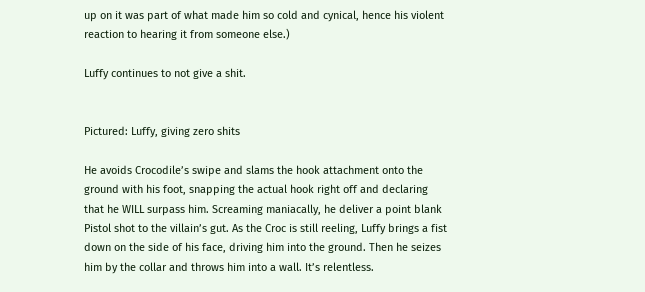up on it was part of what made him so cold and cynical, hence his violent reaction to hearing it from someone else.)

Luffy continues to not give a shit.


Pictured: Luffy, giving zero shits

He avoids Crocodile’s swipe and slams the hook attachment onto the ground with his foot, snapping the actual hook right off and declaring that he WILL surpass him. Screaming maniacally, he deliver a point blank Pistol shot to the villain’s gut. As the Croc is still reeling, Luffy brings a fist down on the side of his face, driving him into the ground. Then he seizes him by the collar and throws him into a wall. It’s relentless.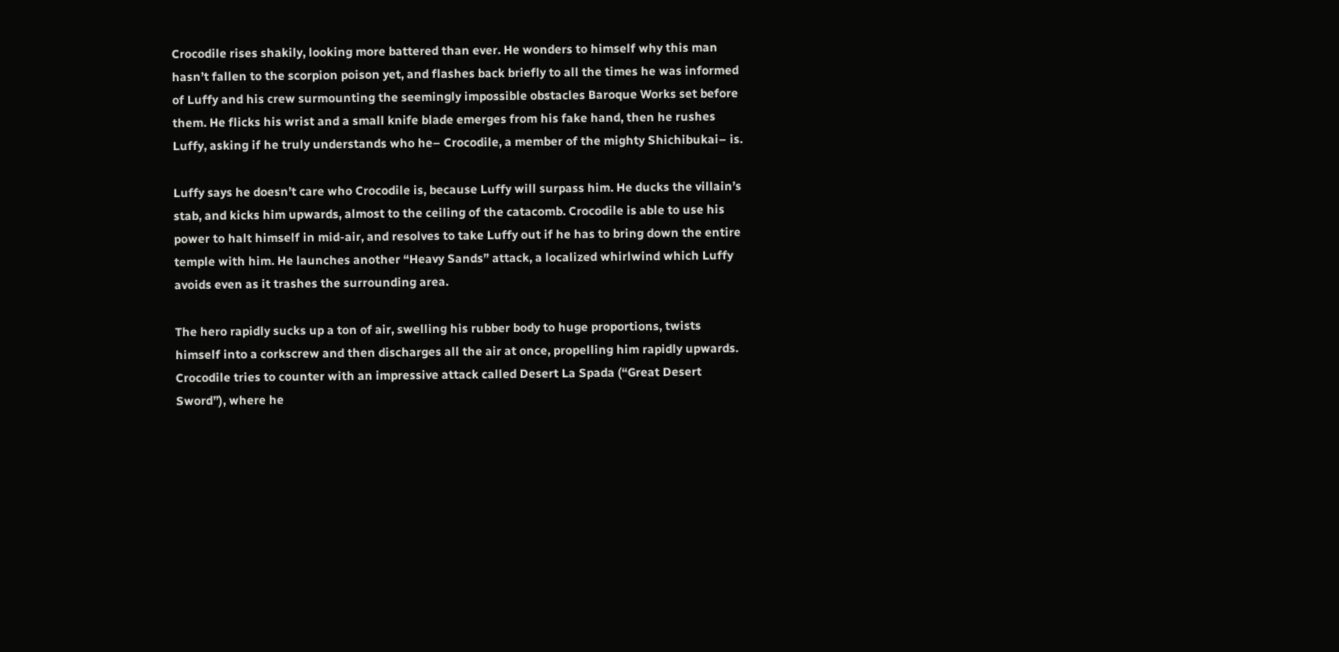Crocodile rises shakily, looking more battered than ever. He wonders to himself why this man hasn’t fallen to the scorpion poison yet, and flashes back briefly to all the times he was informed of Luffy and his crew surmounting the seemingly impossible obstacles Baroque Works set before them. He flicks his wrist and a small knife blade emerges from his fake hand, then he rushes Luffy, asking if he truly understands who he– Crocodile, a member of the mighty Shichibukai– is.

Luffy says he doesn’t care who Crocodile is, because Luffy will surpass him. He ducks the villain’s stab, and kicks him upwards, almost to the ceiling of the catacomb. Crocodile is able to use his power to halt himself in mid-air, and resolves to take Luffy out if he has to bring down the entire temple with him. He launches another “Heavy Sands” attack, a localized whirlwind which Luffy avoids even as it trashes the surrounding area.

The hero rapidly sucks up a ton of air, swelling his rubber body to huge proportions, twists himself into a corkscrew and then discharges all the air at once, propelling him rapidly upwards. Crocodile tries to counter with an impressive attack called Desert La Spada (“Great Desert Sword”), where he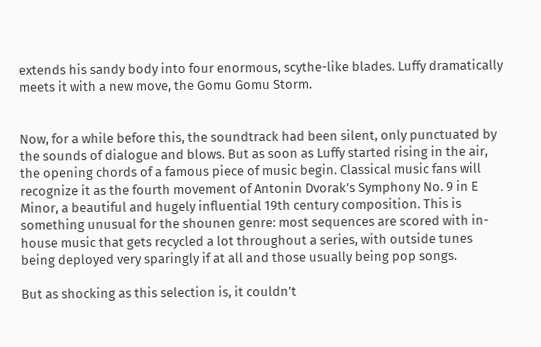extends his sandy body into four enormous, scythe-like blades. Luffy dramatically meets it with a new move, the Gomu Gomu Storm.


Now, for a while before this, the soundtrack had been silent, only punctuated by the sounds of dialogue and blows. But as soon as Luffy started rising in the air, the opening chords of a famous piece of music begin. Classical music fans will recognize it as the fourth movement of Antonin Dvorak’s Symphony No. 9 in E Minor, a beautiful and hugely influential 19th century composition. This is something unusual for the shounen genre: most sequences are scored with in-house music that gets recycled a lot throughout a series, with outside tunes being deployed very sparingly if at all and those usually being pop songs.

But as shocking as this selection is, it couldn’t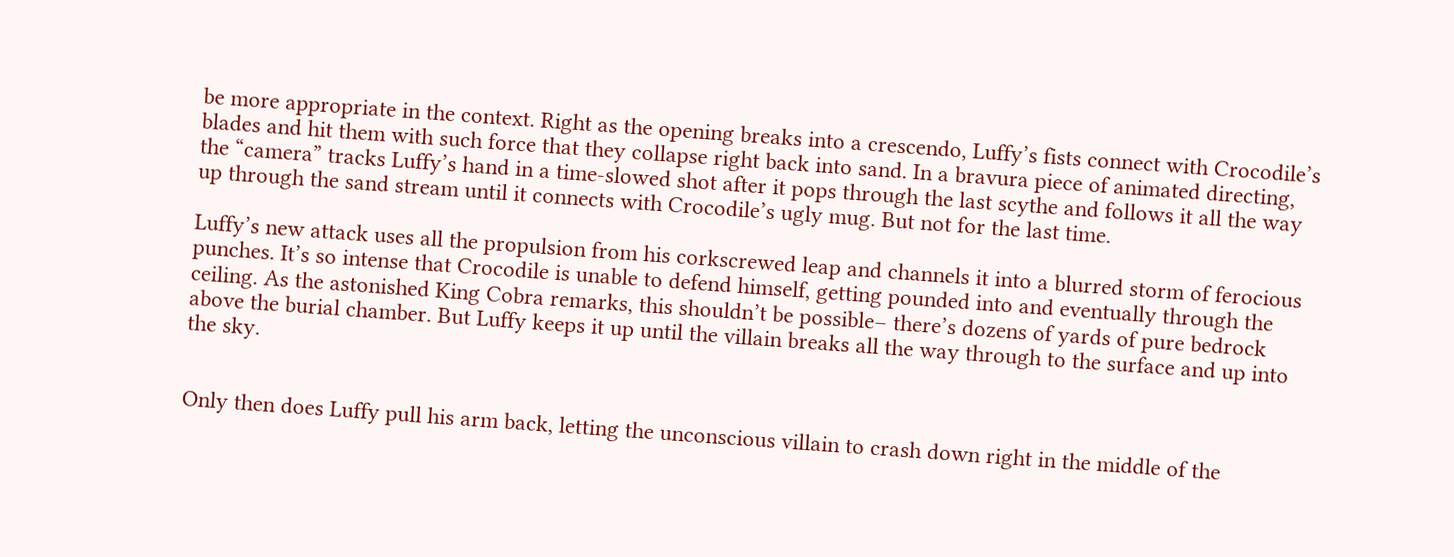be more appropriate in the context. Right as the opening breaks into a crescendo, Luffy’s fists connect with Crocodile’s blades and hit them with such force that they collapse right back into sand. In a bravura piece of animated directing, the “camera” tracks Luffy’s hand in a time-slowed shot after it pops through the last scythe and follows it all the way up through the sand stream until it connects with Crocodile’s ugly mug. But not for the last time.

Luffy’s new attack uses all the propulsion from his corkscrewed leap and channels it into a blurred storm of ferocious punches. It’s so intense that Crocodile is unable to defend himself, getting pounded into and eventually through the ceiling. As the astonished King Cobra remarks, this shouldn’t be possible– there’s dozens of yards of pure bedrock above the burial chamber. But Luffy keeps it up until the villain breaks all the way through to the surface and up into the sky.


Only then does Luffy pull his arm back, letting the unconscious villain to crash down right in the middle of the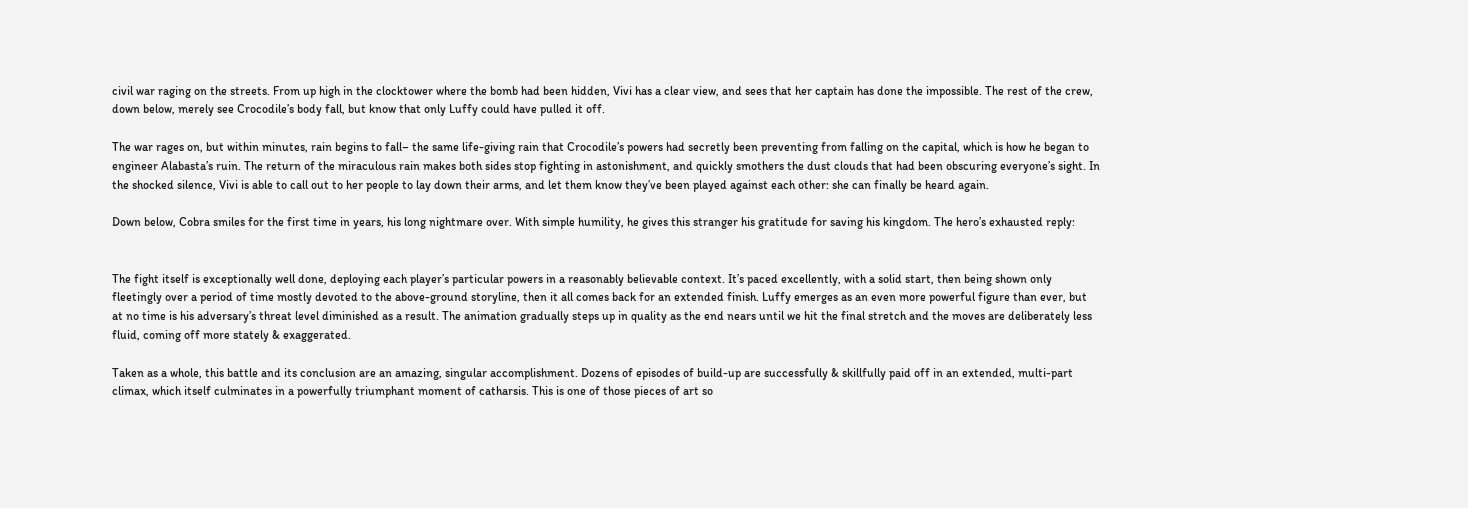civil war raging on the streets. From up high in the clocktower where the bomb had been hidden, Vivi has a clear view, and sees that her captain has done the impossible. The rest of the crew, down below, merely see Crocodile’s body fall, but know that only Luffy could have pulled it off.

The war rages on, but within minutes, rain begins to fall– the same life-giving rain that Crocodile’s powers had secretly been preventing from falling on the capital, which is how he began to engineer Alabasta’s ruin. The return of the miraculous rain makes both sides stop fighting in astonishment, and quickly smothers the dust clouds that had been obscuring everyone’s sight. In the shocked silence, Vivi is able to call out to her people to lay down their arms, and let them know they’ve been played against each other: she can finally be heard again.

Down below, Cobra smiles for the first time in years, his long nightmare over. With simple humility, he gives this stranger his gratitude for saving his kingdom. The hero’s exhausted reply:


The fight itself is exceptionally well done, deploying each player’s particular powers in a reasonably believable context. It’s paced excellently, with a solid start, then being shown only fleetingly over a period of time mostly devoted to the above-ground storyline, then it all comes back for an extended finish. Luffy emerges as an even more powerful figure than ever, but at no time is his adversary’s threat level diminished as a result. The animation gradually steps up in quality as the end nears until we hit the final stretch and the moves are deliberately less fluid, coming off more stately & exaggerated.

Taken as a whole, this battle and its conclusion are an amazing, singular accomplishment. Dozens of episodes of build-up are successfully & skillfully paid off in an extended, multi-part climax, which itself culminates in a powerfully triumphant moment of catharsis. This is one of those pieces of art so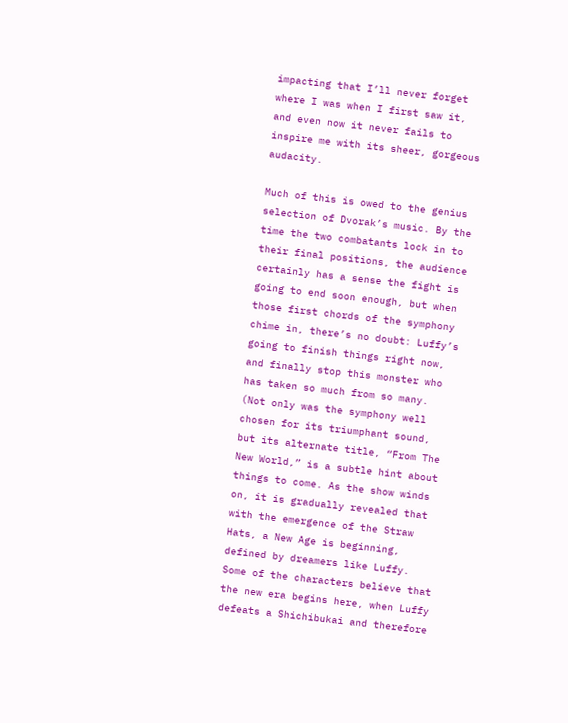impacting that I’ll never forget where I was when I first saw it, and even now it never fails to inspire me with its sheer, gorgeous audacity.

Much of this is owed to the genius selection of Dvorak’s music. By the time the two combatants lock in to their final positions, the audience certainly has a sense the fight is going to end soon enough, but when those first chords of the symphony chime in, there’s no doubt: Luffy’s going to finish things right now, and finally stop this monster who has taken so much from so many. (Not only was the symphony well chosen for its triumphant sound, but its alternate title, “From The New World,” is a subtle hint about things to come. As the show winds on, it is gradually revealed that with the emergence of the Straw Hats, a New Age is beginning, defined by dreamers like Luffy. Some of the characters believe that the new era begins here, when Luffy defeats a Shichibukai and therefore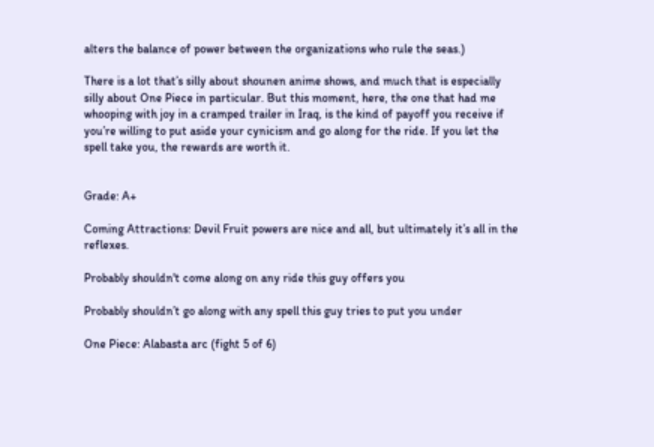alters the balance of power between the organizations who rule the seas.)

There is a lot that’s silly about shounen anime shows, and much that is especially silly about One Piece in particular. But this moment, here, the one that had me whooping with joy in a cramped trailer in Iraq, is the kind of payoff you receive if you’re willing to put aside your cynicism and go along for the ride. If you let the spell take you, the rewards are worth it.


Grade: A+

Coming Attractions: Devil Fruit powers are nice and all, but ultimately it’s all in the reflexes.

Probably shouldn't come along on any ride this guy offers you

Probably shouldn’t go along with any spell this guy tries to put you under

One Piece: Alabasta arc (fight 5 of 6)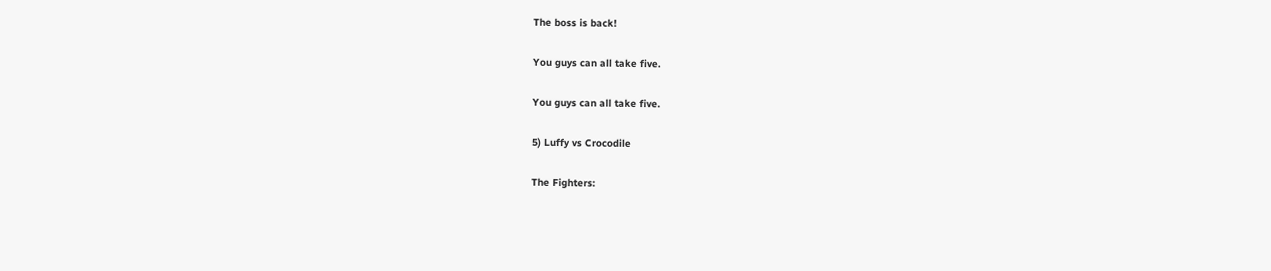The boss is back!

You guys can all take five.

You guys can all take five.

5) Luffy vs Crocodile

The Fighters: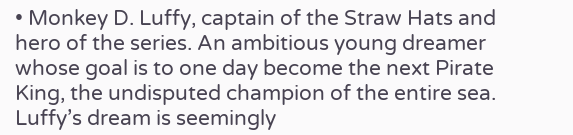• Monkey D. Luffy, captain of the Straw Hats and hero of the series. An ambitious young dreamer whose goal is to one day become the next Pirate King, the undisputed champion of the entire sea. Luffy’s dream is seemingly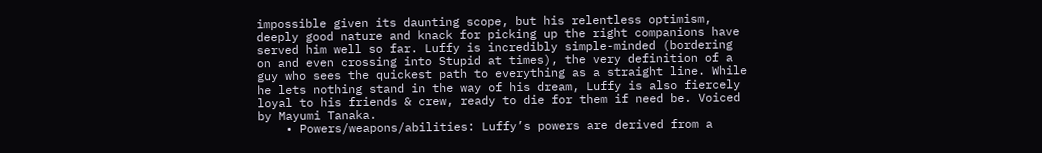impossible given its daunting scope, but his relentless optimism, deeply good nature and knack for picking up the right companions have served him well so far. Luffy is incredibly simple-minded (bordering on and even crossing into Stupid at times), the very definition of a guy who sees the quickest path to everything as a straight line. While he lets nothing stand in the way of his dream, Luffy is also fiercely loyal to his friends & crew, ready to die for them if need be. Voiced by Mayumi Tanaka.
    • Powers/weapons/abilities: Luffy’s powers are derived from a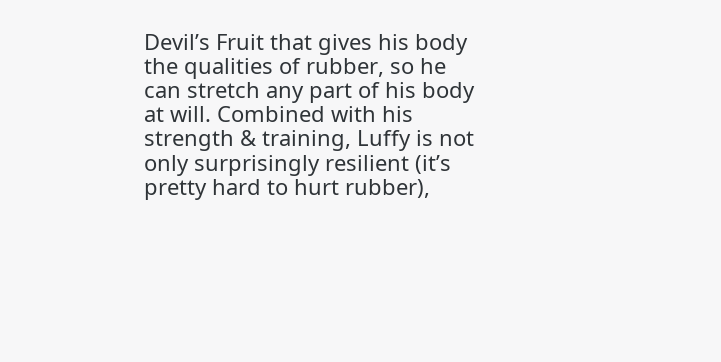Devil’s Fruit that gives his body the qualities of rubber, so he can stretch any part of his body at will. Combined with his strength & training, Luffy is not only surprisingly resilient (it’s pretty hard to hurt rubber),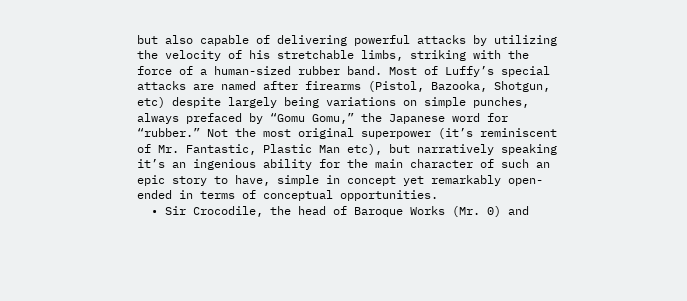but also capable of delivering powerful attacks by utilizing the velocity of his stretchable limbs, striking with the force of a human-sized rubber band. Most of Luffy’s special attacks are named after firearms (Pistol, Bazooka, Shotgun, etc) despite largely being variations on simple punches, always prefaced by “Gomu Gomu,” the Japanese word for “rubber.” Not the most original superpower (it’s reminiscent of Mr. Fantastic, Plastic Man etc), but narratively speaking it’s an ingenious ability for the main character of such an epic story to have, simple in concept yet remarkably open-ended in terms of conceptual opportunities.
  • Sir Crocodile, the head of Baroque Works (Mr. 0) and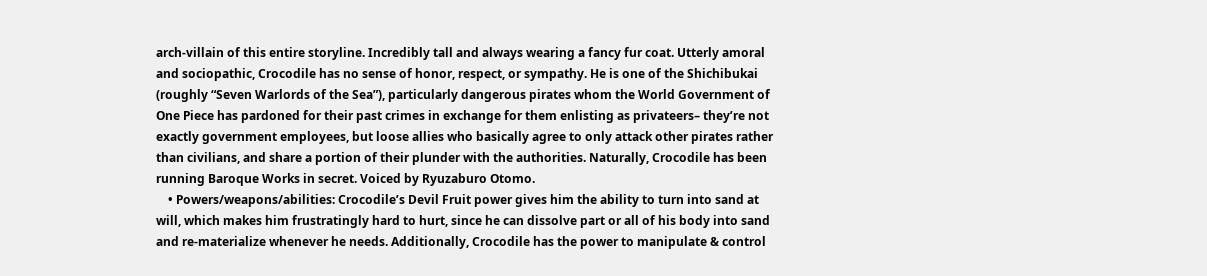arch-villain of this entire storyline. Incredibly tall and always wearing a fancy fur coat. Utterly amoral and sociopathic, Crocodile has no sense of honor, respect, or sympathy. He is one of the Shichibukai (roughly “Seven Warlords of the Sea”), particularly dangerous pirates whom the World Government of One Piece has pardoned for their past crimes in exchange for them enlisting as privateers– they’re not exactly government employees, but loose allies who basically agree to only attack other pirates rather than civilians, and share a portion of their plunder with the authorities. Naturally, Crocodile has been running Baroque Works in secret. Voiced by Ryuzaburo Otomo.
    • Powers/weapons/abilities: Crocodile’s Devil Fruit power gives him the ability to turn into sand at will, which makes him frustratingly hard to hurt, since he can dissolve part or all of his body into sand and re-materialize whenever he needs. Additionally, Crocodile has the power to manipulate & control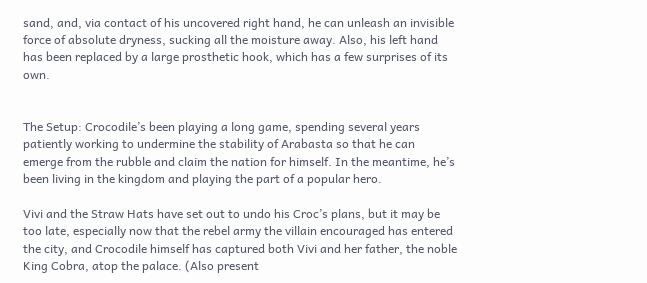sand, and, via contact of his uncovered right hand, he can unleash an invisible force of absolute dryness, sucking all the moisture away. Also, his left hand has been replaced by a large prosthetic hook, which has a few surprises of its own.


The Setup: Crocodile’s been playing a long game, spending several years patiently working to undermine the stability of Arabasta so that he can emerge from the rubble and claim the nation for himself. In the meantime, he’s been living in the kingdom and playing the part of a popular hero.

Vivi and the Straw Hats have set out to undo his Croc’s plans, but it may be too late, especially now that the rebel army the villain encouraged has entered the city, and Crocodile himself has captured both Vivi and her father, the noble King Cobra, atop the palace. (Also present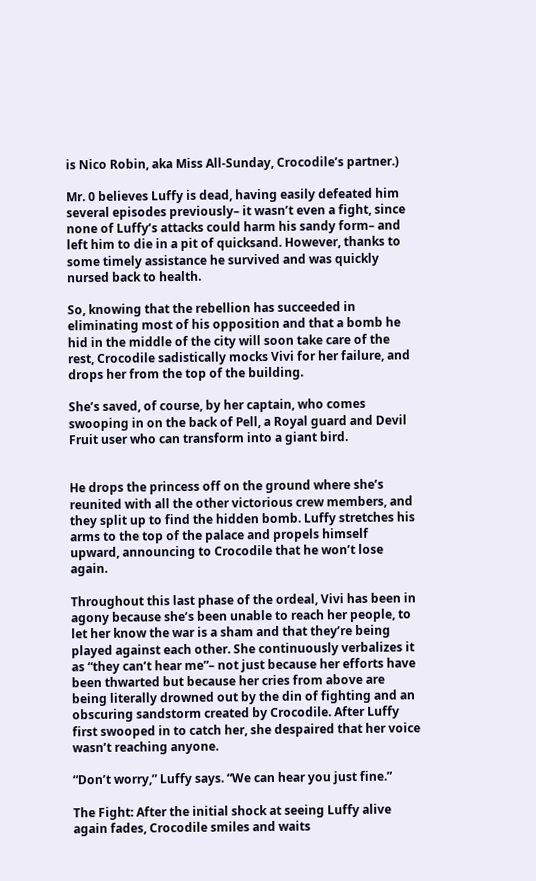is Nico Robin, aka Miss All-Sunday, Crocodile’s partner.)

Mr. 0 believes Luffy is dead, having easily defeated him several episodes previously– it wasn’t even a fight, since none of Luffy’s attacks could harm his sandy form– and left him to die in a pit of quicksand. However, thanks to some timely assistance he survived and was quickly nursed back to health.

So, knowing that the rebellion has succeeded in eliminating most of his opposition and that a bomb he hid in the middle of the city will soon take care of the rest, Crocodile sadistically mocks Vivi for her failure, and drops her from the top of the building.

She’s saved, of course, by her captain, who comes swooping in on the back of Pell, a Royal guard and Devil Fruit user who can transform into a giant bird.


He drops the princess off on the ground where she’s reunited with all the other victorious crew members, and they split up to find the hidden bomb. Luffy stretches his arms to the top of the palace and propels himself upward, announcing to Crocodile that he won’t lose again.

Throughout this last phase of the ordeal, Vivi has been in agony because she’s been unable to reach her people, to let her know the war is a sham and that they’re being played against each other. She continuously verbalizes it as “they can’t hear me”– not just because her efforts have been thwarted but because her cries from above are being literally drowned out by the din of fighting and an obscuring sandstorm created by Crocodile. After Luffy first swooped in to catch her, she despaired that her voice wasn’t reaching anyone.

“Don’t worry,” Luffy says. “We can hear you just fine.”

The Fight: After the initial shock at seeing Luffy alive again fades, Crocodile smiles and waits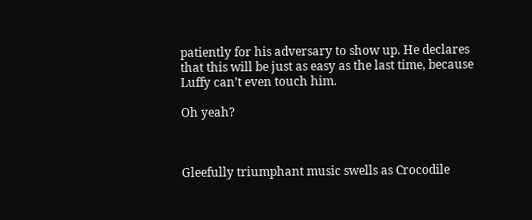patiently for his adversary to show up. He declares that this will be just as easy as the last time, because Luffy can’t even touch him.

Oh yeah?



Gleefully triumphant music swells as Crocodile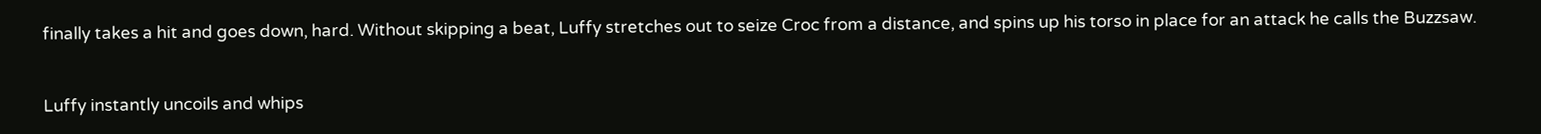finally takes a hit and goes down, hard. Without skipping a beat, Luffy stretches out to seize Croc from a distance, and spins up his torso in place for an attack he calls the Buzzsaw.


Luffy instantly uncoils and whips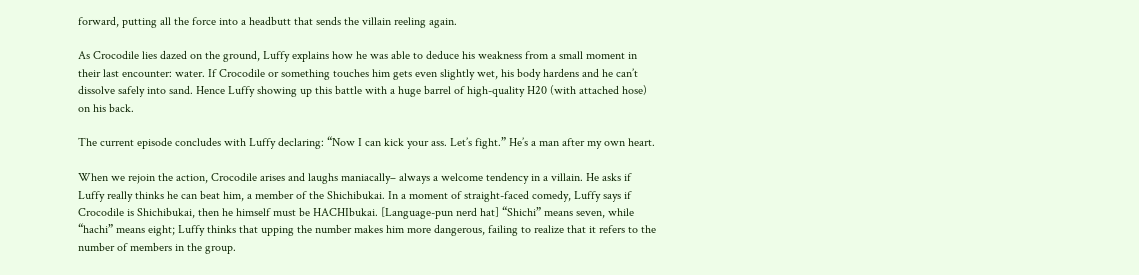forward, putting all the force into a headbutt that sends the villain reeling again.

As Crocodile lies dazed on the ground, Luffy explains how he was able to deduce his weakness from a small moment in their last encounter: water. If Crocodile or something touches him gets even slightly wet, his body hardens and he can’t dissolve safely into sand. Hence Luffy showing up this battle with a huge barrel of high-quality H20 (with attached hose) on his back.

The current episode concludes with Luffy declaring: “Now I can kick your ass. Let’s fight.” He’s a man after my own heart.

When we rejoin the action, Crocodile arises and laughs maniacally– always a welcome tendency in a villain. He asks if Luffy really thinks he can beat him, a member of the Shichibukai. In a moment of straight-faced comedy, Luffy says if Crocodile is Shichibukai, then he himself must be HACHIbukai. [Language-pun nerd hat] “Shichi” means seven, while “hachi” means eight; Luffy thinks that upping the number makes him more dangerous, failing to realize that it refers to the number of members in the group.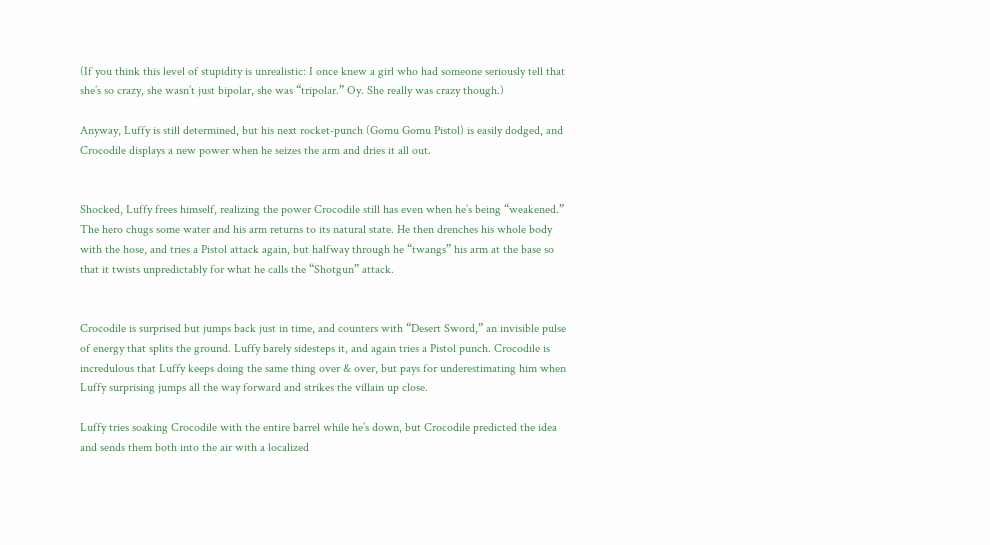(If you think this level of stupidity is unrealistic: I once knew a girl who had someone seriously tell that she’s so crazy, she wasn’t just bipolar, she was “tripolar.” Oy. She really was crazy though.)

Anyway, Luffy is still determined, but his next rocket-punch (Gomu Gomu Pistol) is easily dodged, and Crocodile displays a new power when he seizes the arm and dries it all out.


Shocked, Luffy frees himself, realizing the power Crocodile still has even when he’s being “weakened.” The hero chugs some water and his arm returns to its natural state. He then drenches his whole body with the hose, and tries a Pistol attack again, but halfway through he “twangs” his arm at the base so that it twists unpredictably for what he calls the “Shotgun” attack.


Crocodile is surprised but jumps back just in time, and counters with “Desert Sword,” an invisible pulse of energy that splits the ground. Luffy barely sidesteps it, and again tries a Pistol punch. Crocodile is incredulous that Luffy keeps doing the same thing over & over, but pays for underestimating him when Luffy surprising jumps all the way forward and strikes the villain up close.

Luffy tries soaking Crocodile with the entire barrel while he’s down, but Crocodile predicted the idea and sends them both into the air with a localized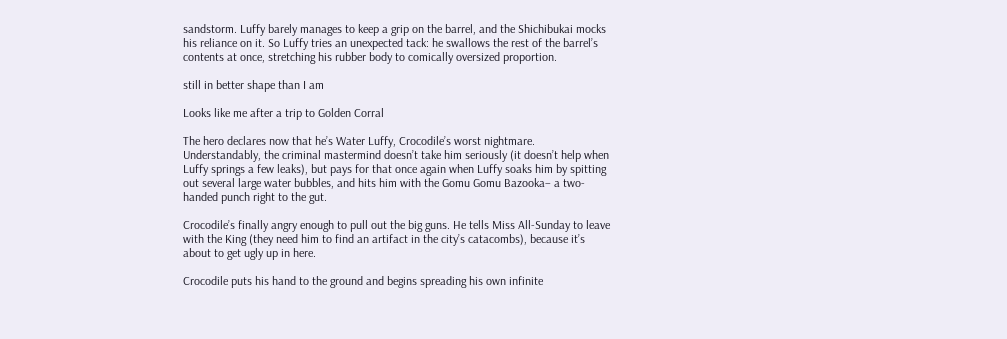sandstorm. Luffy barely manages to keep a grip on the barrel, and the Shichibukai mocks his reliance on it. So Luffy tries an unexpected tack: he swallows the rest of the barrel’s contents at once, stretching his rubber body to comically oversized proportion.

still in better shape than I am

Looks like me after a trip to Golden Corral

The hero declares now that he’s Water Luffy, Crocodile’s worst nightmare. Understandably, the criminal mastermind doesn’t take him seriously (it doesn’t help when Luffy springs a few leaks), but pays for that once again when Luffy soaks him by spitting out several large water bubbles, and hits him with the Gomu Gomu Bazooka– a two-handed punch right to the gut.

Crocodile’s finally angry enough to pull out the big guns. He tells Miss All-Sunday to leave with the King (they need him to find an artifact in the city’s catacombs), because it’s about to get ugly up in here.

Crocodile puts his hand to the ground and begins spreading his own infinite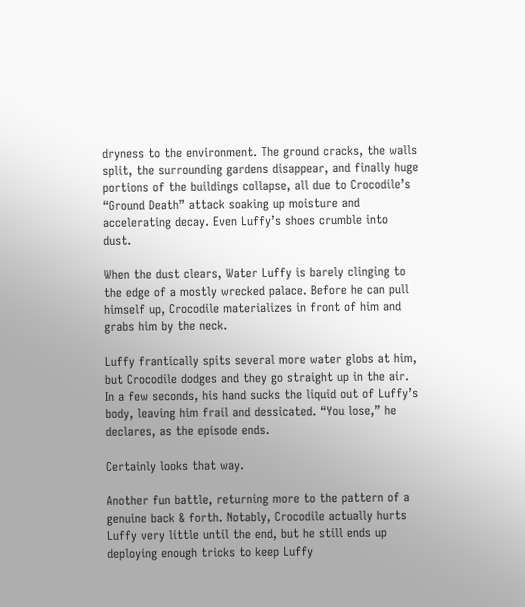dryness to the environment. The ground cracks, the walls split, the surrounding gardens disappear, and finally huge portions of the buildings collapse, all due to Crocodile’s “Ground Death” attack soaking up moisture and accelerating decay. Even Luffy’s shoes crumble into dust.

When the dust clears, Water Luffy is barely clinging to the edge of a mostly wrecked palace. Before he can pull himself up, Crocodile materializes in front of him and grabs him by the neck.

Luffy frantically spits several more water globs at him, but Crocodile dodges and they go straight up in the air. In a few seconds, his hand sucks the liquid out of Luffy’s body, leaving him frail and dessicated. “You lose,” he declares, as the episode ends.

Certainly looks that way.

Another fun battle, returning more to the pattern of a genuine back & forth. Notably, Crocodile actually hurts Luffy very little until the end, but he still ends up deploying enough tricks to keep Luffy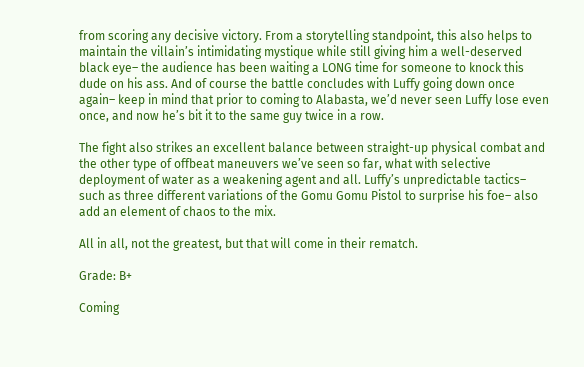from scoring any decisive victory. From a storytelling standpoint, this also helps to maintain the villain’s intimidating mystique while still giving him a well-deserved black eye– the audience has been waiting a LONG time for someone to knock this dude on his ass. And of course the battle concludes with Luffy going down once again– keep in mind that prior to coming to Alabasta, we’d never seen Luffy lose even once, and now he’s bit it to the same guy twice in a row.

The fight also strikes an excellent balance between straight-up physical combat and the other type of offbeat maneuvers we’ve seen so far, what with selective deployment of water as a weakening agent and all. Luffy’s unpredictable tactics– such as three different variations of the Gomu Gomu Pistol to surprise his foe– also add an element of chaos to the mix.

All in all, not the greatest, but that will come in their rematch.

Grade: B+

Coming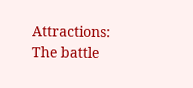Attractions: The battle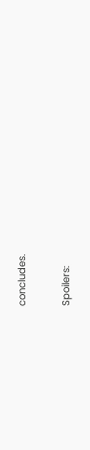concludes.

Spoilers: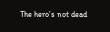The hero’s not dead